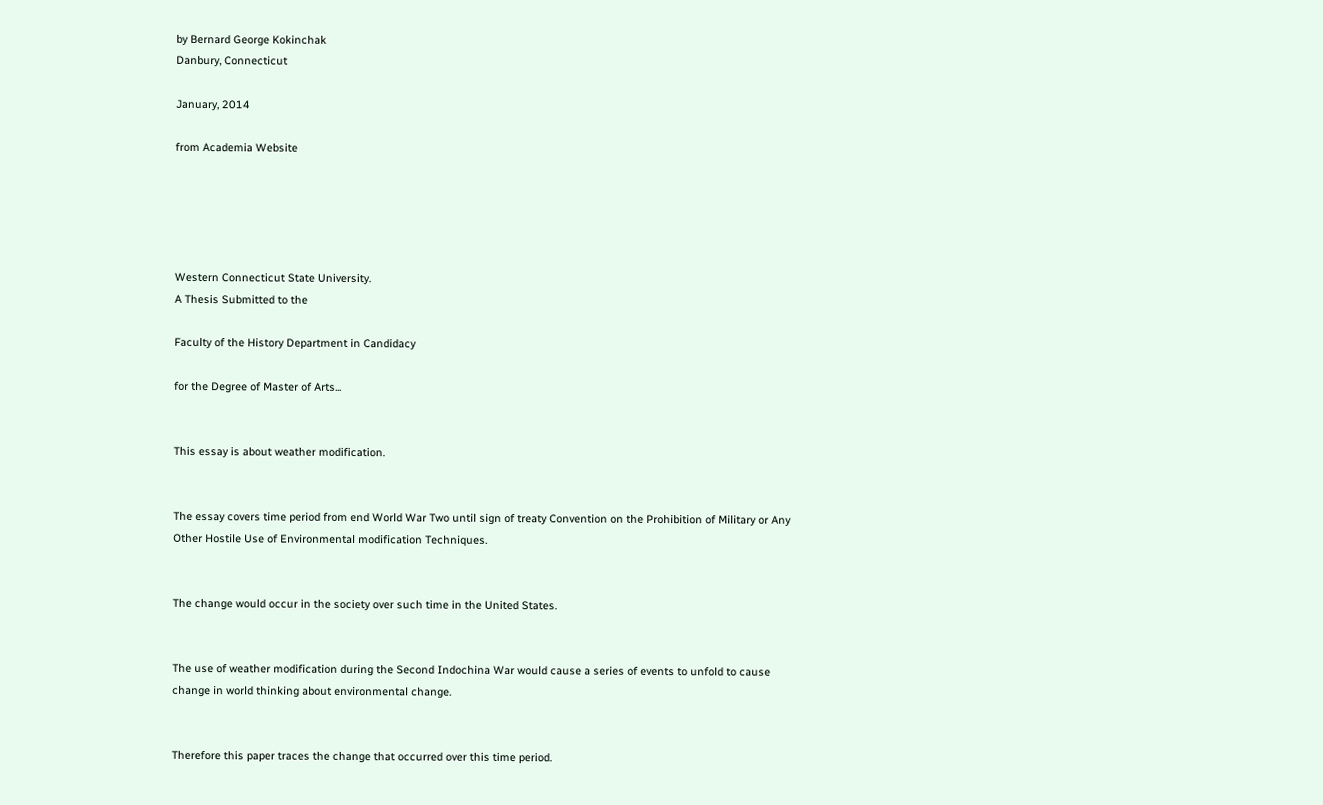by Bernard George Kokinchak
Danbury, Connecticut

January, 2014

from Academia Website





Western Connecticut State University.
A Thesis Submitted to the

Faculty of the History Department in Candidacy

for the Degree of Master of Arts...


This essay is about weather modification.


The essay covers time period from end World War Two until sign of treaty Convention on the Prohibition of Military or Any Other Hostile Use of Environmental modification Techniques.


The change would occur in the society over such time in the United States.


The use of weather modification during the Second Indochina War would cause a series of events to unfold to cause change in world thinking about environmental change.


Therefore this paper traces the change that occurred over this time period.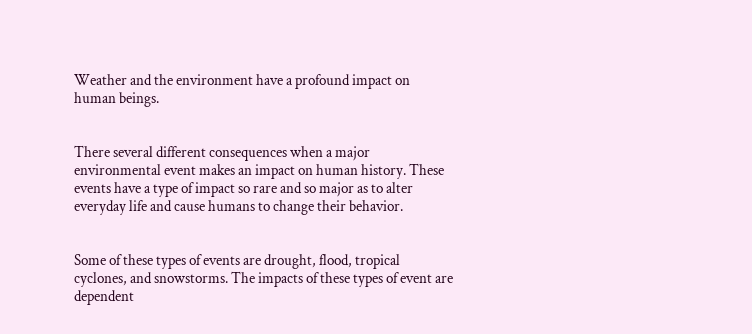Weather and the environment have a profound impact on human beings.


There several different consequences when a major environmental event makes an impact on human history. These events have a type of impact so rare and so major as to alter everyday life and cause humans to change their behavior.


Some of these types of events are drought, flood, tropical cyclones, and snowstorms. The impacts of these types of event are dependent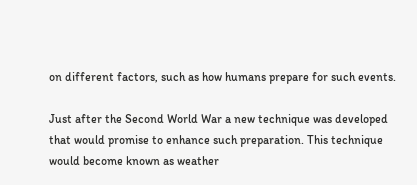on different factors, such as how humans prepare for such events.

Just after the Second World War a new technique was developed that would promise to enhance such preparation. This technique would become known as weather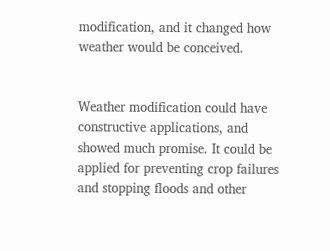modification, and it changed how weather would be conceived.


Weather modification could have constructive applications, and showed much promise. It could be applied for preventing crop failures and stopping floods and other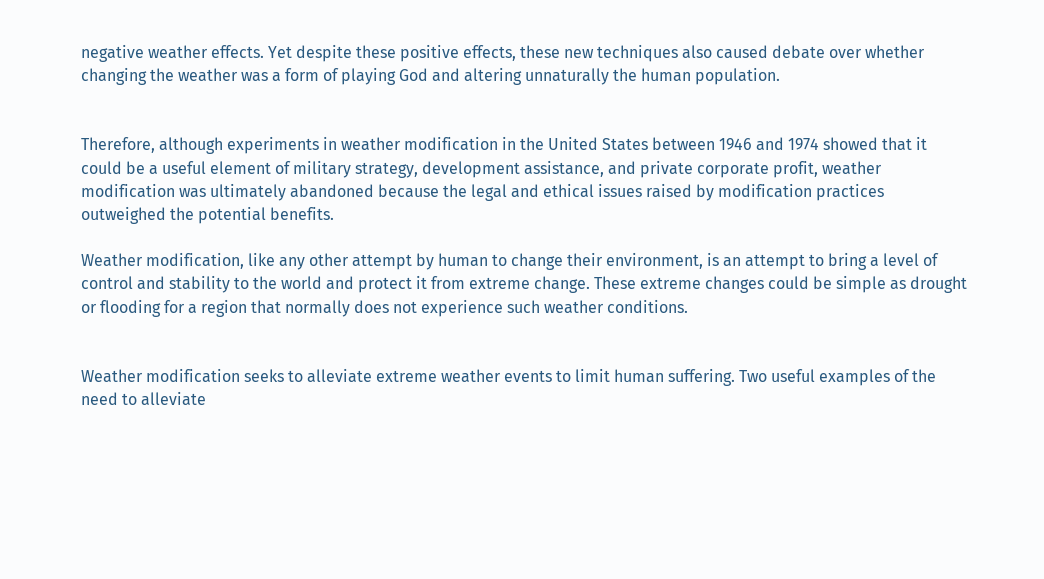negative weather effects. Yet despite these positive effects, these new techniques also caused debate over whether changing the weather was a form of playing God and altering unnaturally the human population.


Therefore, although experiments in weather modification in the United States between 1946 and 1974 showed that it could be a useful element of military strategy, development assistance, and private corporate profit, weather modification was ultimately abandoned because the legal and ethical issues raised by modification practices outweighed the potential benefits.

Weather modification, like any other attempt by human to change their environment, is an attempt to bring a level of control and stability to the world and protect it from extreme change. These extreme changes could be simple as drought or flooding for a region that normally does not experience such weather conditions.


Weather modification seeks to alleviate extreme weather events to limit human suffering. Two useful examples of the need to alleviate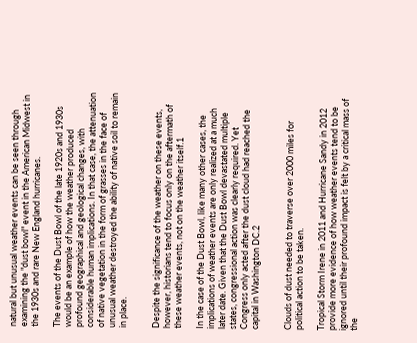natural but unusual weather events can be seen through examining the "dust bowl" event in the American Midwest in the 1930s and rare New England hurricanes.

The events of the Dust Bowl of the late 1920s and 1930s would be an example of how the weather produced profound geographical and geological changes, with considerable human implications. In that case, the attenuation of native vegetation in the form of grasses in the face of unusual weather destroyed the ability of native soil to remain in place.


Despite the significance of the weather on these events, however, historians tend to focus only on the aftermath of these weather events, not on the weather itself.1

In the case of the Dust Bowl, like many other cases, the implications of weather events are only realized at a much later date. Given that the Dust Bowl devastated multiple states, congressional action was clearly required. Yet Congress only acted after the dust cloud had reached the capital in Washington DC.2


Clouds of dust needed to traverse over 2000 miles for political action to be taken.

Tropical Storm Irene in 2011 and Hurricane Sandy in 2012 provide more evidence of how weather events tend to be ignored until their profound impact is felt by a critical mass of the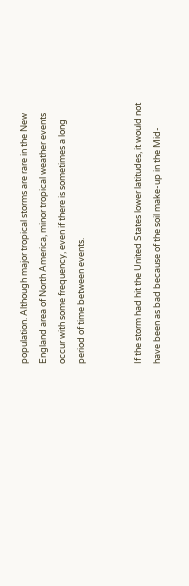population. Although major tropical storms are rare in the New England area of North America, minor tropical weather events occur with some frequency, even if there is sometimes a long period of time between events.


If the storm had hit the United States lower latitudes, it would not have been as bad because of the soil make-up in the Mid-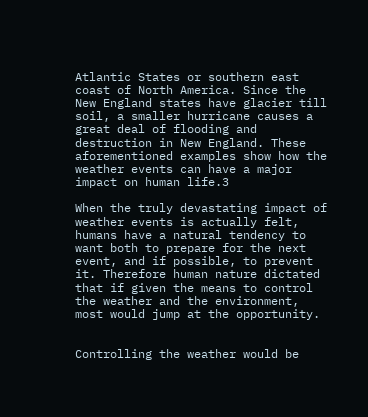Atlantic States or southern east coast of North America. Since the New England states have glacier till soil, a smaller hurricane causes a great deal of flooding and destruction in New England. These aforementioned examples show how the weather events can have a major impact on human life.3

When the truly devastating impact of weather events is actually felt, humans have a natural tendency to want both to prepare for the next event, and if possible, to prevent it. Therefore human nature dictated that if given the means to control the weather and the environment, most would jump at the opportunity.


Controlling the weather would be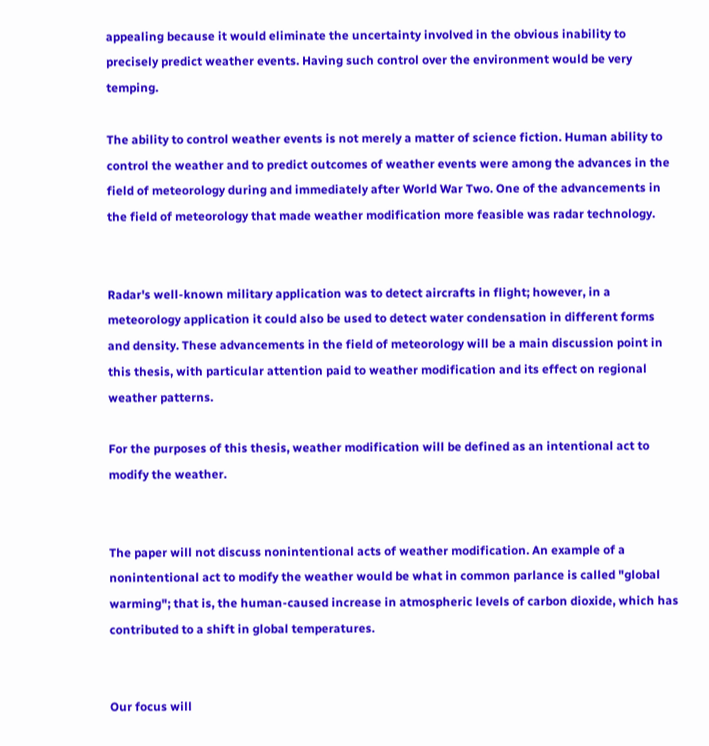appealing because it would eliminate the uncertainty involved in the obvious inability to precisely predict weather events. Having such control over the environment would be very temping.

The ability to control weather events is not merely a matter of science fiction. Human ability to control the weather and to predict outcomes of weather events were among the advances in the field of meteorology during and immediately after World War Two. One of the advancements in the field of meteorology that made weather modification more feasible was radar technology.


Radar's well-known military application was to detect aircrafts in flight; however, in a meteorology application it could also be used to detect water condensation in different forms and density. These advancements in the field of meteorology will be a main discussion point in this thesis, with particular attention paid to weather modification and its effect on regional weather patterns.

For the purposes of this thesis, weather modification will be defined as an intentional act to modify the weather.


The paper will not discuss nonintentional acts of weather modification. An example of a nonintentional act to modify the weather would be what in common parlance is called "global warming"; that is, the human-caused increase in atmospheric levels of carbon dioxide, which has contributed to a shift in global temperatures.


Our focus will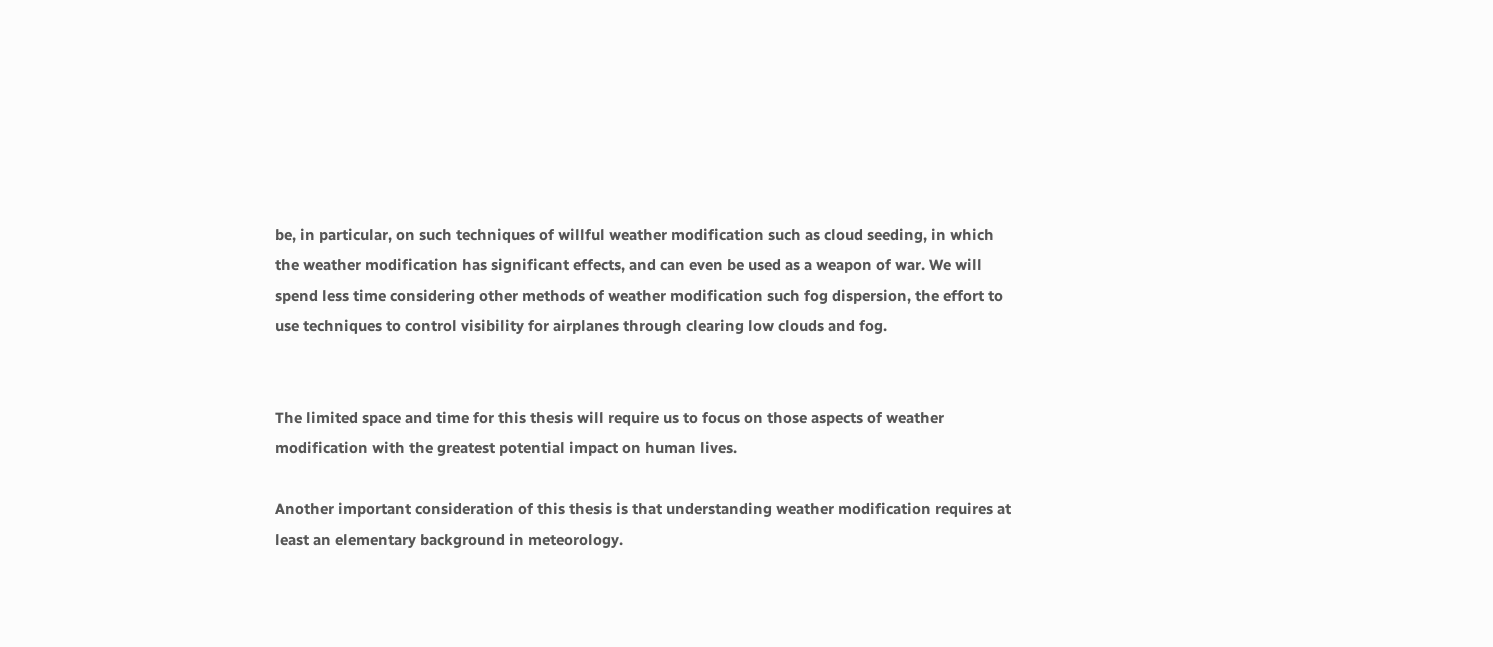be, in particular, on such techniques of willful weather modification such as cloud seeding, in which the weather modification has significant effects, and can even be used as a weapon of war. We will spend less time considering other methods of weather modification such fog dispersion, the effort to use techniques to control visibility for airplanes through clearing low clouds and fog.


The limited space and time for this thesis will require us to focus on those aspects of weather modification with the greatest potential impact on human lives.

Another important consideration of this thesis is that understanding weather modification requires at least an elementary background in meteorology.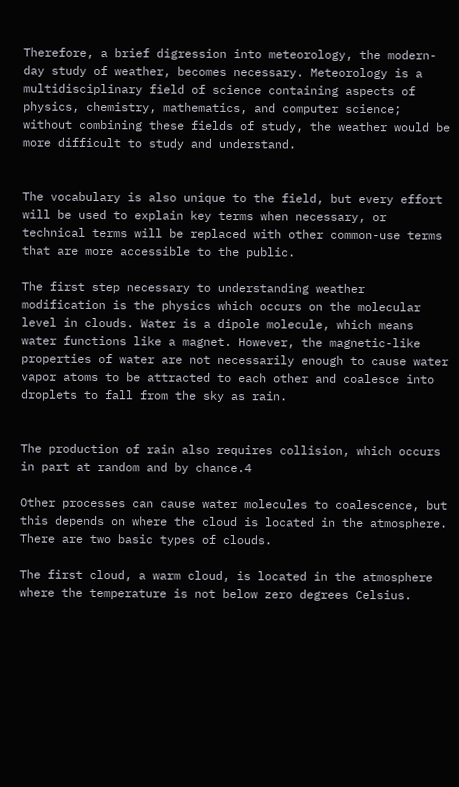Therefore, a brief digression into meteorology, the modern-day study of weather, becomes necessary. Meteorology is a multidisciplinary field of science containing aspects of physics, chemistry, mathematics, and computer science; without combining these fields of study, the weather would be more difficult to study and understand.


The vocabulary is also unique to the field, but every effort will be used to explain key terms when necessary, or technical terms will be replaced with other common-use terms that are more accessible to the public.

The first step necessary to understanding weather modification is the physics which occurs on the molecular level in clouds. Water is a dipole molecule, which means water functions like a magnet. However, the magnetic-like properties of water are not necessarily enough to cause water vapor atoms to be attracted to each other and coalesce into droplets to fall from the sky as rain.


The production of rain also requires collision, which occurs in part at random and by chance.4

Other processes can cause water molecules to coalescence, but this depends on where the cloud is located in the atmosphere. There are two basic types of clouds.

The first cloud, a warm cloud, is located in the atmosphere where the temperature is not below zero degrees Celsius.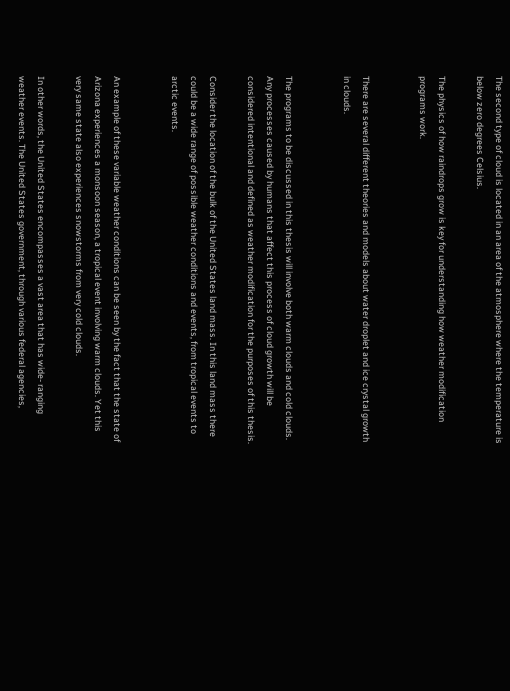The second type of cloud is located in an area of the atmosphere where the temperature is below zero degrees Celsius.

The physics of how raindrops grow is key for understanding how weather modification programs work.


There are several different theories and models about water droplet and ice crystal growth in clouds.


The programs to be discussed in this thesis will involve both warm clouds and cold clouds. Any processes caused by humans that affect this process of cloud growth will be considered intentional and defined as weather modification for the purposes of this thesis.

Consider the location of the bulk of the United States land mass. In this land mass there could be a wide range of possible weather conditions and events, from tropical events to arctic events.


An example of these variable weather conditions can be seen by the fact that the state of Arizona experiences a monsoon season, a tropical event involving warm clouds. Yet this very same state also experiences snowstorms from very cold clouds.

In other words, the United States encompasses a vast area that has wide- ranging weather events. The United States government, through various federal agencies,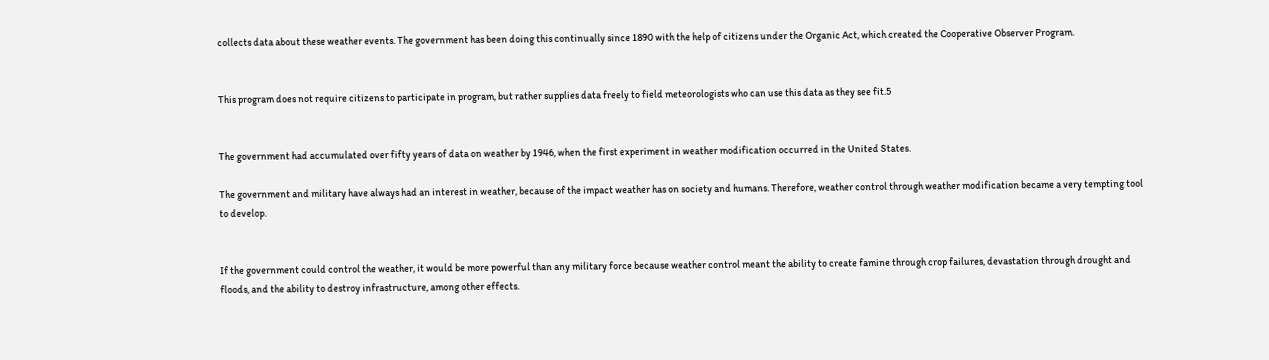collects data about these weather events. The government has been doing this continually since 1890 with the help of citizens under the Organic Act, which created the Cooperative Observer Program.


This program does not require citizens to participate in program, but rather supplies data freely to field meteorologists who can use this data as they see fit.5


The government had accumulated over fifty years of data on weather by 1946, when the first experiment in weather modification occurred in the United States.

The government and military have always had an interest in weather, because of the impact weather has on society and humans. Therefore, weather control through weather modification became a very tempting tool to develop.


If the government could control the weather, it would be more powerful than any military force because weather control meant the ability to create famine through crop failures, devastation through drought and floods, and the ability to destroy infrastructure, among other effects.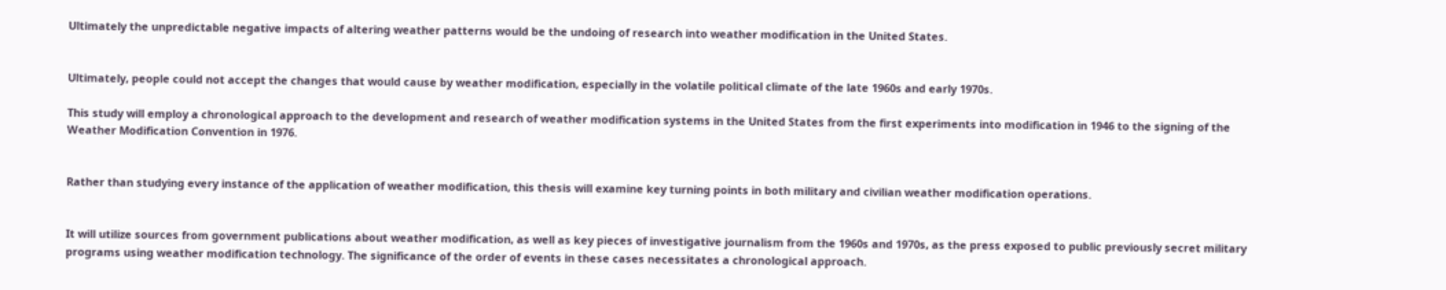Ultimately the unpredictable negative impacts of altering weather patterns would be the undoing of research into weather modification in the United States.


Ultimately, people could not accept the changes that would cause by weather modification, especially in the volatile political climate of the late 1960s and early 1970s.

This study will employ a chronological approach to the development and research of weather modification systems in the United States from the first experiments into modification in 1946 to the signing of the Weather Modification Convention in 1976.


Rather than studying every instance of the application of weather modification, this thesis will examine key turning points in both military and civilian weather modification operations.


It will utilize sources from government publications about weather modification, as well as key pieces of investigative journalism from the 1960s and 1970s, as the press exposed to public previously secret military programs using weather modification technology. The significance of the order of events in these cases necessitates a chronological approach.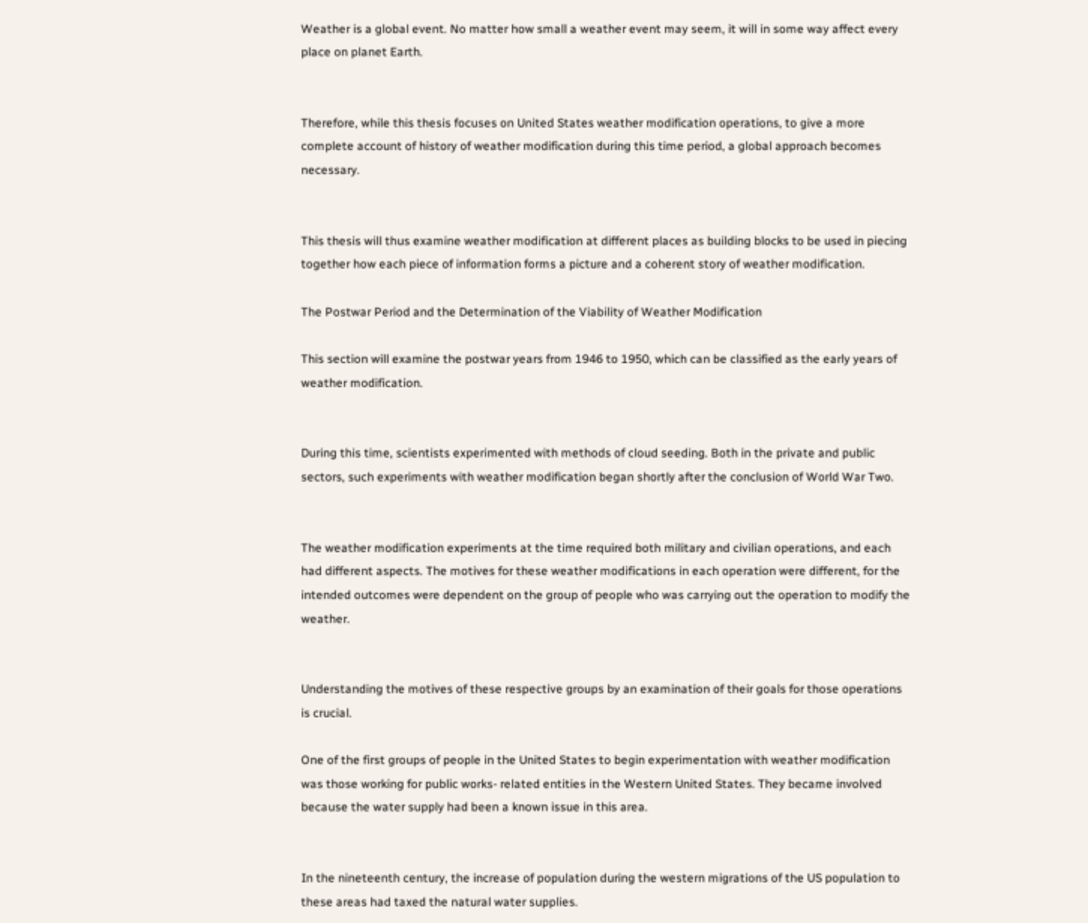Weather is a global event. No matter how small a weather event may seem, it will in some way affect every place on planet Earth.


Therefore, while this thesis focuses on United States weather modification operations, to give a more complete account of history of weather modification during this time period, a global approach becomes necessary.


This thesis will thus examine weather modification at different places as building blocks to be used in piecing together how each piece of information forms a picture and a coherent story of weather modification.

The Postwar Period and the Determination of the Viability of Weather Modification

This section will examine the postwar years from 1946 to 1950, which can be classified as the early years of weather modification.


During this time, scientists experimented with methods of cloud seeding. Both in the private and public sectors, such experiments with weather modification began shortly after the conclusion of World War Two.


The weather modification experiments at the time required both military and civilian operations, and each had different aspects. The motives for these weather modifications in each operation were different, for the intended outcomes were dependent on the group of people who was carrying out the operation to modify the weather.


Understanding the motives of these respective groups by an examination of their goals for those operations is crucial.

One of the first groups of people in the United States to begin experimentation with weather modification was those working for public works- related entities in the Western United States. They became involved because the water supply had been a known issue in this area.


In the nineteenth century, the increase of population during the western migrations of the US population to these areas had taxed the natural water supplies.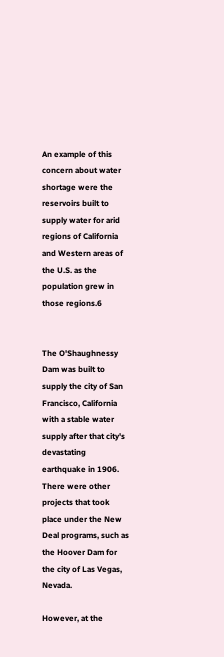An example of this concern about water shortage were the reservoirs built to supply water for arid regions of California and Western areas of the U.S. as the population grew in those regions.6


The O'Shaughnessy Dam was built to supply the city of San Francisco, California with a stable water supply after that city's devastating earthquake in 1906. There were other projects that took place under the New Deal programs, such as the Hoover Dam for the city of Las Vegas, Nevada.

However, at the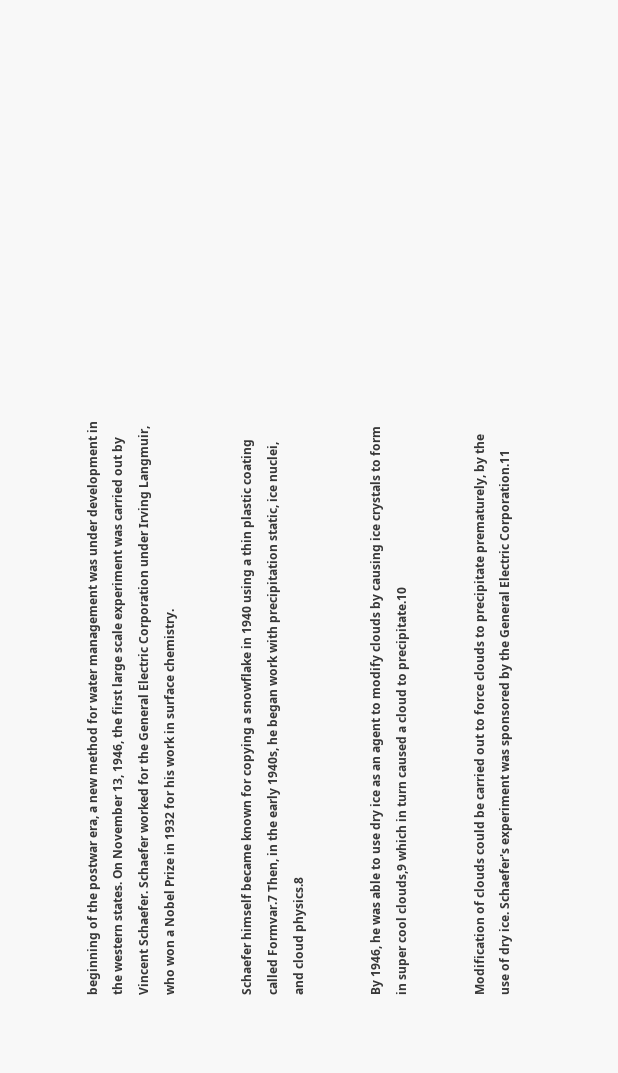beginning of the postwar era, a new method for water management was under development in the western states. On November 13, 1946, the first large scale experiment was carried out by Vincent Schaefer. Schaefer worked for the General Electric Corporation under Irving Langmuir, who won a Nobel Prize in 1932 for his work in surface chemistry.


Schaefer himself became known for copying a snowflake in 1940 using a thin plastic coating called Formvar.7 Then, in the early 1940s, he began work with precipitation static, ice nuclei, and cloud physics.8


By 1946, he was able to use dry ice as an agent to modify clouds by causing ice crystals to form in super cool clouds,9 which in turn caused a cloud to precipitate.10


Modification of clouds could be carried out to force clouds to precipitate prematurely, by the use of dry ice. Schaefer's experiment was sponsored by the General Electric Corporation.11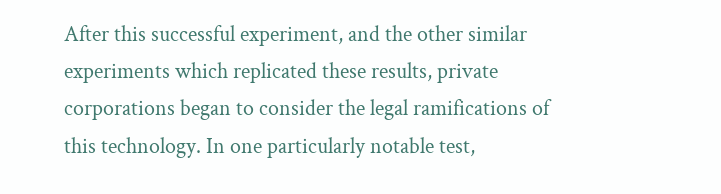After this successful experiment, and the other similar experiments which replicated these results, private corporations began to consider the legal ramifications of this technology. In one particularly notable test,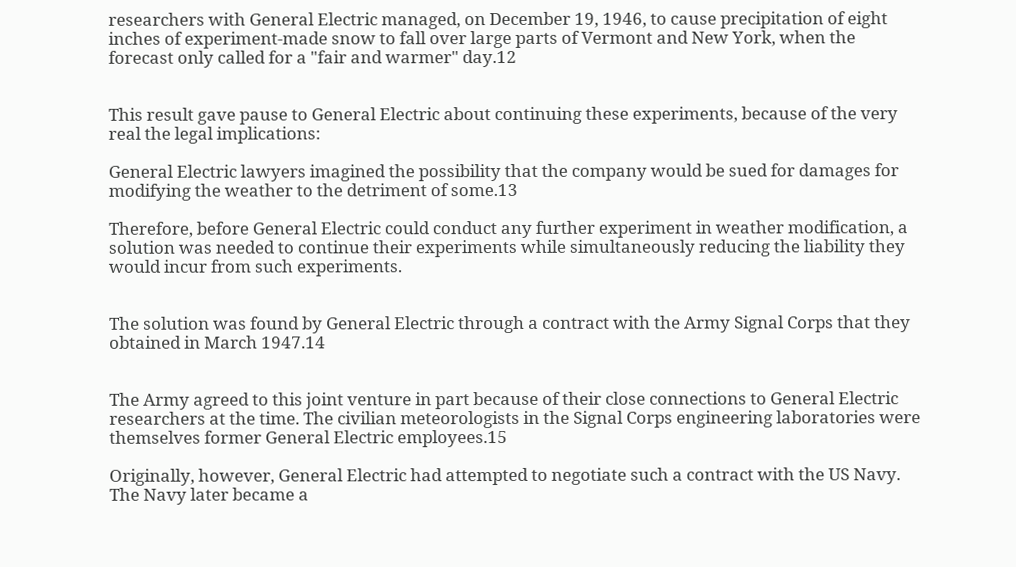researchers with General Electric managed, on December 19, 1946, to cause precipitation of eight inches of experiment-made snow to fall over large parts of Vermont and New York, when the forecast only called for a "fair and warmer" day.12


This result gave pause to General Electric about continuing these experiments, because of the very real the legal implications:

General Electric lawyers imagined the possibility that the company would be sued for damages for modifying the weather to the detriment of some.13

Therefore, before General Electric could conduct any further experiment in weather modification, a solution was needed to continue their experiments while simultaneously reducing the liability they would incur from such experiments.


The solution was found by General Electric through a contract with the Army Signal Corps that they obtained in March 1947.14


The Army agreed to this joint venture in part because of their close connections to General Electric researchers at the time. The civilian meteorologists in the Signal Corps engineering laboratories were themselves former General Electric employees.15

Originally, however, General Electric had attempted to negotiate such a contract with the US Navy. The Navy later became a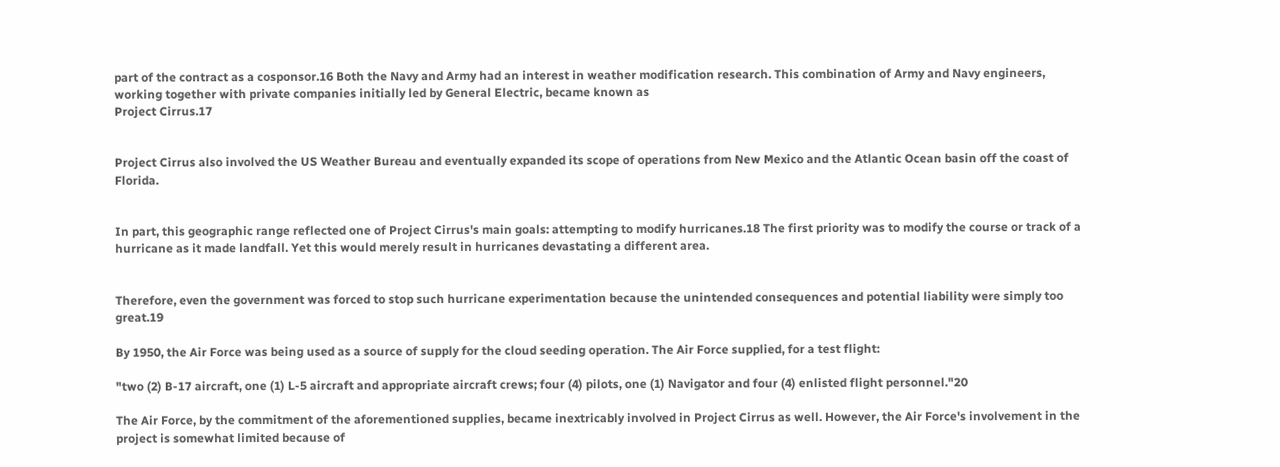part of the contract as a cosponsor.16 Both the Navy and Army had an interest in weather modification research. This combination of Army and Navy engineers, working together with private companies initially led by General Electric, became known as
Project Cirrus.17


Project Cirrus also involved the US Weather Bureau and eventually expanded its scope of operations from New Mexico and the Atlantic Ocean basin off the coast of Florida.


In part, this geographic range reflected one of Project Cirrus's main goals: attempting to modify hurricanes.18 The first priority was to modify the course or track of a hurricane as it made landfall. Yet this would merely result in hurricanes devastating a different area.


Therefore, even the government was forced to stop such hurricane experimentation because the unintended consequences and potential liability were simply too great.19

By 1950, the Air Force was being used as a source of supply for the cloud seeding operation. The Air Force supplied, for a test flight:

"two (2) B-17 aircraft, one (1) L-5 aircraft and appropriate aircraft crews; four (4) pilots, one (1) Navigator and four (4) enlisted flight personnel."20

The Air Force, by the commitment of the aforementioned supplies, became inextricably involved in Project Cirrus as well. However, the Air Force's involvement in the project is somewhat limited because of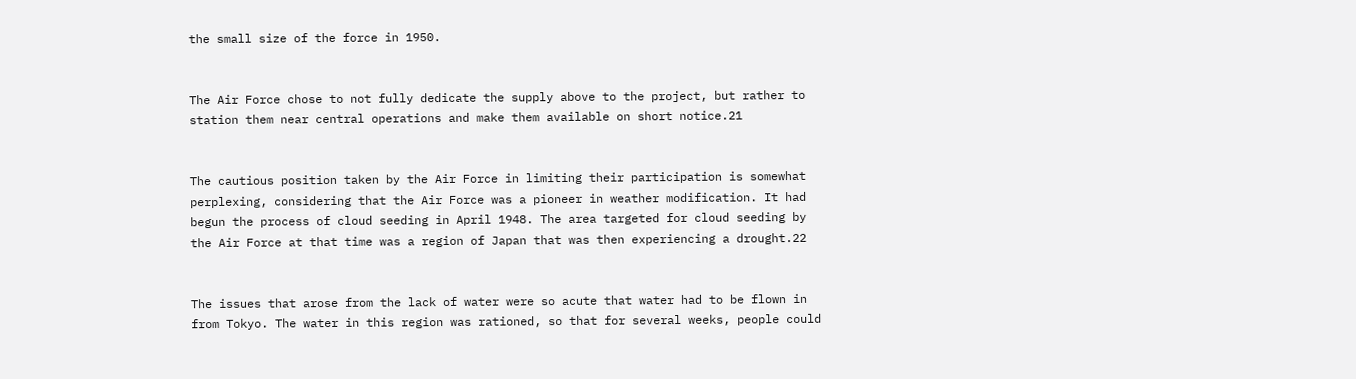the small size of the force in 1950.


The Air Force chose to not fully dedicate the supply above to the project, but rather to station them near central operations and make them available on short notice.21


The cautious position taken by the Air Force in limiting their participation is somewhat perplexing, considering that the Air Force was a pioneer in weather modification. It had begun the process of cloud seeding in April 1948. The area targeted for cloud seeding by the Air Force at that time was a region of Japan that was then experiencing a drought.22


The issues that arose from the lack of water were so acute that water had to be flown in from Tokyo. The water in this region was rationed, so that for several weeks, people could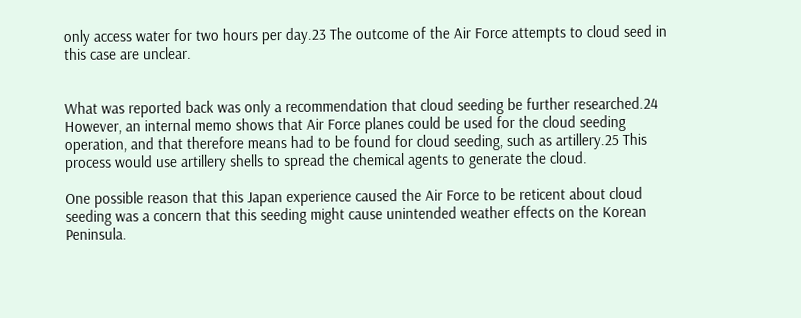only access water for two hours per day.23 The outcome of the Air Force attempts to cloud seed in this case are unclear.


What was reported back was only a recommendation that cloud seeding be further researched.24 However, an internal memo shows that Air Force planes could be used for the cloud seeding operation, and that therefore means had to be found for cloud seeding, such as artillery.25 This process would use artillery shells to spread the chemical agents to generate the cloud.

One possible reason that this Japan experience caused the Air Force to be reticent about cloud seeding was a concern that this seeding might cause unintended weather effects on the Korean Peninsula.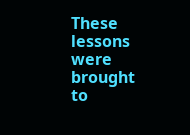These lessons were brought to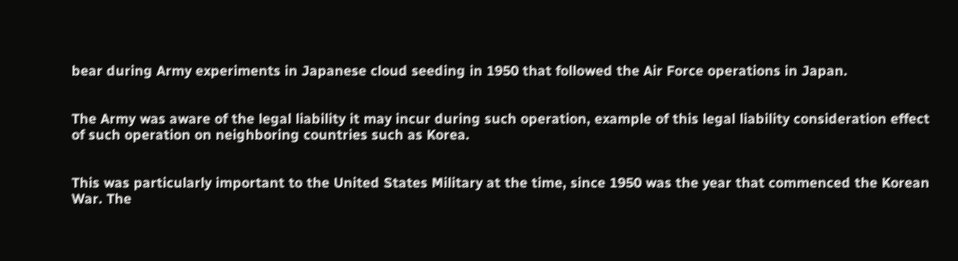bear during Army experiments in Japanese cloud seeding in 1950 that followed the Air Force operations in Japan.


The Army was aware of the legal liability it may incur during such operation, example of this legal liability consideration effect of such operation on neighboring countries such as Korea.


This was particularly important to the United States Military at the time, since 1950 was the year that commenced the Korean War. The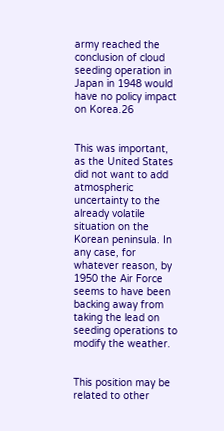army reached the conclusion of cloud seeding operation in Japan in 1948 would have no policy impact on Korea.26


This was important, as the United States did not want to add atmospheric uncertainty to the already volatile situation on the Korean peninsula. In any case, for whatever reason, by 1950 the Air Force seems to have been backing away from taking the lead on seeding operations to modify the weather.


This position may be related to other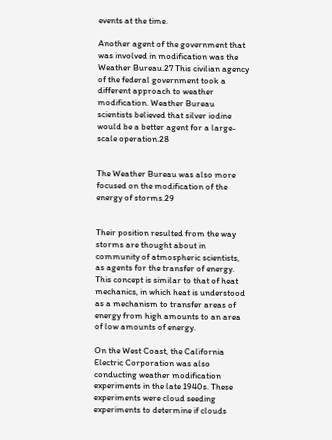events at the time.

Another agent of the government that was involved in modification was the Weather Bureau.27 This civilian agency of the federal government took a different approach to weather modification. Weather Bureau scientists believed that silver iodine would be a better agent for a large-scale operation.28


The Weather Bureau was also more focused on the modification of the energy of storms.29


Their position resulted from the way storms are thought about in community of atmospheric scientists, as agents for the transfer of energy. This concept is similar to that of heat mechanics, in which heat is understood as a mechanism to transfer areas of energy from high amounts to an area of low amounts of energy.

On the West Coast, the California Electric Corporation was also conducting weather modification experiments in the late 1940s. These experiments were cloud seeding experiments to determine if clouds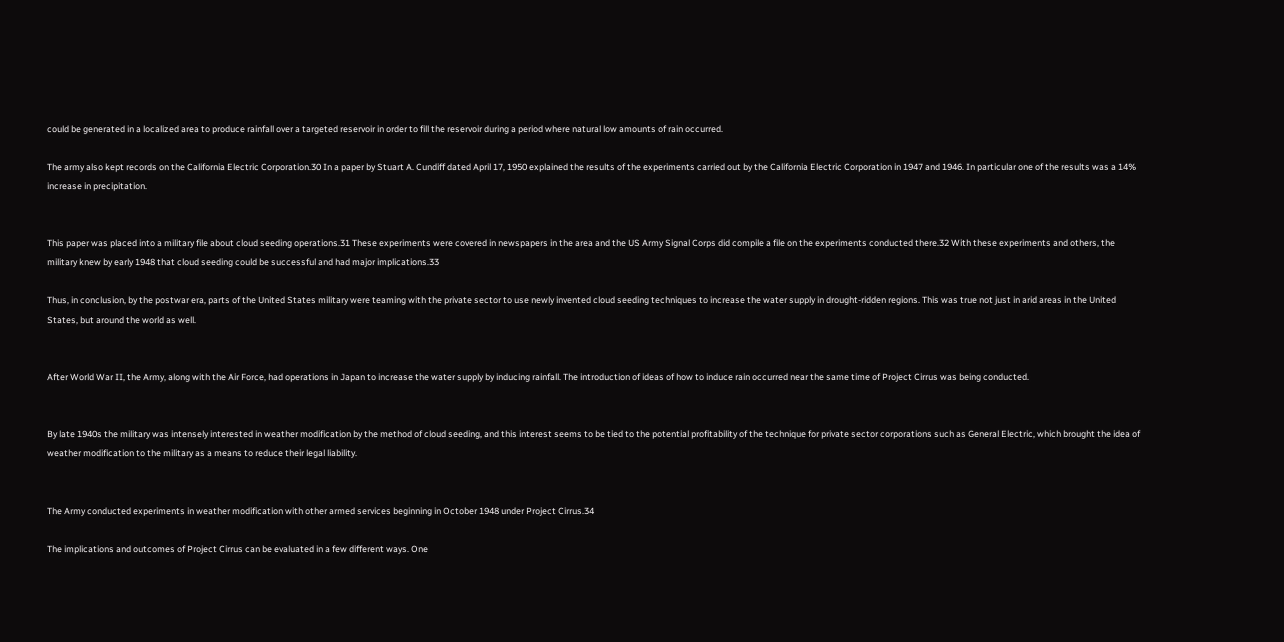could be generated in a localized area to produce rainfall over a targeted reservoir in order to fill the reservoir during a period where natural low amounts of rain occurred.

The army also kept records on the California Electric Corporation.30 In a paper by Stuart A. Cundiff dated April 17, 1950 explained the results of the experiments carried out by the California Electric Corporation in 1947 and 1946. In particular one of the results was a 14% increase in precipitation.


This paper was placed into a military file about cloud seeding operations.31 These experiments were covered in newspapers in the area and the US Army Signal Corps did compile a file on the experiments conducted there.32 With these experiments and others, the military knew by early 1948 that cloud seeding could be successful and had major implications.33

Thus, in conclusion, by the postwar era, parts of the United States military were teaming with the private sector to use newly invented cloud seeding techniques to increase the water supply in drought-ridden regions. This was true not just in arid areas in the United States, but around the world as well.


After World War II, the Army, along with the Air Force, had operations in Japan to increase the water supply by inducing rainfall. The introduction of ideas of how to induce rain occurred near the same time of Project Cirrus was being conducted.


By late 1940s the military was intensely interested in weather modification by the method of cloud seeding, and this interest seems to be tied to the potential profitability of the technique for private sector corporations such as General Electric, which brought the idea of weather modification to the military as a means to reduce their legal liability.


The Army conducted experiments in weather modification with other armed services beginning in October 1948 under Project Cirrus.34

The implications and outcomes of Project Cirrus can be evaluated in a few different ways. One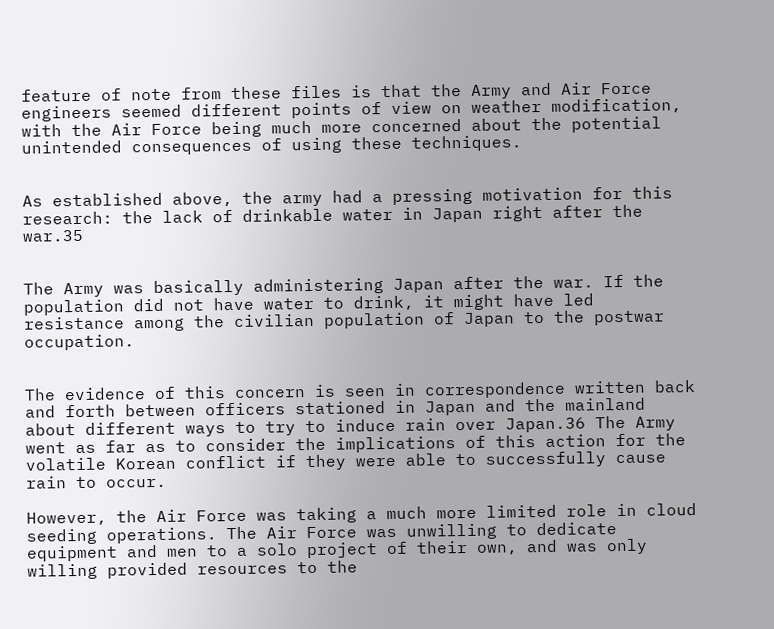feature of note from these files is that the Army and Air Force engineers seemed different points of view on weather modification, with the Air Force being much more concerned about the potential unintended consequences of using these techniques.


As established above, the army had a pressing motivation for this research: the lack of drinkable water in Japan right after the war.35


The Army was basically administering Japan after the war. If the population did not have water to drink, it might have led resistance among the civilian population of Japan to the postwar occupation.


The evidence of this concern is seen in correspondence written back and forth between officers stationed in Japan and the mainland about different ways to try to induce rain over Japan.36 The Army went as far as to consider the implications of this action for the volatile Korean conflict if they were able to successfully cause rain to occur.

However, the Air Force was taking a much more limited role in cloud seeding operations. The Air Force was unwilling to dedicate equipment and men to a solo project of their own, and was only willing provided resources to the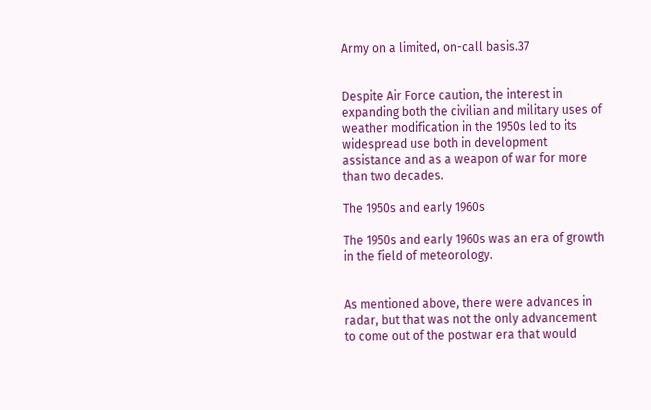Army on a limited, on-call basis.37


Despite Air Force caution, the interest in expanding both the civilian and military uses of weather modification in the 1950s led to its widespread use both in development assistance and as a weapon of war for more than two decades.

The 1950s and early 1960s

The 1950s and early 1960s was an era of growth in the field of meteorology.


As mentioned above, there were advances in radar, but that was not the only advancement to come out of the postwar era that would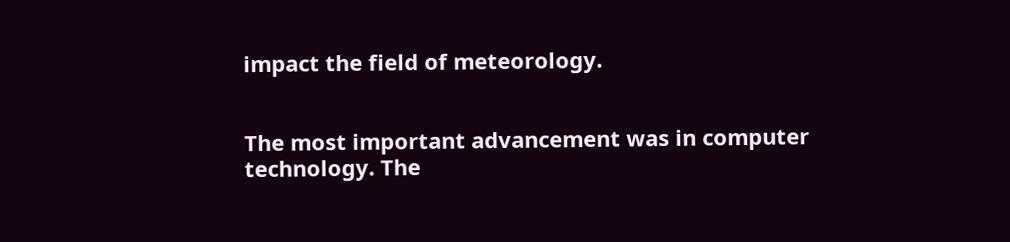impact the field of meteorology.


The most important advancement was in computer technology. The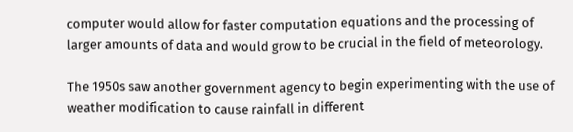computer would allow for faster computation equations and the processing of larger amounts of data and would grow to be crucial in the field of meteorology.

The 1950s saw another government agency to begin experimenting with the use of weather modification to cause rainfall in different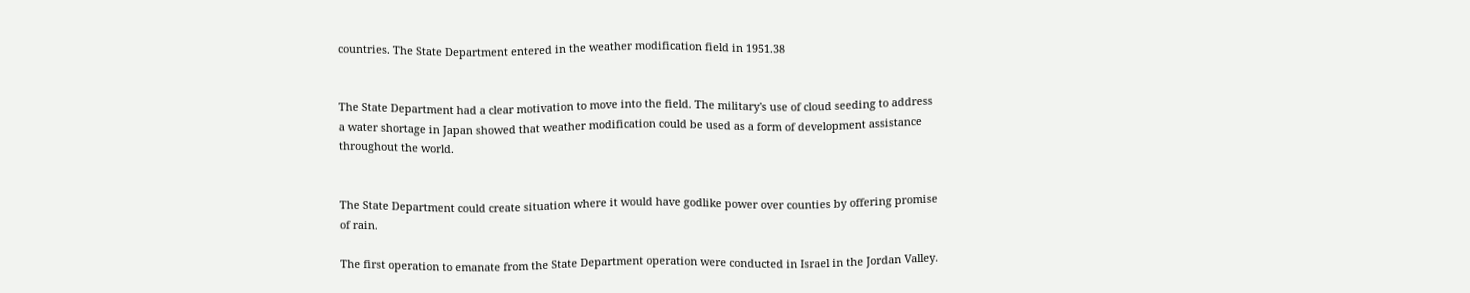countries. The State Department entered in the weather modification field in 1951.38


The State Department had a clear motivation to move into the field. The military's use of cloud seeding to address a water shortage in Japan showed that weather modification could be used as a form of development assistance throughout the world.


The State Department could create situation where it would have godlike power over counties by offering promise of rain.

The first operation to emanate from the State Department operation were conducted in Israel in the Jordan Valley.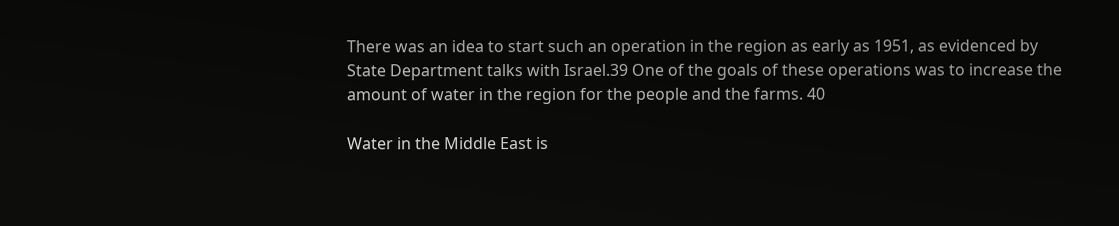There was an idea to start such an operation in the region as early as 1951, as evidenced by State Department talks with Israel.39 One of the goals of these operations was to increase the amount of water in the region for the people and the farms. 40

Water in the Middle East is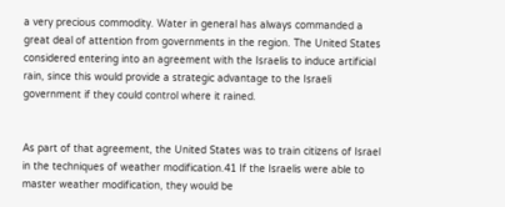a very precious commodity. Water in general has always commanded a great deal of attention from governments in the region. The United States considered entering into an agreement with the Israelis to induce artificial rain, since this would provide a strategic advantage to the Israeli government if they could control where it rained.


As part of that agreement, the United States was to train citizens of Israel in the techniques of weather modification.41 If the Israelis were able to master weather modification, they would be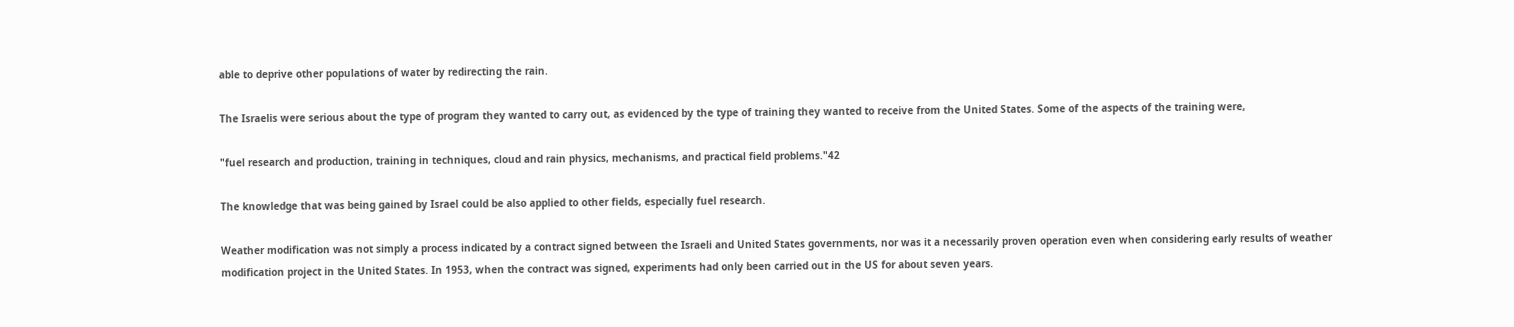able to deprive other populations of water by redirecting the rain.

The Israelis were serious about the type of program they wanted to carry out, as evidenced by the type of training they wanted to receive from the United States. Some of the aspects of the training were,

"fuel research and production, training in techniques, cloud and rain physics, mechanisms, and practical field problems."42

The knowledge that was being gained by Israel could be also applied to other fields, especially fuel research.

Weather modification was not simply a process indicated by a contract signed between the Israeli and United States governments, nor was it a necessarily proven operation even when considering early results of weather modification project in the United States. In 1953, when the contract was signed, experiments had only been carried out in the US for about seven years.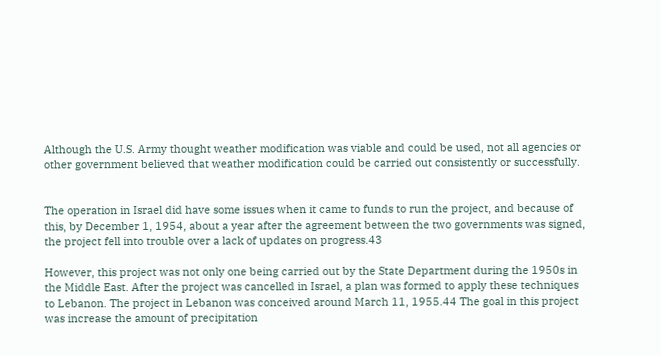Although the U.S. Army thought weather modification was viable and could be used, not all agencies or other government believed that weather modification could be carried out consistently or successfully.


The operation in Israel did have some issues when it came to funds to run the project, and because of this, by December 1, 1954, about a year after the agreement between the two governments was signed, the project fell into trouble over a lack of updates on progress.43

However, this project was not only one being carried out by the State Department during the 1950s in the Middle East. After the project was cancelled in Israel, a plan was formed to apply these techniques to Lebanon. The project in Lebanon was conceived around March 11, 1955.44 The goal in this project was increase the amount of precipitation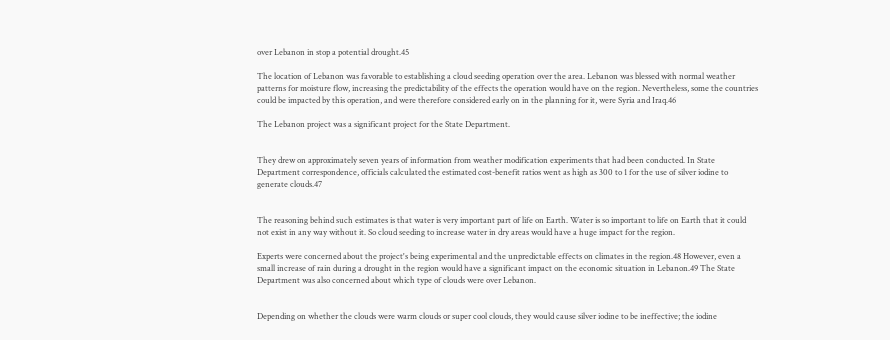over Lebanon in stop a potential drought.45

The location of Lebanon was favorable to establishing a cloud seeding operation over the area. Lebanon was blessed with normal weather patterns for moisture flow, increasing the predictability of the effects the operation would have on the region. Nevertheless, some the countries could be impacted by this operation, and were therefore considered early on in the planning for it, were Syria and Iraq.46

The Lebanon project was a significant project for the State Department.


They drew on approximately seven years of information from weather modification experiments that had been conducted. In State Department correspondence, officials calculated the estimated cost-benefit ratios went as high as 300 to 1 for the use of silver iodine to generate clouds.47


The reasoning behind such estimates is that water is very important part of life on Earth. Water is so important to life on Earth that it could not exist in any way without it. So cloud seeding to increase water in dry areas would have a huge impact for the region.

Experts were concerned about the project's being experimental and the unpredictable effects on climates in the region.48 However, even a small increase of rain during a drought in the region would have a significant impact on the economic situation in Lebanon.49 The State Department was also concerned about which type of clouds were over Lebanon.


Depending on whether the clouds were warm clouds or super cool clouds, they would cause silver iodine to be ineffective; the iodine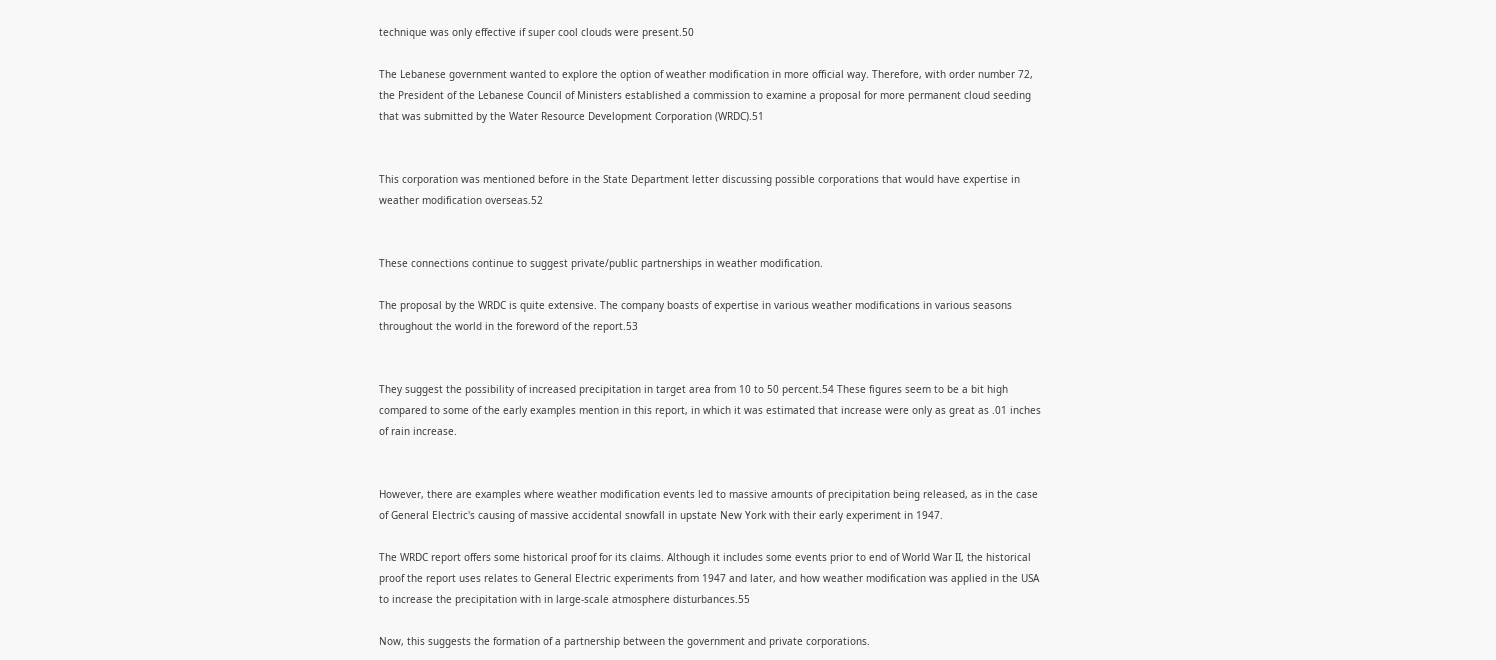technique was only effective if super cool clouds were present.50

The Lebanese government wanted to explore the option of weather modification in more official way. Therefore, with order number 72, the President of the Lebanese Council of Ministers established a commission to examine a proposal for more permanent cloud seeding that was submitted by the Water Resource Development Corporation (WRDC).51


This corporation was mentioned before in the State Department letter discussing possible corporations that would have expertise in weather modification overseas.52


These connections continue to suggest private/public partnerships in weather modification.

The proposal by the WRDC is quite extensive. The company boasts of expertise in various weather modifications in various seasons throughout the world in the foreword of the report.53


They suggest the possibility of increased precipitation in target area from 10 to 50 percent.54 These figures seem to be a bit high compared to some of the early examples mention in this report, in which it was estimated that increase were only as great as .01 inches of rain increase.


However, there are examples where weather modification events led to massive amounts of precipitation being released, as in the case of General Electric's causing of massive accidental snowfall in upstate New York with their early experiment in 1947.

The WRDC report offers some historical proof for its claims. Although it includes some events prior to end of World War II, the historical proof the report uses relates to General Electric experiments from 1947 and later, and how weather modification was applied in the USA to increase the precipitation with in large-scale atmosphere disturbances.55

Now, this suggests the formation of a partnership between the government and private corporations.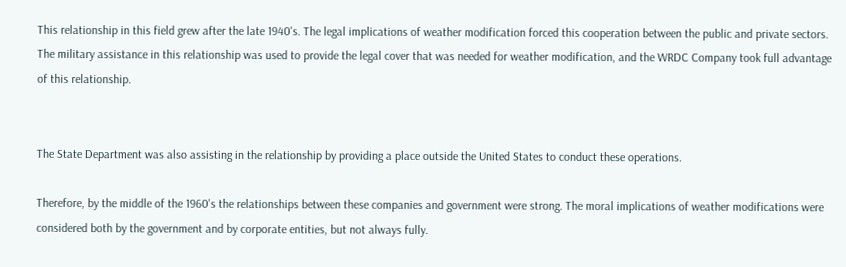This relationship in this field grew after the late 1940's. The legal implications of weather modification forced this cooperation between the public and private sectors. The military assistance in this relationship was used to provide the legal cover that was needed for weather modification, and the WRDC Company took full advantage of this relationship.


The State Department was also assisting in the relationship by providing a place outside the United States to conduct these operations.

Therefore, by the middle of the 1960's the relationships between these companies and government were strong. The moral implications of weather modifications were considered both by the government and by corporate entities, but not always fully.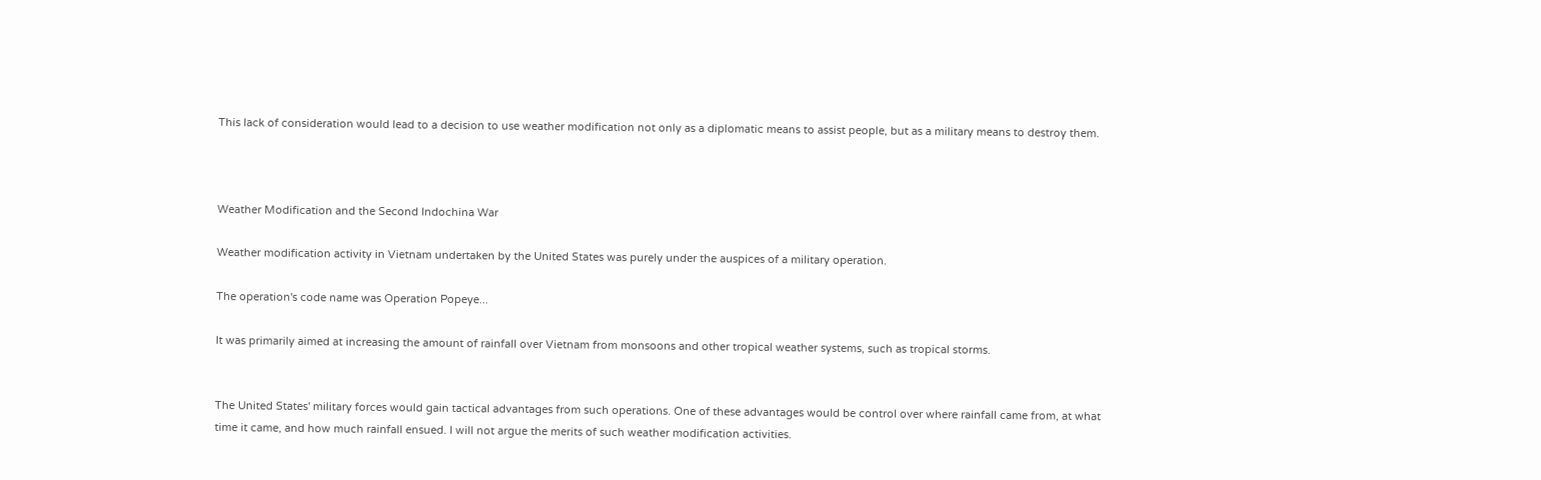This lack of consideration would lead to a decision to use weather modification not only as a diplomatic means to assist people, but as a military means to destroy them.



Weather Modification and the Second Indochina War

Weather modification activity in Vietnam undertaken by the United States was purely under the auspices of a military operation.

The operation's code name was Operation Popeye...

It was primarily aimed at increasing the amount of rainfall over Vietnam from monsoons and other tropical weather systems, such as tropical storms.


The United States' military forces would gain tactical advantages from such operations. One of these advantages would be control over where rainfall came from, at what time it came, and how much rainfall ensued. I will not argue the merits of such weather modification activities.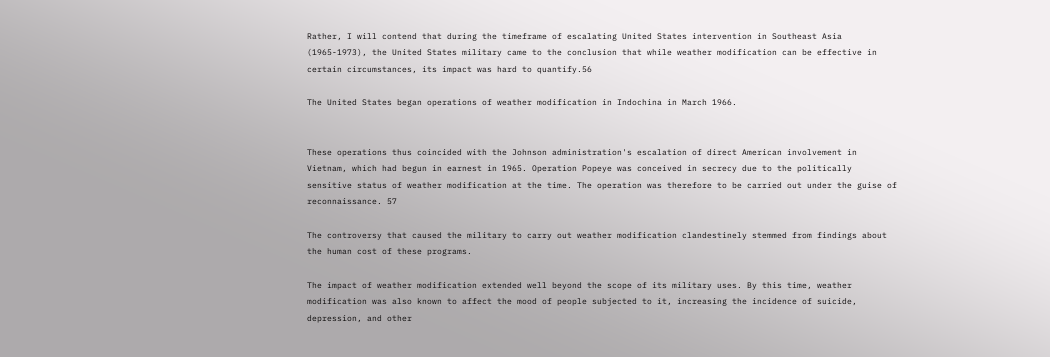Rather, I will contend that during the timeframe of escalating United States intervention in Southeast Asia (1965-1973), the United States military came to the conclusion that while weather modification can be effective in certain circumstances, its impact was hard to quantify.56

The United States began operations of weather modification in Indochina in March 1966.


These operations thus coincided with the Johnson administration's escalation of direct American involvement in Vietnam, which had begun in earnest in 1965. Operation Popeye was conceived in secrecy due to the politically sensitive status of weather modification at the time. The operation was therefore to be carried out under the guise of reconnaissance. 57

The controversy that caused the military to carry out weather modification clandestinely stemmed from findings about the human cost of these programs.

The impact of weather modification extended well beyond the scope of its military uses. By this time, weather modification was also known to affect the mood of people subjected to it, increasing the incidence of suicide, depression, and other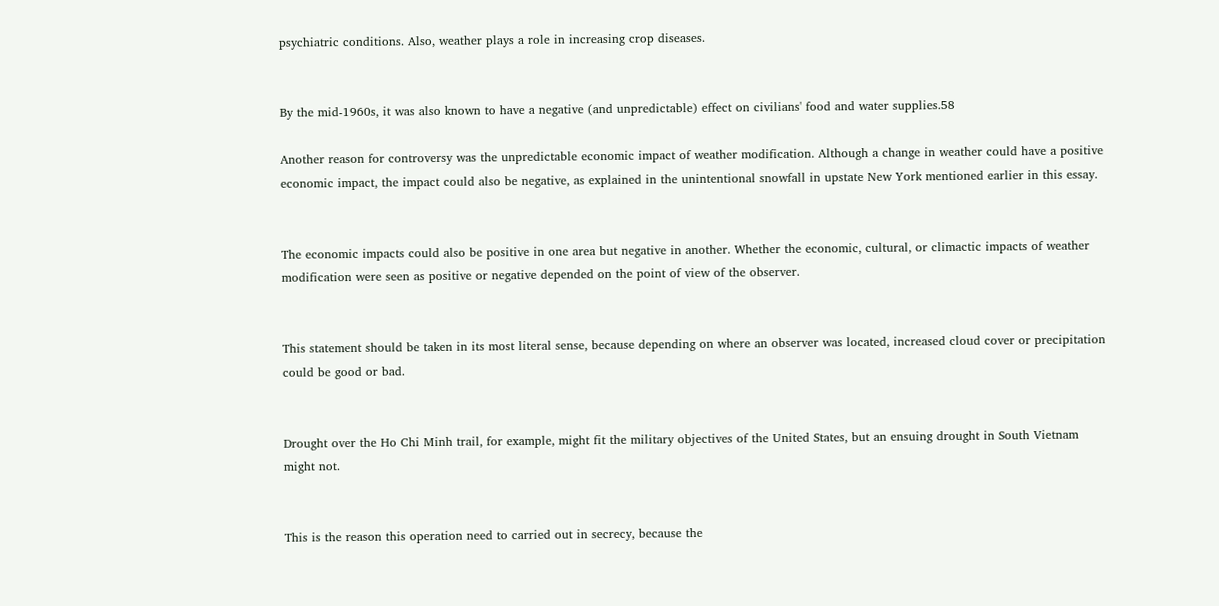psychiatric conditions. Also, weather plays a role in increasing crop diseases.


By the mid-1960s, it was also known to have a negative (and unpredictable) effect on civilians' food and water supplies.58

Another reason for controversy was the unpredictable economic impact of weather modification. Although a change in weather could have a positive economic impact, the impact could also be negative, as explained in the unintentional snowfall in upstate New York mentioned earlier in this essay.


The economic impacts could also be positive in one area but negative in another. Whether the economic, cultural, or climactic impacts of weather modification were seen as positive or negative depended on the point of view of the observer.


This statement should be taken in its most literal sense, because depending on where an observer was located, increased cloud cover or precipitation could be good or bad.


Drought over the Ho Chi Minh trail, for example, might fit the military objectives of the United States, but an ensuing drought in South Vietnam might not.


This is the reason this operation need to carried out in secrecy, because the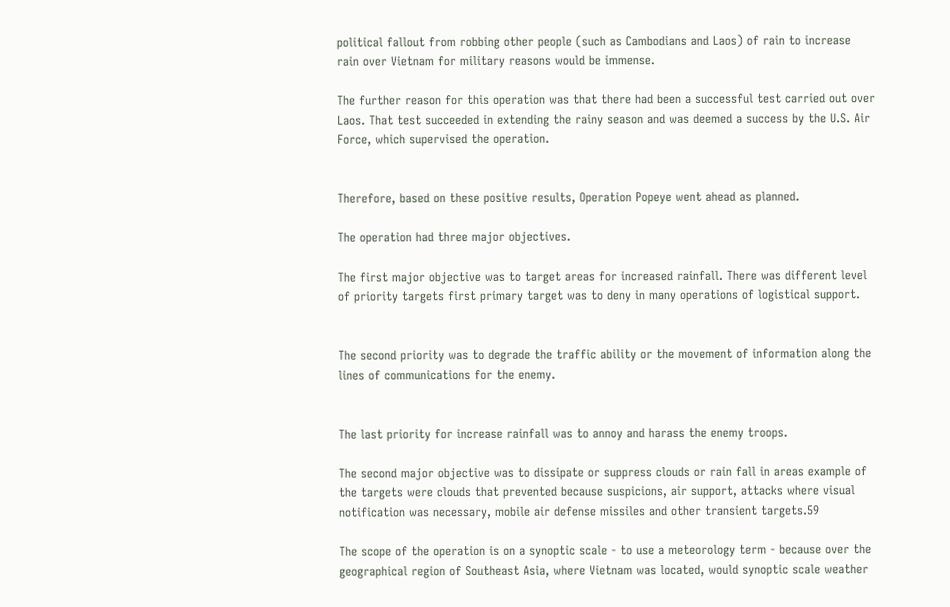political fallout from robbing other people (such as Cambodians and Laos) of rain to increase rain over Vietnam for military reasons would be immense.

The further reason for this operation was that there had been a successful test carried out over Laos. That test succeeded in extending the rainy season and was deemed a success by the U.S. Air Force, which supervised the operation.


Therefore, based on these positive results, Operation Popeye went ahead as planned.

The operation had three major objectives.

The first major objective was to target areas for increased rainfall. There was different level of priority targets first primary target was to deny in many operations of logistical support.


The second priority was to degrade the traffic ability or the movement of information along the lines of communications for the enemy.


The last priority for increase rainfall was to annoy and harass the enemy troops.

The second major objective was to dissipate or suppress clouds or rain fall in areas example of the targets were clouds that prevented because suspicions, air support, attacks where visual notification was necessary, mobile air defense missiles and other transient targets.59

The scope of the operation is on a synoptic scale - to use a meteorology term - because over the geographical region of Southeast Asia, where Vietnam was located, would synoptic scale weather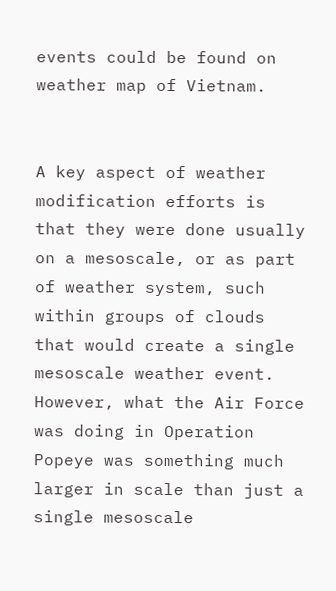events could be found on weather map of Vietnam.


A key aspect of weather modification efforts is that they were done usually on a mesoscale, or as part of weather system, such within groups of clouds that would create a single mesoscale weather event. However, what the Air Force was doing in Operation Popeye was something much larger in scale than just a single mesoscale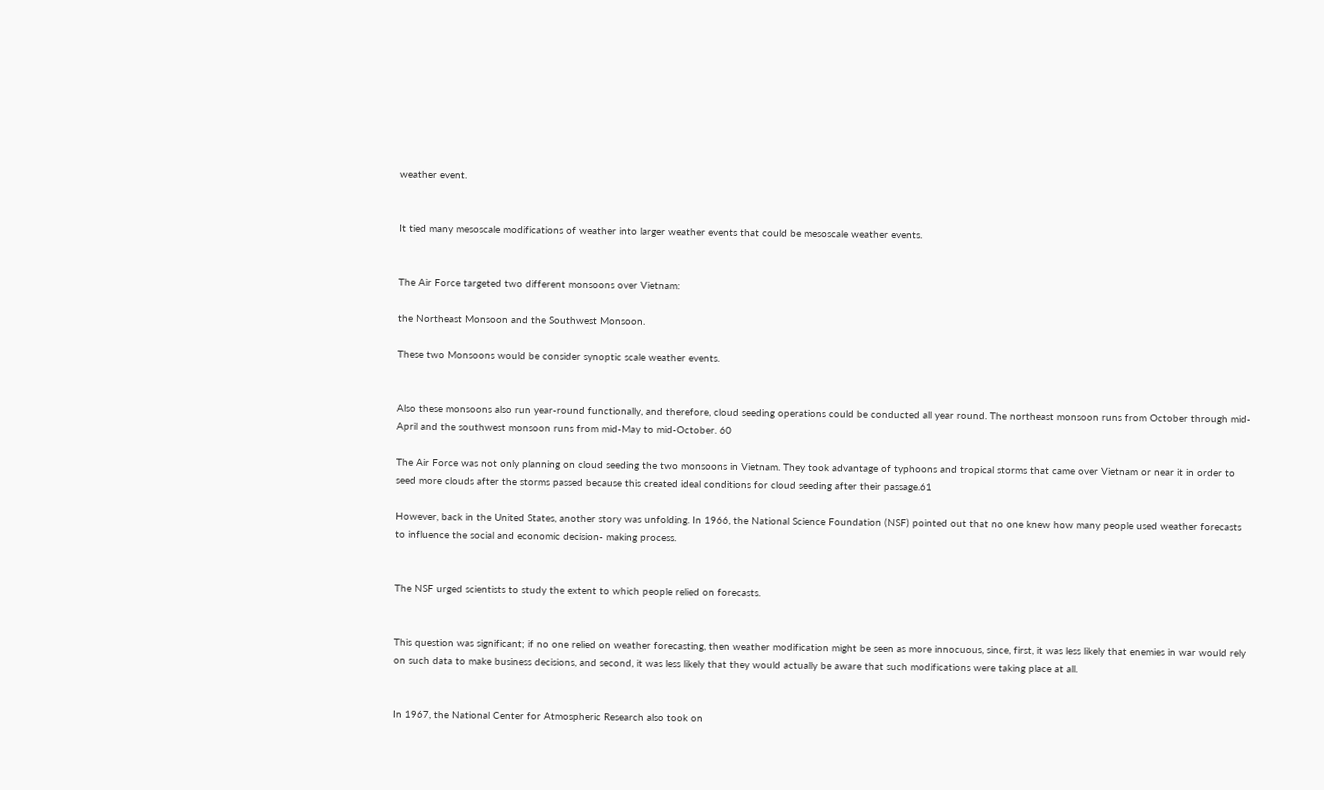weather event.


It tied many mesoscale modifications of weather into larger weather events that could be mesoscale weather events.


The Air Force targeted two different monsoons over Vietnam:

the Northeast Monsoon and the Southwest Monsoon.

These two Monsoons would be consider synoptic scale weather events.


Also these monsoons also run year-round functionally, and therefore, cloud seeding operations could be conducted all year round. The northeast monsoon runs from October through mid-April and the southwest monsoon runs from mid-May to mid-October. 60

The Air Force was not only planning on cloud seeding the two monsoons in Vietnam. They took advantage of typhoons and tropical storms that came over Vietnam or near it in order to seed more clouds after the storms passed because this created ideal conditions for cloud seeding after their passage.61

However, back in the United States, another story was unfolding. In 1966, the National Science Foundation (NSF) pointed out that no one knew how many people used weather forecasts to influence the social and economic decision- making process.


The NSF urged scientists to study the extent to which people relied on forecasts.


This question was significant; if no one relied on weather forecasting, then weather modification might be seen as more innocuous, since, first, it was less likely that enemies in war would rely on such data to make business decisions, and second, it was less likely that they would actually be aware that such modifications were taking place at all.


In 1967, the National Center for Atmospheric Research also took on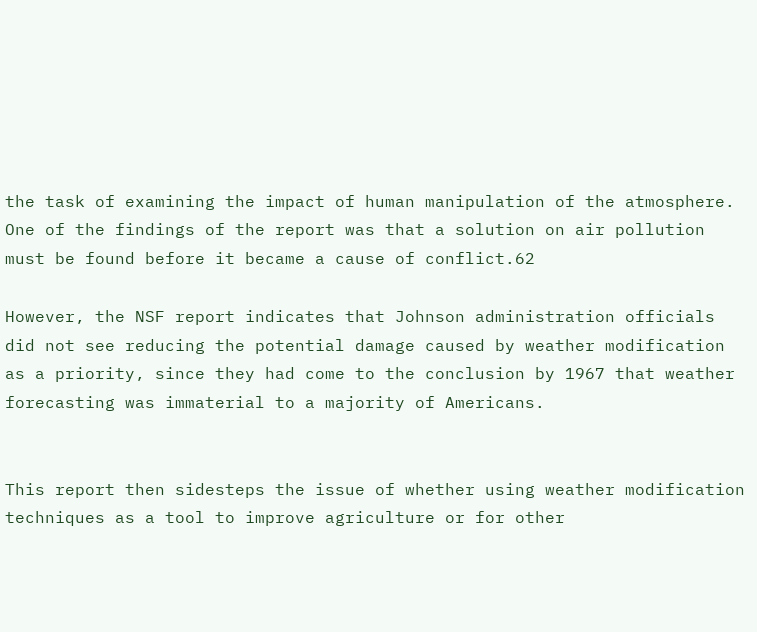the task of examining the impact of human manipulation of the atmosphere. One of the findings of the report was that a solution on air pollution must be found before it became a cause of conflict.62

However, the NSF report indicates that Johnson administration officials did not see reducing the potential damage caused by weather modification as a priority, since they had come to the conclusion by 1967 that weather forecasting was immaterial to a majority of Americans.


This report then sidesteps the issue of whether using weather modification techniques as a tool to improve agriculture or for other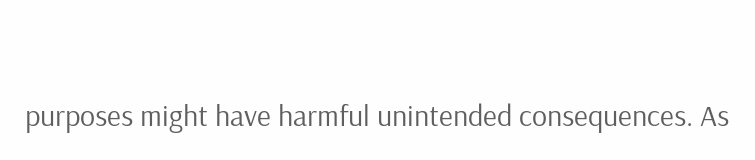purposes might have harmful unintended consequences. As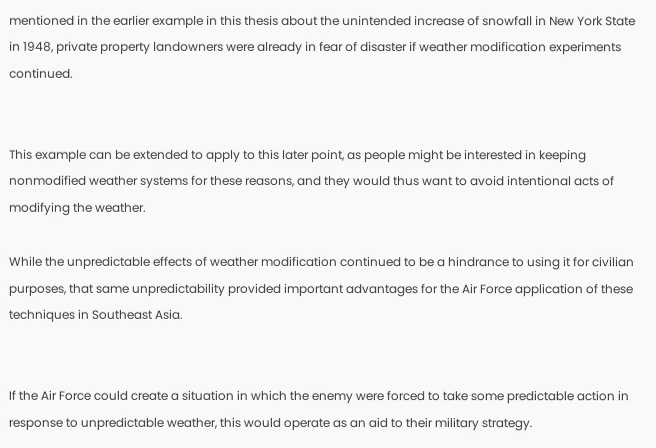mentioned in the earlier example in this thesis about the unintended increase of snowfall in New York State in 1948, private property landowners were already in fear of disaster if weather modification experiments continued.


This example can be extended to apply to this later point, as people might be interested in keeping nonmodified weather systems for these reasons, and they would thus want to avoid intentional acts of modifying the weather.

While the unpredictable effects of weather modification continued to be a hindrance to using it for civilian purposes, that same unpredictability provided important advantages for the Air Force application of these techniques in Southeast Asia.


If the Air Force could create a situation in which the enemy were forced to take some predictable action in response to unpredictable weather, this would operate as an aid to their military strategy.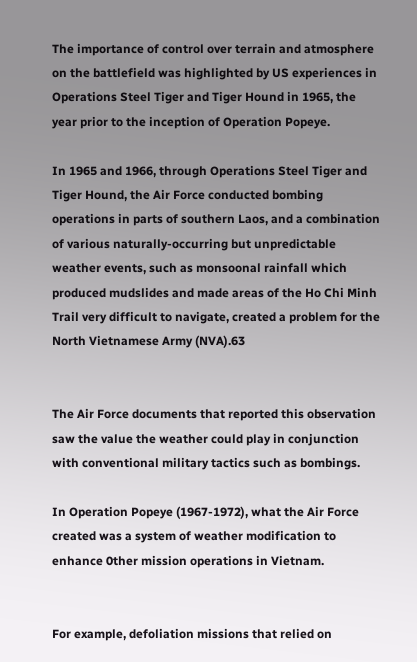The importance of control over terrain and atmosphere on the battlefield was highlighted by US experiences in Operations Steel Tiger and Tiger Hound in 1965, the year prior to the inception of Operation Popeye.

In 1965 and 1966, through Operations Steel Tiger and Tiger Hound, the Air Force conducted bombing operations in parts of southern Laos, and a combination of various naturally-occurring but unpredictable weather events, such as monsoonal rainfall which produced mudslides and made areas of the Ho Chi Minh Trail very difficult to navigate, created a problem for the North Vietnamese Army (NVA).63


The Air Force documents that reported this observation saw the value the weather could play in conjunction with conventional military tactics such as bombings.

In Operation Popeye (1967-1972), what the Air Force created was a system of weather modification to enhance 0ther mission operations in Vietnam.


For example, defoliation missions that relied on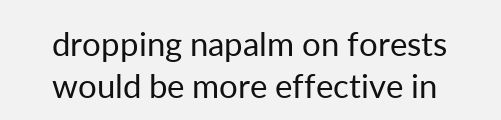dropping napalm on forests would be more effective in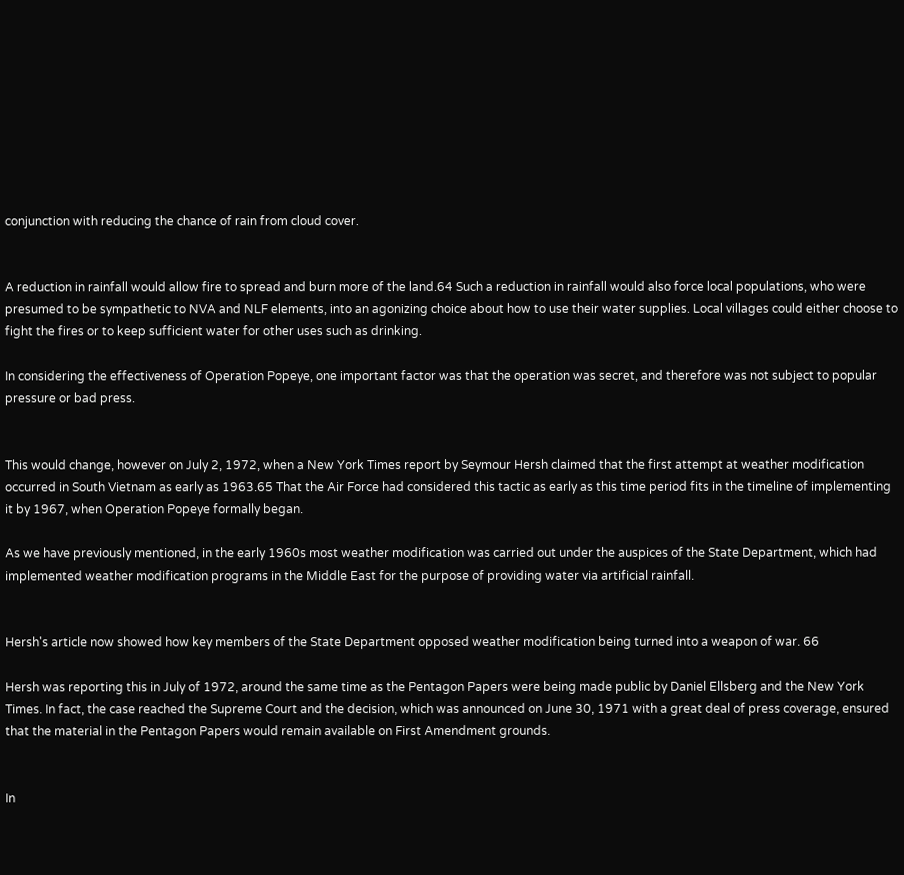conjunction with reducing the chance of rain from cloud cover.


A reduction in rainfall would allow fire to spread and burn more of the land.64 Such a reduction in rainfall would also force local populations, who were presumed to be sympathetic to NVA and NLF elements, into an agonizing choice about how to use their water supplies. Local villages could either choose to fight the fires or to keep sufficient water for other uses such as drinking.

In considering the effectiveness of Operation Popeye, one important factor was that the operation was secret, and therefore was not subject to popular pressure or bad press.


This would change, however on July 2, 1972, when a New York Times report by Seymour Hersh claimed that the first attempt at weather modification occurred in South Vietnam as early as 1963.65 That the Air Force had considered this tactic as early as this time period fits in the timeline of implementing it by 1967, when Operation Popeye formally began.

As we have previously mentioned, in the early 1960s most weather modification was carried out under the auspices of the State Department, which had implemented weather modification programs in the Middle East for the purpose of providing water via artificial rainfall.


Hersh's article now showed how key members of the State Department opposed weather modification being turned into a weapon of war. 66

Hersh was reporting this in July of 1972, around the same time as the Pentagon Papers were being made public by Daniel Ellsberg and the New York Times. In fact, the case reached the Supreme Court and the decision, which was announced on June 30, 1971 with a great deal of press coverage, ensured that the material in the Pentagon Papers would remain available on First Amendment grounds.


In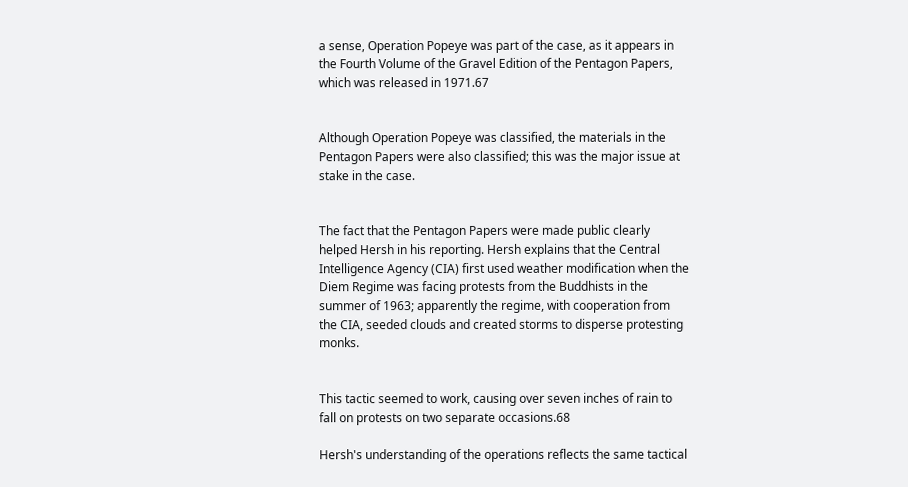a sense, Operation Popeye was part of the case, as it appears in the Fourth Volume of the Gravel Edition of the Pentagon Papers, which was released in 1971.67


Although Operation Popeye was classified, the materials in the Pentagon Papers were also classified; this was the major issue at stake in the case.


The fact that the Pentagon Papers were made public clearly helped Hersh in his reporting. Hersh explains that the Central Intelligence Agency (CIA) first used weather modification when the Diem Regime was facing protests from the Buddhists in the summer of 1963; apparently the regime, with cooperation from the CIA, seeded clouds and created storms to disperse protesting monks.


This tactic seemed to work, causing over seven inches of rain to fall on protests on two separate occasions.68

Hersh's understanding of the operations reflects the same tactical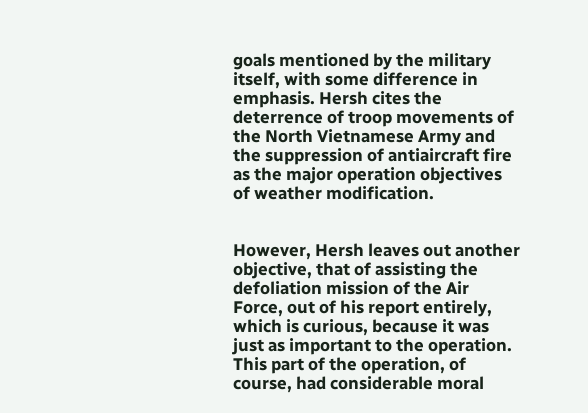goals mentioned by the military itself, with some difference in emphasis. Hersh cites the deterrence of troop movements of the North Vietnamese Army and the suppression of antiaircraft fire as the major operation objectives of weather modification.


However, Hersh leaves out another objective, that of assisting the defoliation mission of the Air Force, out of his report entirely, which is curious, because it was just as important to the operation. This part of the operation, of course, had considerable moral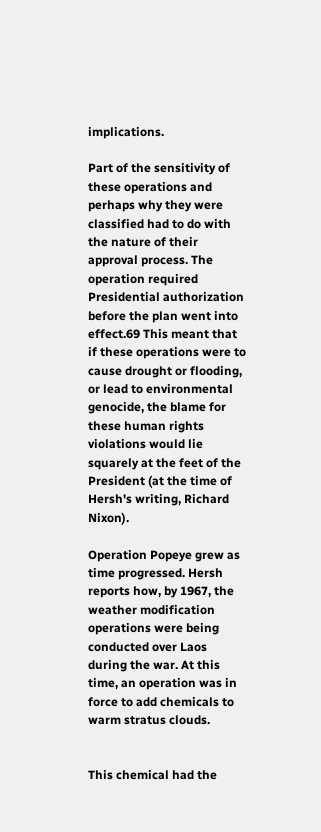implications.

Part of the sensitivity of these operations and perhaps why they were classified had to do with the nature of their approval process. The operation required Presidential authorization before the plan went into effect.69 This meant that if these operations were to cause drought or flooding, or lead to environmental genocide, the blame for these human rights violations would lie squarely at the feet of the President (at the time of Hersh's writing, Richard Nixon).

Operation Popeye grew as time progressed. Hersh reports how, by 1967, the weather modification operations were being conducted over Laos during the war. At this time, an operation was in force to add chemicals to warm stratus clouds.


This chemical had the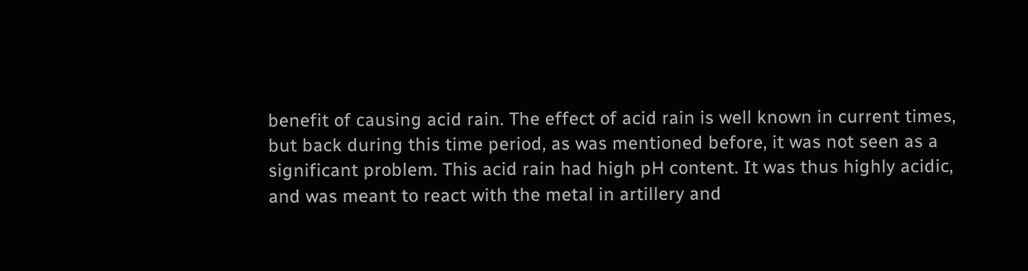benefit of causing acid rain. The effect of acid rain is well known in current times, but back during this time period, as was mentioned before, it was not seen as a significant problem. This acid rain had high pH content. It was thus highly acidic, and was meant to react with the metal in artillery and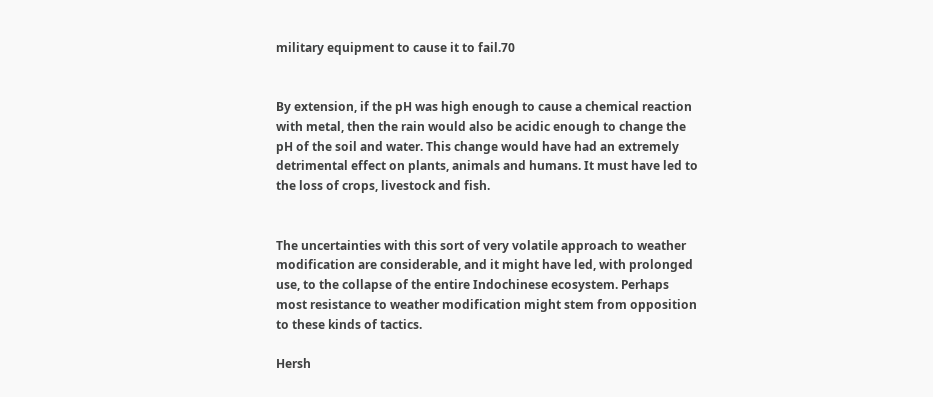military equipment to cause it to fail.70


By extension, if the pH was high enough to cause a chemical reaction with metal, then the rain would also be acidic enough to change the pH of the soil and water. This change would have had an extremely detrimental effect on plants, animals and humans. It must have led to the loss of crops, livestock and fish.


The uncertainties with this sort of very volatile approach to weather modification are considerable, and it might have led, with prolonged use, to the collapse of the entire Indochinese ecosystem. Perhaps most resistance to weather modification might stem from opposition to these kinds of tactics.

Hersh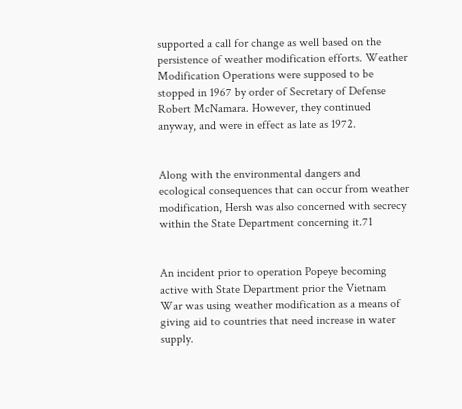supported a call for change as well based on the persistence of weather modification efforts. Weather Modification Operations were supposed to be stopped in 1967 by order of Secretary of Defense Robert McNamara. However, they continued anyway, and were in effect as late as 1972.


Along with the environmental dangers and ecological consequences that can occur from weather modification, Hersh was also concerned with secrecy within the State Department concerning it.71


An incident prior to operation Popeye becoming active with State Department prior the Vietnam War was using weather modification as a means of giving aid to countries that need increase in water supply.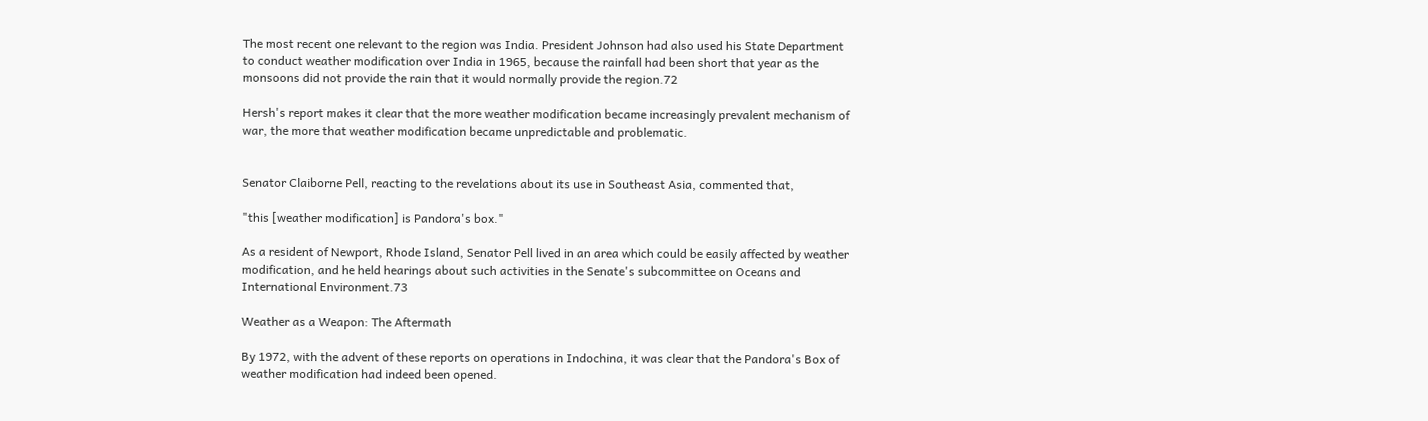The most recent one relevant to the region was India. President Johnson had also used his State Department to conduct weather modification over India in 1965, because the rainfall had been short that year as the monsoons did not provide the rain that it would normally provide the region.72

Hersh's report makes it clear that the more weather modification became increasingly prevalent mechanism of war, the more that weather modification became unpredictable and problematic.


Senator Claiborne Pell, reacting to the revelations about its use in Southeast Asia, commented that,

"this [weather modification] is Pandora's box."

As a resident of Newport, Rhode Island, Senator Pell lived in an area which could be easily affected by weather modification, and he held hearings about such activities in the Senate's subcommittee on Oceans and International Environment.73

Weather as a Weapon: The Aftermath

By 1972, with the advent of these reports on operations in Indochina, it was clear that the Pandora's Box of weather modification had indeed been opened.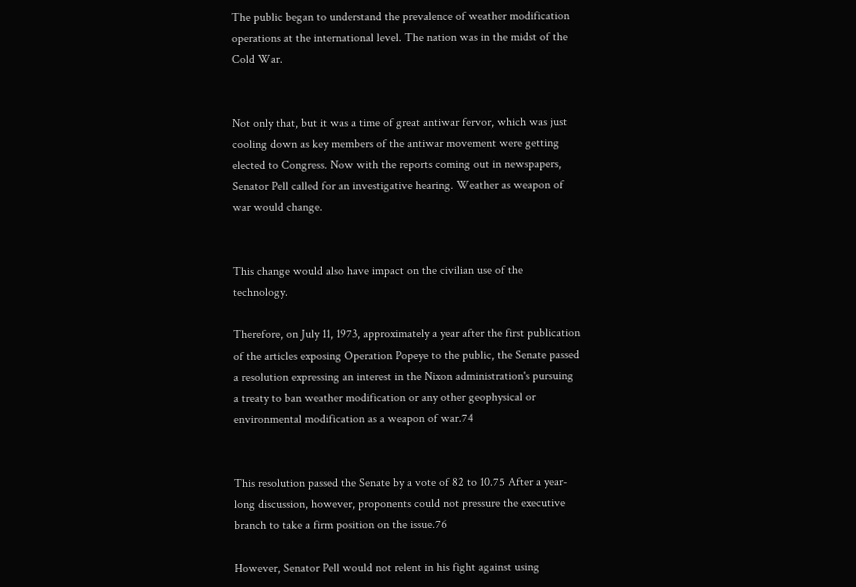The public began to understand the prevalence of weather modification operations at the international level. The nation was in the midst of the Cold War.


Not only that, but it was a time of great antiwar fervor, which was just cooling down as key members of the antiwar movement were getting elected to Congress. Now with the reports coming out in newspapers, Senator Pell called for an investigative hearing. Weather as weapon of war would change.


This change would also have impact on the civilian use of the technology.

Therefore, on July 11, 1973, approximately a year after the first publication of the articles exposing Operation Popeye to the public, the Senate passed a resolution expressing an interest in the Nixon administration's pursuing a treaty to ban weather modification or any other geophysical or environmental modification as a weapon of war.74


This resolution passed the Senate by a vote of 82 to 10.75 After a year-long discussion, however, proponents could not pressure the executive branch to take a firm position on the issue.76

However, Senator Pell would not relent in his fight against using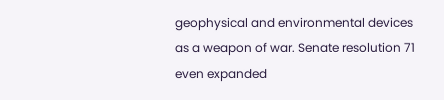geophysical and environmental devices as a weapon of war. Senate resolution 71 even expanded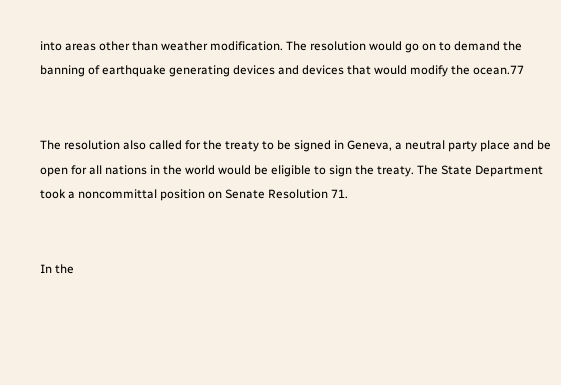into areas other than weather modification. The resolution would go on to demand the banning of earthquake generating devices and devices that would modify the ocean.77


The resolution also called for the treaty to be signed in Geneva, a neutral party place and be open for all nations in the world would be eligible to sign the treaty. The State Department took a noncommittal position on Senate Resolution 71.


In the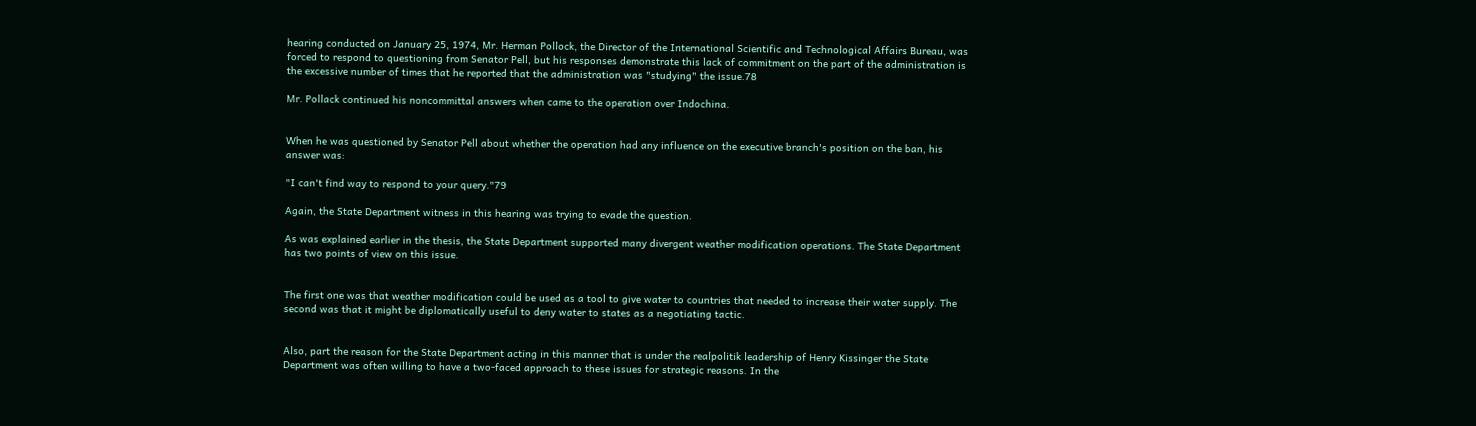hearing conducted on January 25, 1974, Mr. Herman Pollock, the Director of the International Scientific and Technological Affairs Bureau, was forced to respond to questioning from Senator Pell, but his responses demonstrate this lack of commitment on the part of the administration is the excessive number of times that he reported that the administration was "studying" the issue.78

Mr. Pollack continued his noncommittal answers when came to the operation over Indochina.


When he was questioned by Senator Pell about whether the operation had any influence on the executive branch's position on the ban, his answer was:

"I can't find way to respond to your query."79

Again, the State Department witness in this hearing was trying to evade the question.

As was explained earlier in the thesis, the State Department supported many divergent weather modification operations. The State Department has two points of view on this issue.


The first one was that weather modification could be used as a tool to give water to countries that needed to increase their water supply. The second was that it might be diplomatically useful to deny water to states as a negotiating tactic.


Also, part the reason for the State Department acting in this manner that is under the realpolitik leadership of Henry Kissinger the State Department was often willing to have a two-faced approach to these issues for strategic reasons. In the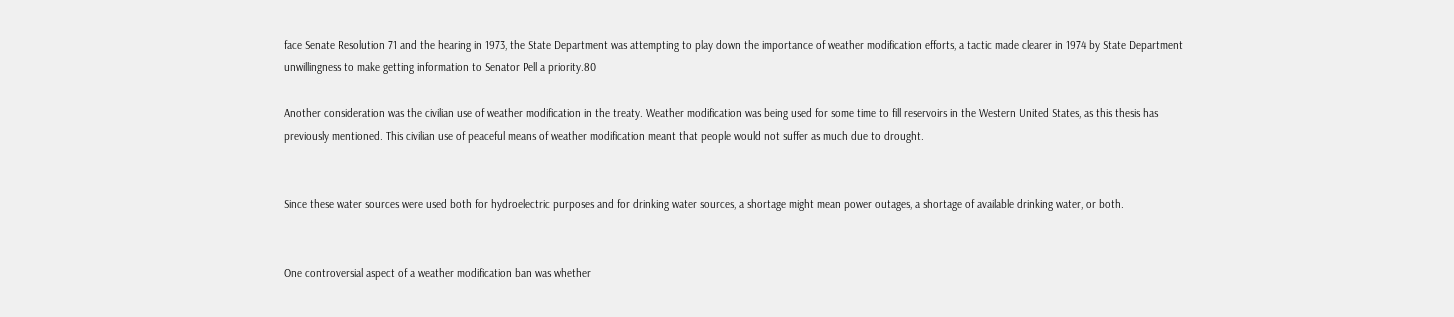face Senate Resolution 71 and the hearing in 1973, the State Department was attempting to play down the importance of weather modification efforts, a tactic made clearer in 1974 by State Department unwillingness to make getting information to Senator Pell a priority.80

Another consideration was the civilian use of weather modification in the treaty. Weather modification was being used for some time to fill reservoirs in the Western United States, as this thesis has previously mentioned. This civilian use of peaceful means of weather modification meant that people would not suffer as much due to drought.


Since these water sources were used both for hydroelectric purposes and for drinking water sources, a shortage might mean power outages, a shortage of available drinking water, or both.


One controversial aspect of a weather modification ban was whether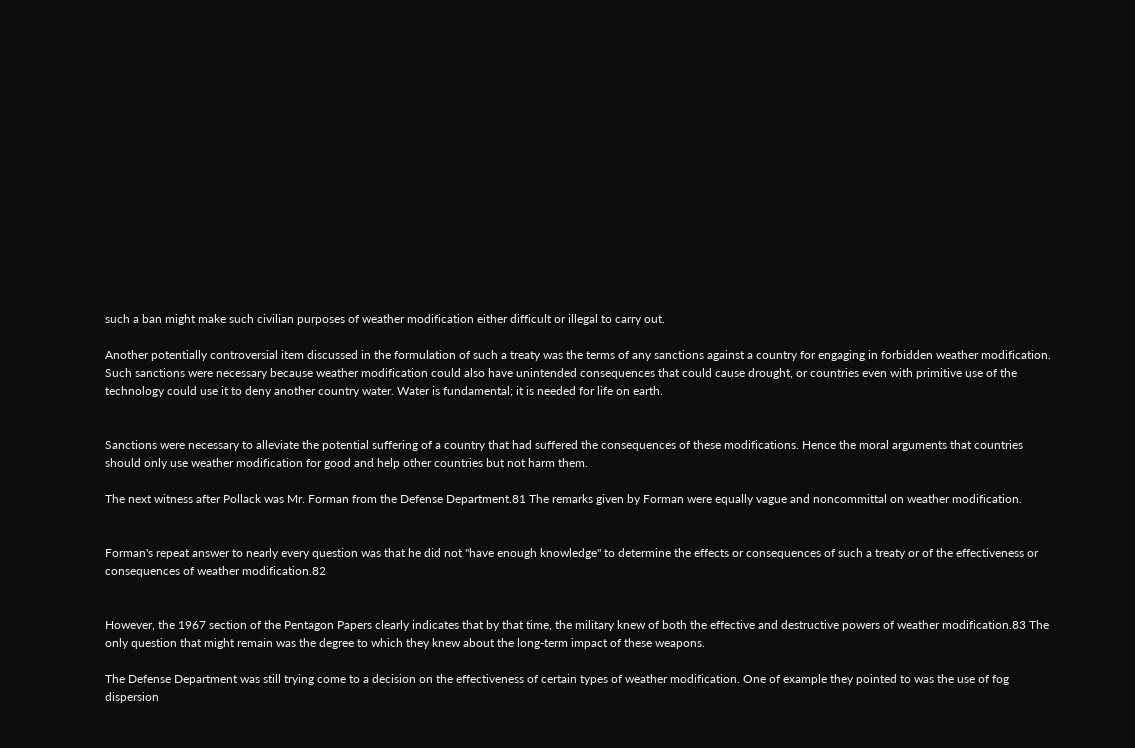such a ban might make such civilian purposes of weather modification either difficult or illegal to carry out.

Another potentially controversial item discussed in the formulation of such a treaty was the terms of any sanctions against a country for engaging in forbidden weather modification. Such sanctions were necessary because weather modification could also have unintended consequences that could cause drought, or countries even with primitive use of the technology could use it to deny another country water. Water is fundamental; it is needed for life on earth.


Sanctions were necessary to alleviate the potential suffering of a country that had suffered the consequences of these modifications. Hence the moral arguments that countries should only use weather modification for good and help other countries but not harm them.

The next witness after Pollack was Mr. Forman from the Defense Department.81 The remarks given by Forman were equally vague and noncommittal on weather modification.


Forman's repeat answer to nearly every question was that he did not "have enough knowledge" to determine the effects or consequences of such a treaty or of the effectiveness or consequences of weather modification.82


However, the 1967 section of the Pentagon Papers clearly indicates that by that time, the military knew of both the effective and destructive powers of weather modification.83 The only question that might remain was the degree to which they knew about the long-term impact of these weapons.

The Defense Department was still trying come to a decision on the effectiveness of certain types of weather modification. One of example they pointed to was the use of fog dispersion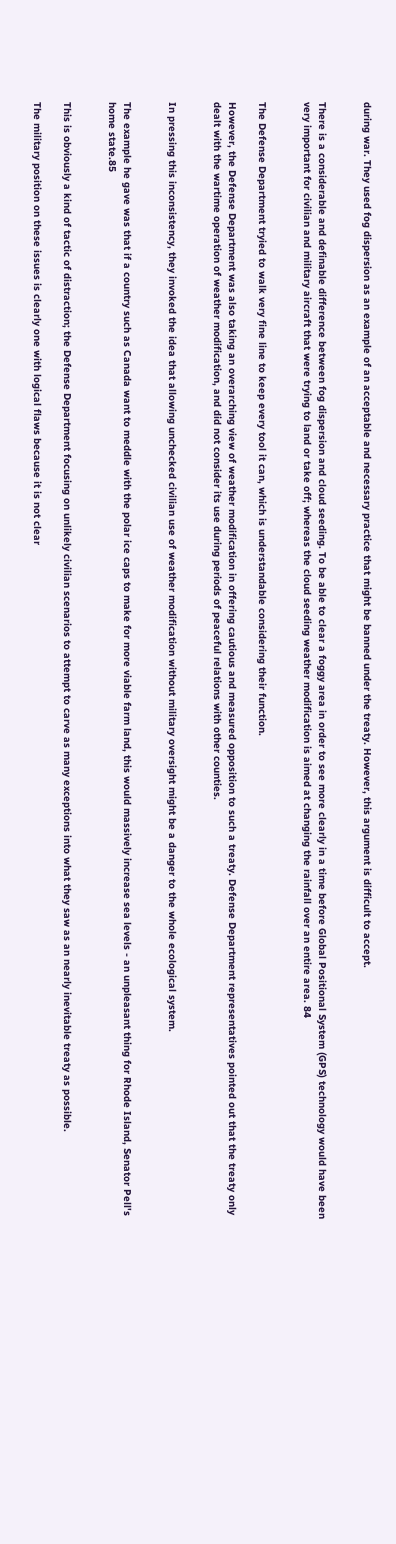during war. They used fog dispersion as an example of an acceptable and necessary practice that might be banned under the treaty. However, this argument is difficult to accept.


There is a considerable and definable difference between fog dispersion and cloud seeding. To be able to clear a foggy area in order to see more clearly in a time before Global Positional System (GPS) technology would have been very important for civilian and military aircraft that were trying to land or take off; whereas the cloud seeding weather modification is aimed at changing the rainfall over an entire area. 84


The Defense Department tryied to walk very fine line to keep every tool it can, which is understandable considering their function.

However, the Defense Department was also taking an overarching view of weather modification in offering cautious and measured opposition to such a treaty. Defense Department representatives pointed out that the treaty only dealt with the wartime operation of weather modification, and did not consider its use during periods of peaceful relations with other counties.


In pressing this inconsistency, they invoked the idea that allowing unchecked civilian use of weather modification without military oversight might be a danger to the whole ecological system.


The example he gave was that if a country such as Canada want to meddle with the polar ice caps to make for more viable farm land, this would massively increase sea levels - an unpleasant thing for Rhode Island, Senator Pell's home state.85


This is obviously a kind of tactic of distraction; the Defense Department focusing on unlikely civilian scenarios to attempt to carve as many exceptions into what they saw as an nearly inevitable treaty as possible.

The military position on these issues is clearly one with logical flaws because it is not clear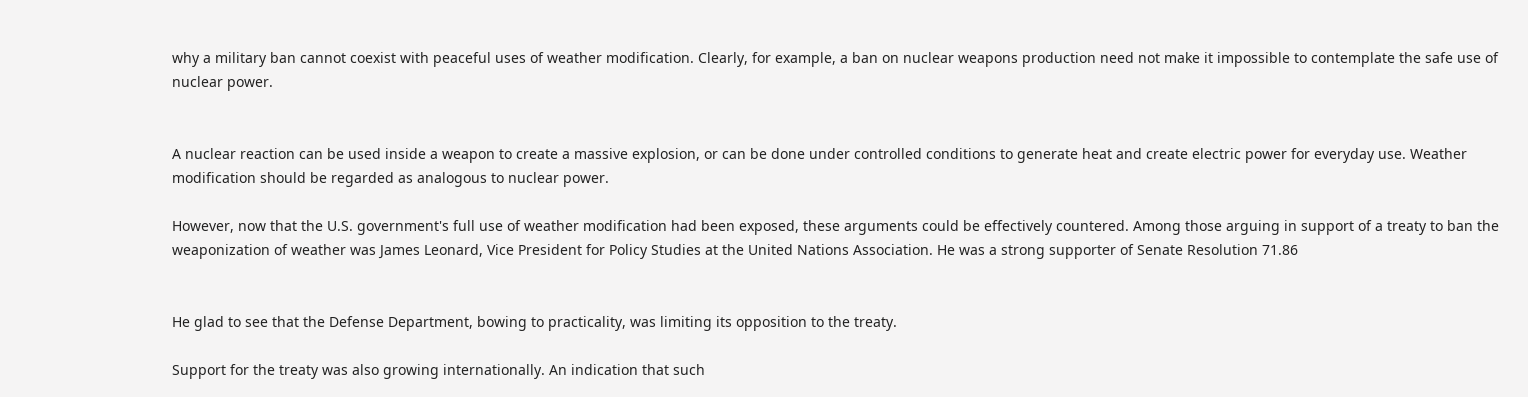why a military ban cannot coexist with peaceful uses of weather modification. Clearly, for example, a ban on nuclear weapons production need not make it impossible to contemplate the safe use of nuclear power.


A nuclear reaction can be used inside a weapon to create a massive explosion, or can be done under controlled conditions to generate heat and create electric power for everyday use. Weather modification should be regarded as analogous to nuclear power.

However, now that the U.S. government's full use of weather modification had been exposed, these arguments could be effectively countered. Among those arguing in support of a treaty to ban the weaponization of weather was James Leonard, Vice President for Policy Studies at the United Nations Association. He was a strong supporter of Senate Resolution 71.86


He glad to see that the Defense Department, bowing to practicality, was limiting its opposition to the treaty.

Support for the treaty was also growing internationally. An indication that such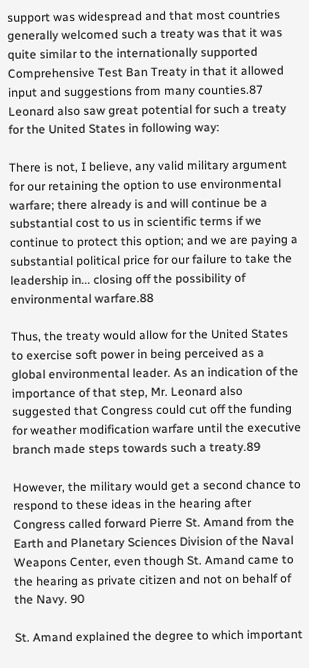support was widespread and that most countries generally welcomed such a treaty was that it was quite similar to the internationally supported Comprehensive Test Ban Treaty in that it allowed input and suggestions from many counties.87 Leonard also saw great potential for such a treaty for the United States in following way:

There is not, I believe, any valid military argument for our retaining the option to use environmental warfare; there already is and will continue be a substantial cost to us in scientific terms if we continue to protect this option; and we are paying a substantial political price for our failure to take the leadership in... closing off the possibility of environmental warfare.88

Thus, the treaty would allow for the United States to exercise soft power in being perceived as a global environmental leader. As an indication of the importance of that step, Mr. Leonard also suggested that Congress could cut off the funding for weather modification warfare until the executive branch made steps towards such a treaty.89

However, the military would get a second chance to respond to these ideas in the hearing after Congress called forward Pierre St. Amand from the Earth and Planetary Sciences Division of the Naval Weapons Center, even though St. Amand came to the hearing as private citizen and not on behalf of the Navy. 90

St. Amand explained the degree to which important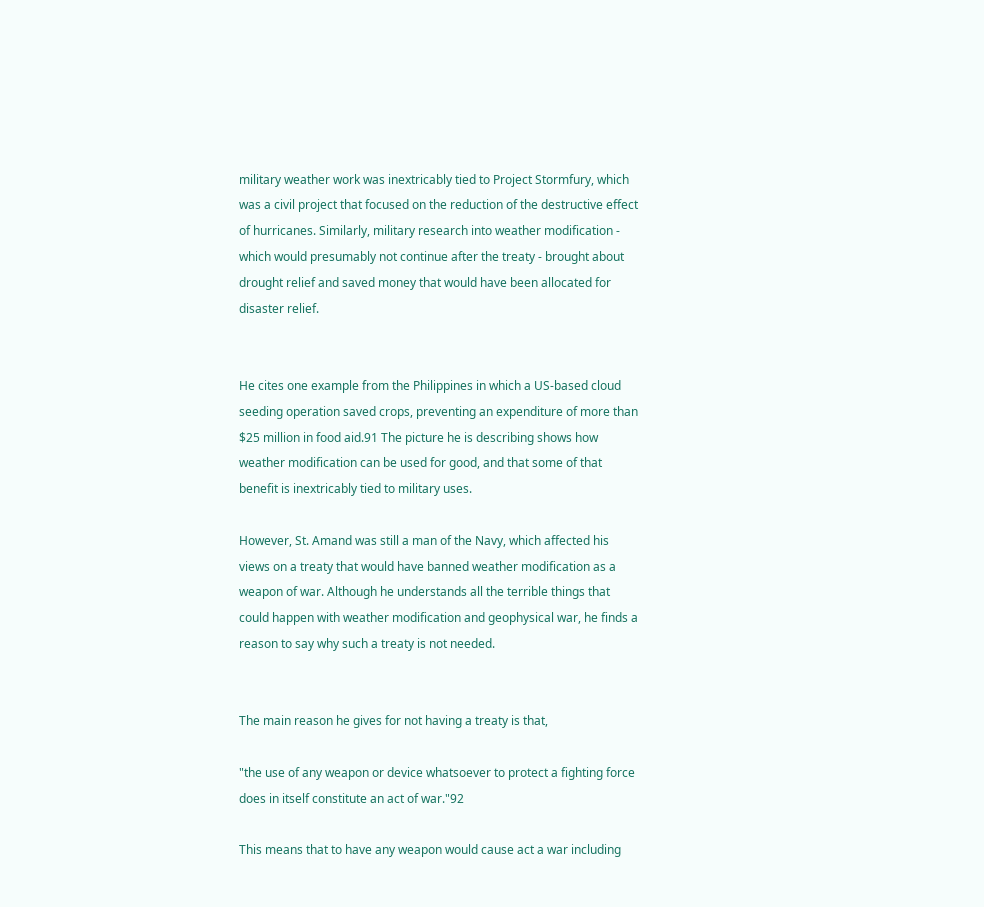military weather work was inextricably tied to Project Stormfury, which was a civil project that focused on the reduction of the destructive effect of hurricanes. Similarly, military research into weather modification - which would presumably not continue after the treaty - brought about drought relief and saved money that would have been allocated for disaster relief.


He cites one example from the Philippines in which a US-based cloud seeding operation saved crops, preventing an expenditure of more than $25 million in food aid.91 The picture he is describing shows how weather modification can be used for good, and that some of that benefit is inextricably tied to military uses.

However, St. Amand was still a man of the Navy, which affected his views on a treaty that would have banned weather modification as a weapon of war. Although he understands all the terrible things that could happen with weather modification and geophysical war, he finds a reason to say why such a treaty is not needed.


The main reason he gives for not having a treaty is that,

"the use of any weapon or device whatsoever to protect a fighting force does in itself constitute an act of war."92

This means that to have any weapon would cause act a war including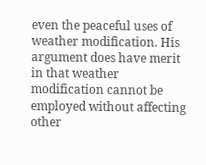even the peaceful uses of weather modification. His argument does have merit in that weather modification cannot be employed without affecting other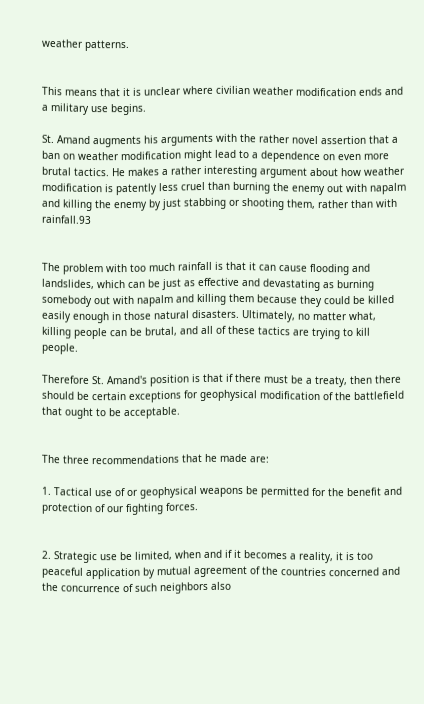weather patterns.


This means that it is unclear where civilian weather modification ends and a military use begins.

St. Amand augments his arguments with the rather novel assertion that a ban on weather modification might lead to a dependence on even more brutal tactics. He makes a rather interesting argument about how weather modification is patently less cruel than burning the enemy out with napalm and killing the enemy by just stabbing or shooting them, rather than with rainfall.93


The problem with too much rainfall is that it can cause flooding and landslides, which can be just as effective and devastating as burning somebody out with napalm and killing them because they could be killed easily enough in those natural disasters. Ultimately, no matter what, killing people can be brutal, and all of these tactics are trying to kill people.

Therefore St. Amand's position is that if there must be a treaty, then there should be certain exceptions for geophysical modification of the battlefield that ought to be acceptable.


The three recommendations that he made are:

1. Tactical use of or geophysical weapons be permitted for the benefit and protection of our fighting forces.


2. Strategic use be limited, when and if it becomes a reality, it is too peaceful application by mutual agreement of the countries concerned and the concurrence of such neighbors also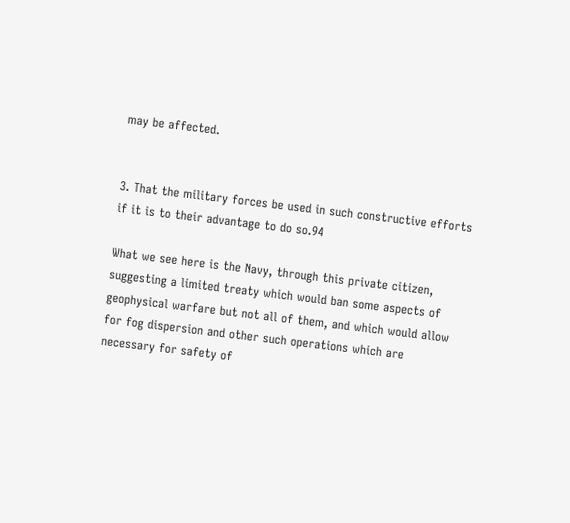may be affected.


3. That the military forces be used in such constructive efforts if it is to their advantage to do so.94

What we see here is the Navy, through this private citizen, suggesting a limited treaty which would ban some aspects of geophysical warfare but not all of them, and which would allow for fog dispersion and other such operations which are necessary for safety of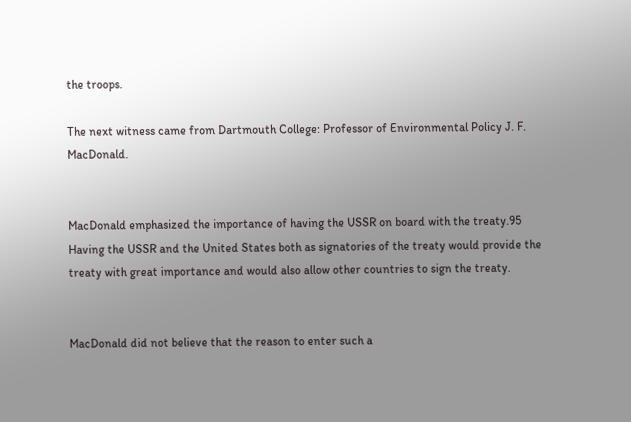the troops.

The next witness came from Dartmouth College: Professor of Environmental Policy J. F. MacDonald.


MacDonald emphasized the importance of having the USSR on board with the treaty.95 Having the USSR and the United States both as signatories of the treaty would provide the treaty with great importance and would also allow other countries to sign the treaty.


MacDonald did not believe that the reason to enter such a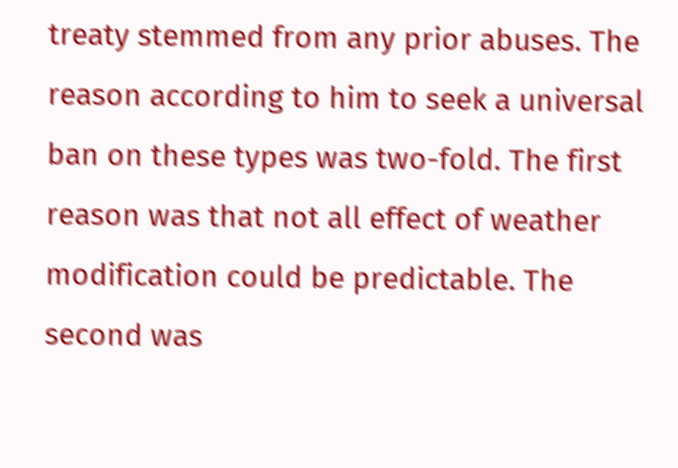treaty stemmed from any prior abuses. The reason according to him to seek a universal ban on these types was two-fold. The first reason was that not all effect of weather modification could be predictable. The second was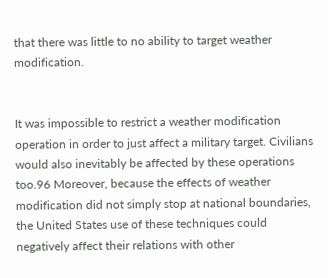that there was little to no ability to target weather modification.


It was impossible to restrict a weather modification operation in order to just affect a military target. Civilians would also inevitably be affected by these operations too.96 Moreover, because the effects of weather modification did not simply stop at national boundaries, the United States use of these techniques could negatively affect their relations with other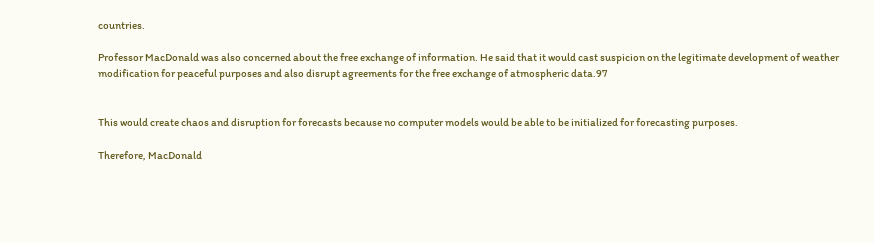countries.

Professor MacDonald was also concerned about the free exchange of information. He said that it would cast suspicion on the legitimate development of weather modification for peaceful purposes and also disrupt agreements for the free exchange of atmospheric data.97


This would create chaos and disruption for forecasts because no computer models would be able to be initialized for forecasting purposes.

Therefore, MacDonald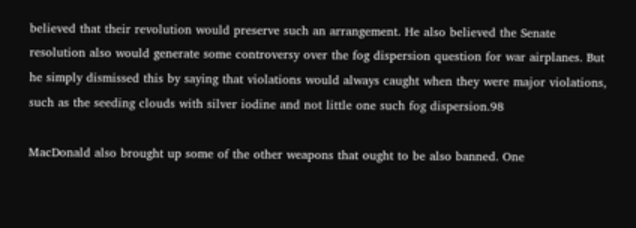believed that their revolution would preserve such an arrangement. He also believed the Senate resolution also would generate some controversy over the fog dispersion question for war airplanes. But he simply dismissed this by saying that violations would always caught when they were major violations, such as the seeding clouds with silver iodine and not little one such fog dispersion.98

MacDonald also brought up some of the other weapons that ought to be also banned. One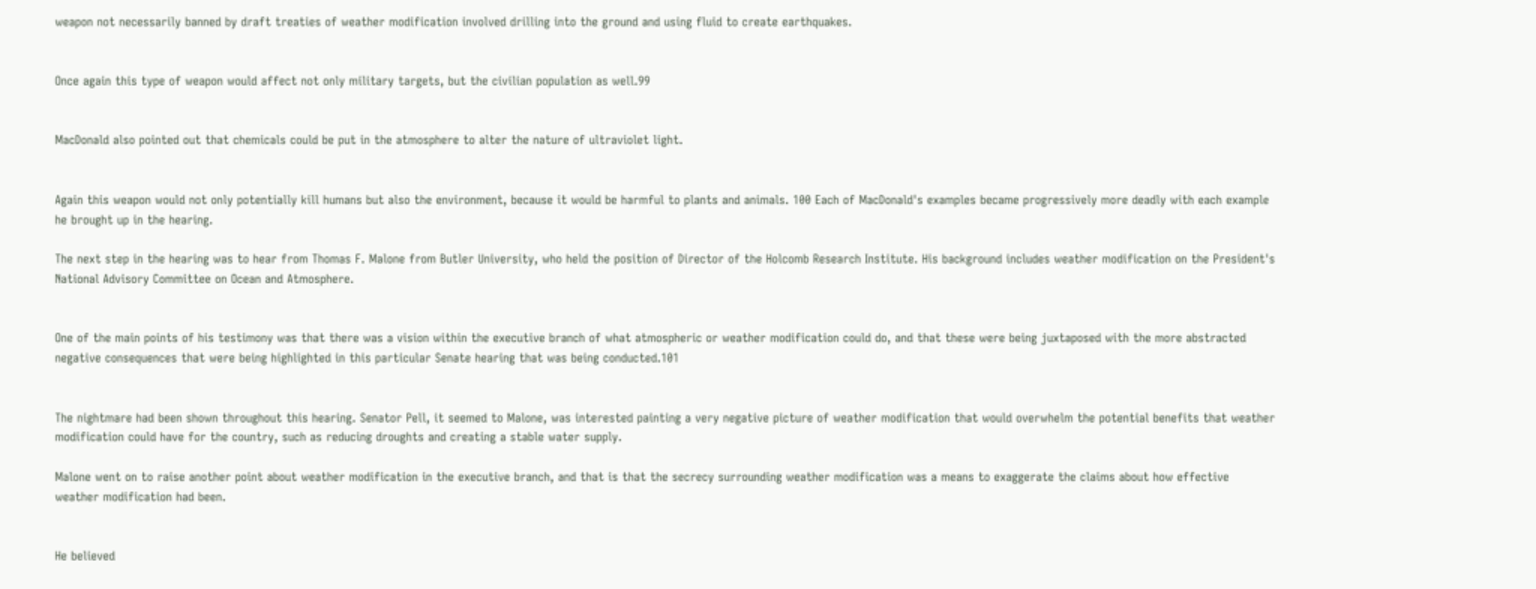weapon not necessarily banned by draft treaties of weather modification involved drilling into the ground and using fluid to create earthquakes.


Once again this type of weapon would affect not only military targets, but the civilian population as well.99


MacDonald also pointed out that chemicals could be put in the atmosphere to alter the nature of ultraviolet light.


Again this weapon would not only potentially kill humans but also the environment, because it would be harmful to plants and animals. 100 Each of MacDonald's examples became progressively more deadly with each example he brought up in the hearing.

The next step in the hearing was to hear from Thomas F. Malone from Butler University, who held the position of Director of the Holcomb Research Institute. His background includes weather modification on the President's National Advisory Committee on Ocean and Atmosphere.


One of the main points of his testimony was that there was a vision within the executive branch of what atmospheric or weather modification could do, and that these were being juxtaposed with the more abstracted negative consequences that were being highlighted in this particular Senate hearing that was being conducted.101


The nightmare had been shown throughout this hearing. Senator Pell, it seemed to Malone, was interested painting a very negative picture of weather modification that would overwhelm the potential benefits that weather modification could have for the country, such as reducing droughts and creating a stable water supply.

Malone went on to raise another point about weather modification in the executive branch, and that is that the secrecy surrounding weather modification was a means to exaggerate the claims about how effective weather modification had been.


He believed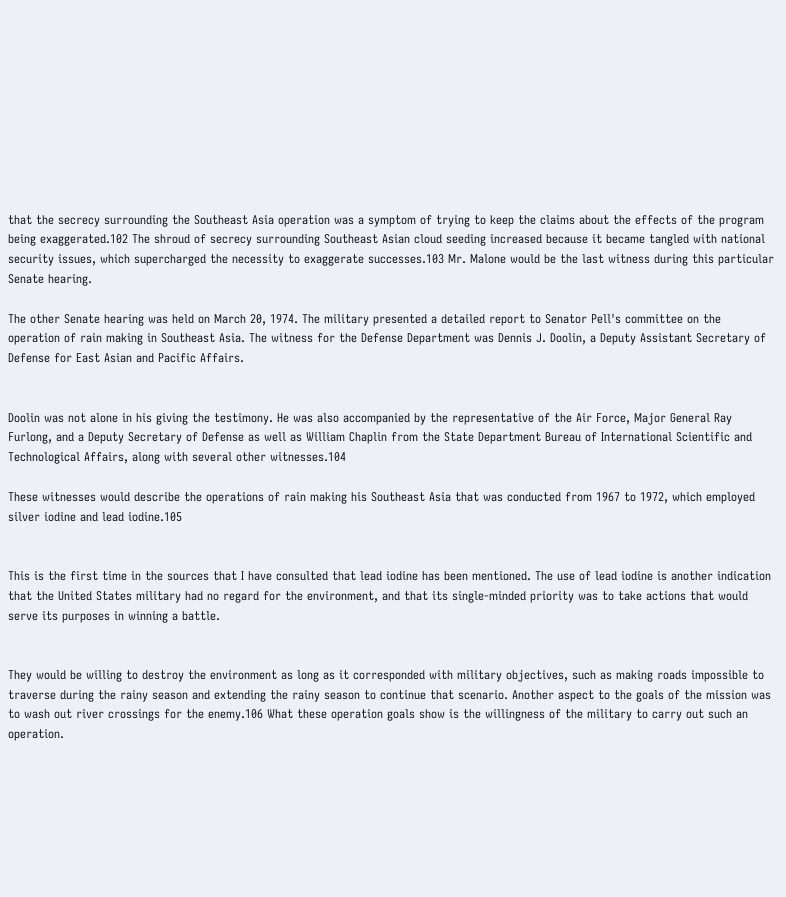that the secrecy surrounding the Southeast Asia operation was a symptom of trying to keep the claims about the effects of the program being exaggerated.102 The shroud of secrecy surrounding Southeast Asian cloud seeding increased because it became tangled with national security issues, which supercharged the necessity to exaggerate successes.103 Mr. Malone would be the last witness during this particular Senate hearing.

The other Senate hearing was held on March 20, 1974. The military presented a detailed report to Senator Pell's committee on the operation of rain making in Southeast Asia. The witness for the Defense Department was Dennis J. Doolin, a Deputy Assistant Secretary of Defense for East Asian and Pacific Affairs.


Doolin was not alone in his giving the testimony. He was also accompanied by the representative of the Air Force, Major General Ray Furlong, and a Deputy Secretary of Defense as well as William Chaplin from the State Department Bureau of International Scientific and Technological Affairs, along with several other witnesses.104

These witnesses would describe the operations of rain making his Southeast Asia that was conducted from 1967 to 1972, which employed silver iodine and lead iodine.105


This is the first time in the sources that I have consulted that lead iodine has been mentioned. The use of lead iodine is another indication that the United States military had no regard for the environment, and that its single-minded priority was to take actions that would serve its purposes in winning a battle.


They would be willing to destroy the environment as long as it corresponded with military objectives, such as making roads impossible to traverse during the rainy season and extending the rainy season to continue that scenario. Another aspect to the goals of the mission was to wash out river crossings for the enemy.106 What these operation goals show is the willingness of the military to carry out such an operation.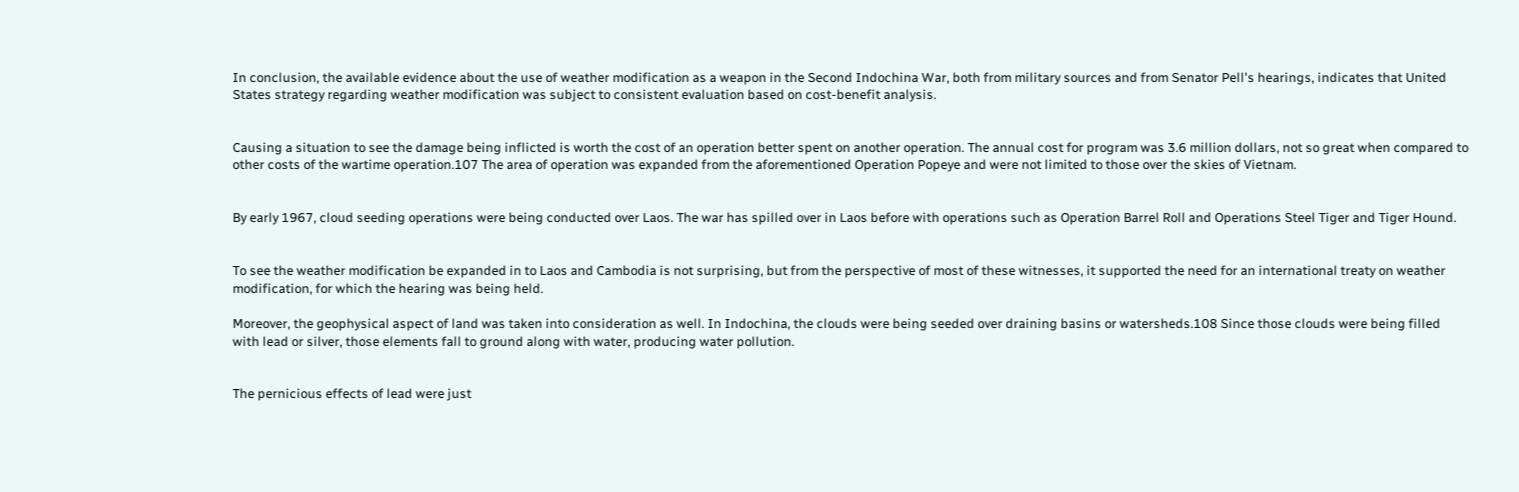In conclusion, the available evidence about the use of weather modification as a weapon in the Second Indochina War, both from military sources and from Senator Pell's hearings, indicates that United States strategy regarding weather modification was subject to consistent evaluation based on cost-benefit analysis.


Causing a situation to see the damage being inflicted is worth the cost of an operation better spent on another operation. The annual cost for program was 3.6 million dollars, not so great when compared to other costs of the wartime operation.107 The area of operation was expanded from the aforementioned Operation Popeye and were not limited to those over the skies of Vietnam.


By early 1967, cloud seeding operations were being conducted over Laos. The war has spilled over in Laos before with operations such as Operation Barrel Roll and Operations Steel Tiger and Tiger Hound.


To see the weather modification be expanded in to Laos and Cambodia is not surprising, but from the perspective of most of these witnesses, it supported the need for an international treaty on weather modification, for which the hearing was being held.

Moreover, the geophysical aspect of land was taken into consideration as well. In Indochina, the clouds were being seeded over draining basins or watersheds.108 Since those clouds were being filled with lead or silver, those elements fall to ground along with water, producing water pollution.


The pernicious effects of lead were just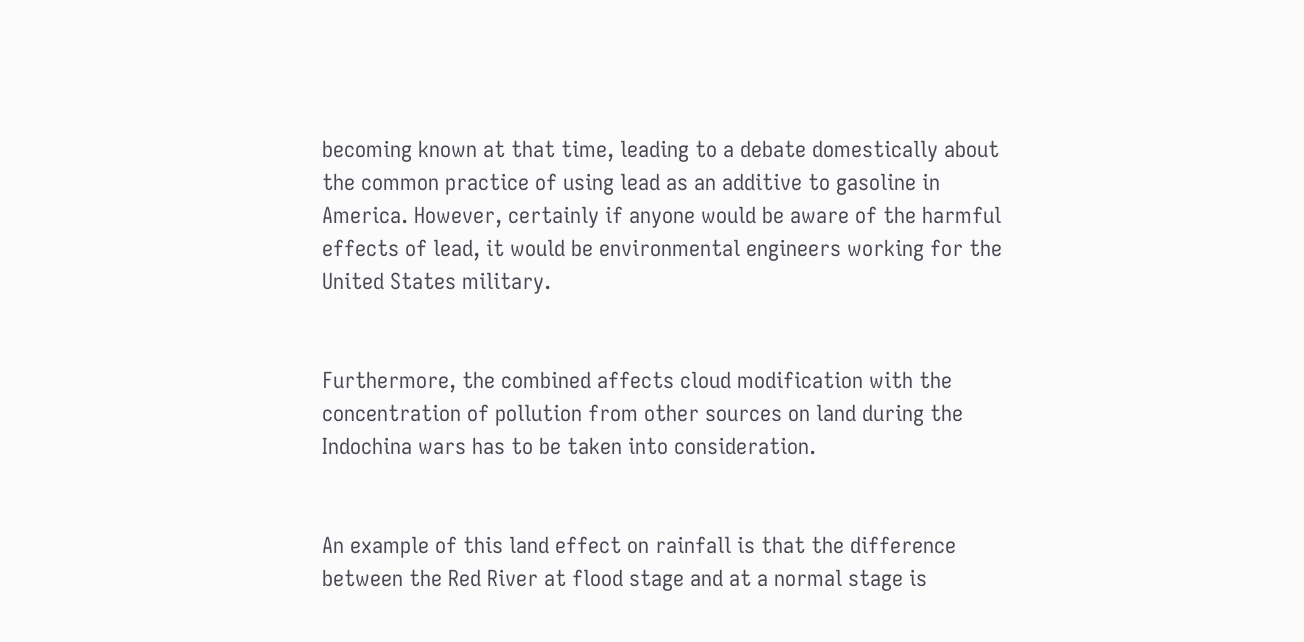becoming known at that time, leading to a debate domestically about the common practice of using lead as an additive to gasoline in America. However, certainly if anyone would be aware of the harmful effects of lead, it would be environmental engineers working for the United States military.


Furthermore, the combined affects cloud modification with the concentration of pollution from other sources on land during the Indochina wars has to be taken into consideration.


An example of this land effect on rainfall is that the difference between the Red River at flood stage and at a normal stage is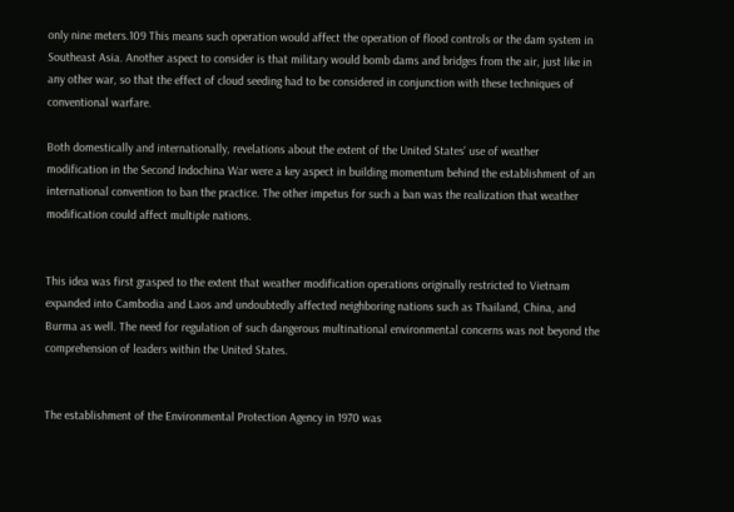only nine meters.109 This means such operation would affect the operation of flood controls or the dam system in Southeast Asia. Another aspect to consider is that military would bomb dams and bridges from the air, just like in any other war, so that the effect of cloud seeding had to be considered in conjunction with these techniques of conventional warfare.

Both domestically and internationally, revelations about the extent of the United States' use of weather modification in the Second Indochina War were a key aspect in building momentum behind the establishment of an international convention to ban the practice. The other impetus for such a ban was the realization that weather modification could affect multiple nations.


This idea was first grasped to the extent that weather modification operations originally restricted to Vietnam expanded into Cambodia and Laos and undoubtedly affected neighboring nations such as Thailand, China, and Burma as well. The need for regulation of such dangerous multinational environmental concerns was not beyond the comprehension of leaders within the United States.


The establishment of the Environmental Protection Agency in 1970 was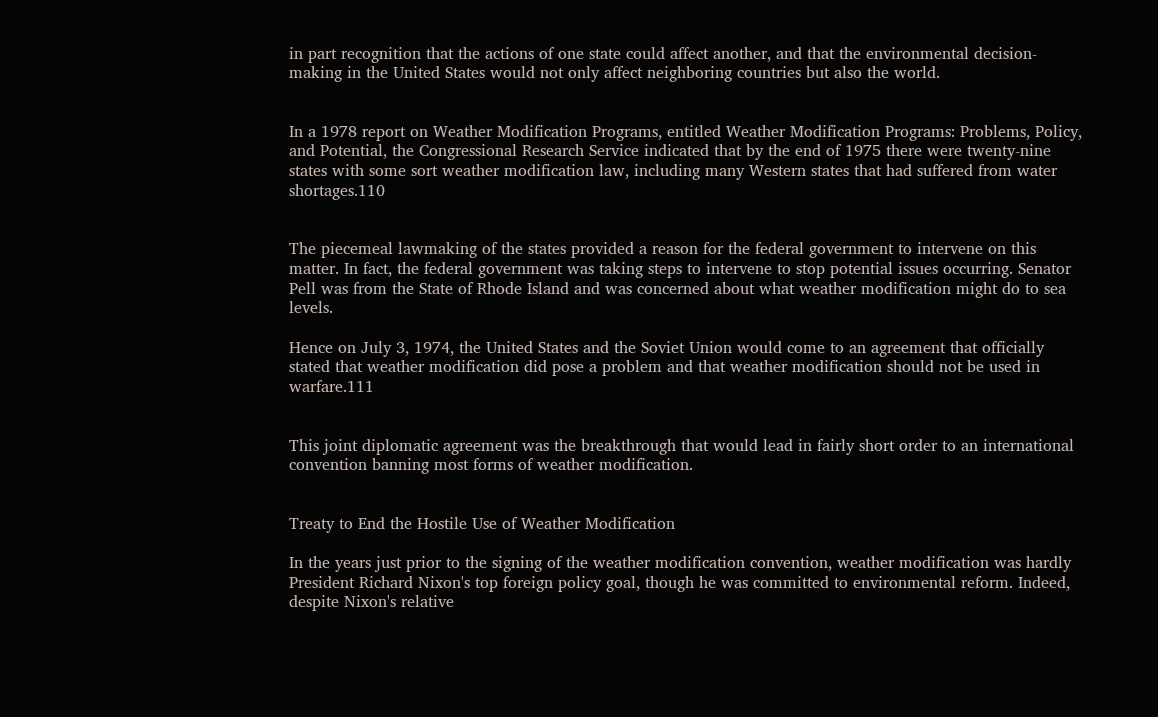in part recognition that the actions of one state could affect another, and that the environmental decision-making in the United States would not only affect neighboring countries but also the world.


In a 1978 report on Weather Modification Programs, entitled Weather Modification Programs: Problems, Policy, and Potential, the Congressional Research Service indicated that by the end of 1975 there were twenty-nine states with some sort weather modification law, including many Western states that had suffered from water shortages.110


The piecemeal lawmaking of the states provided a reason for the federal government to intervene on this matter. In fact, the federal government was taking steps to intervene to stop potential issues occurring. Senator Pell was from the State of Rhode Island and was concerned about what weather modification might do to sea levels.

Hence on July 3, 1974, the United States and the Soviet Union would come to an agreement that officially stated that weather modification did pose a problem and that weather modification should not be used in warfare.111


This joint diplomatic agreement was the breakthrough that would lead in fairly short order to an international convention banning most forms of weather modification.


Treaty to End the Hostile Use of Weather Modification

In the years just prior to the signing of the weather modification convention, weather modification was hardly President Richard Nixon's top foreign policy goal, though he was committed to environmental reform. Indeed, despite Nixon's relative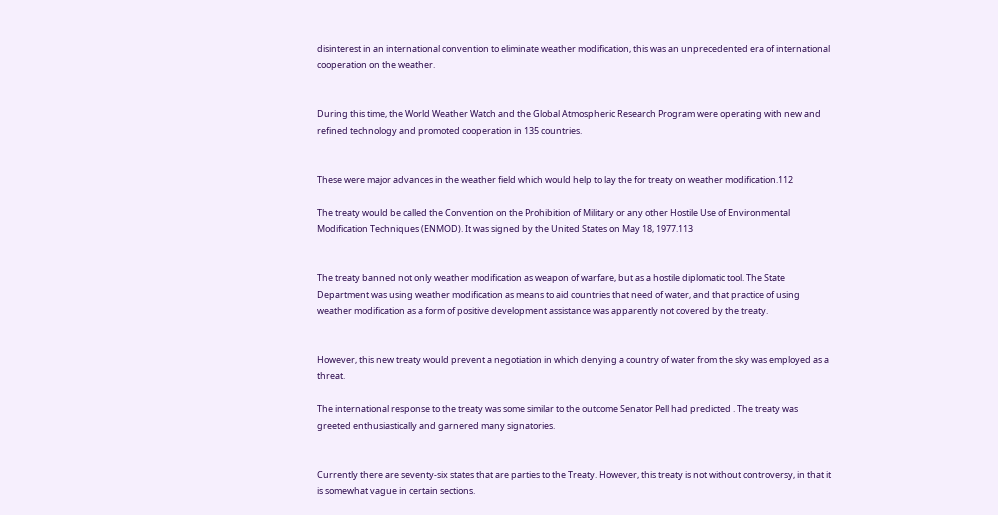disinterest in an international convention to eliminate weather modification, this was an unprecedented era of international cooperation on the weather.


During this time, the World Weather Watch and the Global Atmospheric Research Program were operating with new and refined technology and promoted cooperation in 135 countries.


These were major advances in the weather field which would help to lay the for treaty on weather modification.112

The treaty would be called the Convention on the Prohibition of Military or any other Hostile Use of Environmental Modification Techniques (ENMOD). It was signed by the United States on May 18, 1977.113


The treaty banned not only weather modification as weapon of warfare, but as a hostile diplomatic tool. The State Department was using weather modification as means to aid countries that need of water, and that practice of using weather modification as a form of positive development assistance was apparently not covered by the treaty.


However, this new treaty would prevent a negotiation in which denying a country of water from the sky was employed as a threat.

The international response to the treaty was some similar to the outcome Senator Pell had predicted . The treaty was greeted enthusiastically and garnered many signatories.


Currently there are seventy-six states that are parties to the Treaty. However, this treaty is not without controversy, in that it is somewhat vague in certain sections.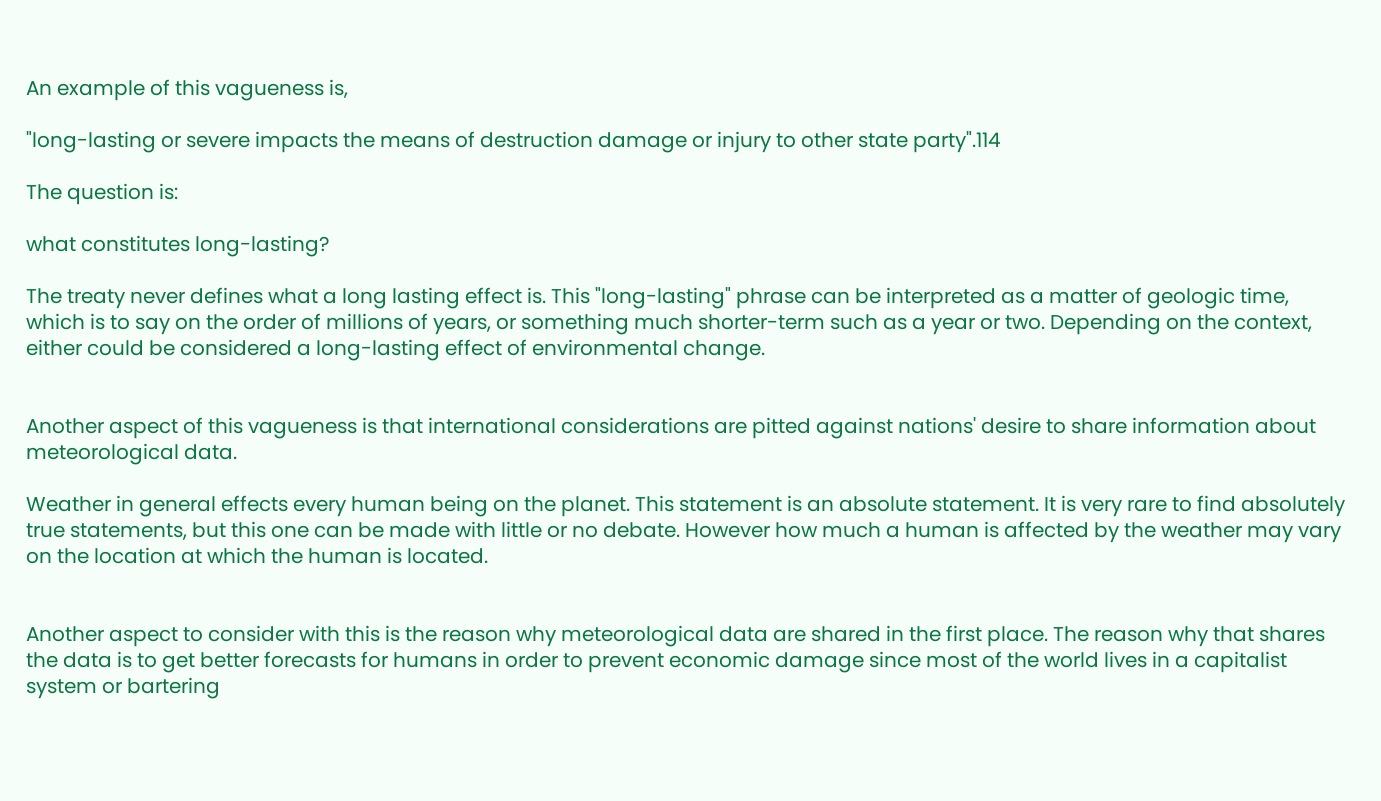An example of this vagueness is,

"long-lasting or severe impacts the means of destruction damage or injury to other state party".114

The question is:

what constitutes long-lasting?

The treaty never defines what a long lasting effect is. This "long-lasting" phrase can be interpreted as a matter of geologic time, which is to say on the order of millions of years, or something much shorter-term such as a year or two. Depending on the context, either could be considered a long-lasting effect of environmental change.


Another aspect of this vagueness is that international considerations are pitted against nations' desire to share information about meteorological data.

Weather in general effects every human being on the planet. This statement is an absolute statement. It is very rare to find absolutely true statements, but this one can be made with little or no debate. However how much a human is affected by the weather may vary on the location at which the human is located.


Another aspect to consider with this is the reason why meteorological data are shared in the first place. The reason why that shares the data is to get better forecasts for humans in order to prevent economic damage since most of the world lives in a capitalist system or bartering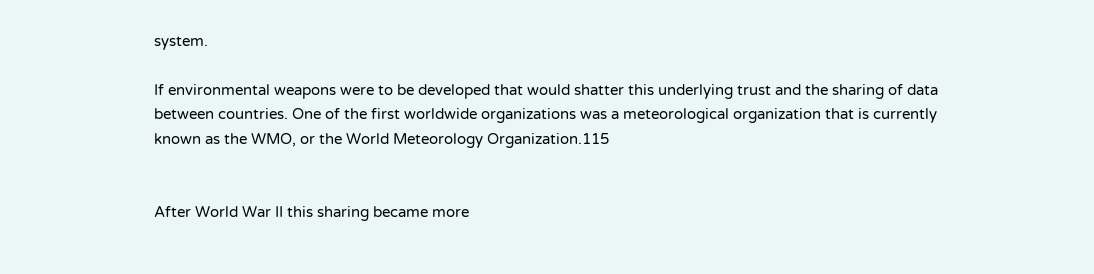system.

If environmental weapons were to be developed that would shatter this underlying trust and the sharing of data between countries. One of the first worldwide organizations was a meteorological organization that is currently known as the WMO, or the World Meteorology Organization.115


After World War II this sharing became more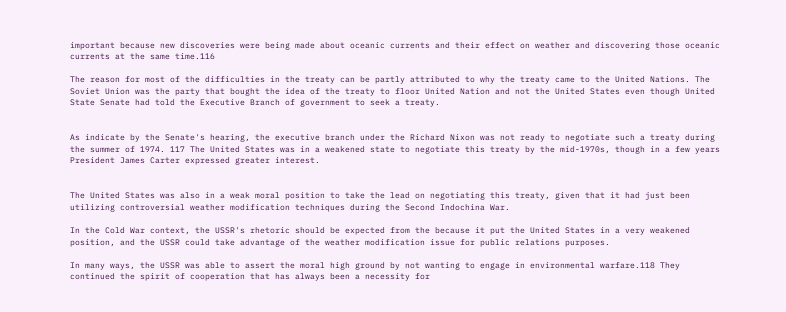important because new discoveries were being made about oceanic currents and their effect on weather and discovering those oceanic currents at the same time.116

The reason for most of the difficulties in the treaty can be partly attributed to why the treaty came to the United Nations. The Soviet Union was the party that bought the idea of the treaty to floor United Nation and not the United States even though United State Senate had told the Executive Branch of government to seek a treaty.


As indicate by the Senate's hearing, the executive branch under the Richard Nixon was not ready to negotiate such a treaty during the summer of 1974. 117 The United States was in a weakened state to negotiate this treaty by the mid-1970s, though in a few years President James Carter expressed greater interest.


The United States was also in a weak moral position to take the lead on negotiating this treaty, given that it had just been utilizing controversial weather modification techniques during the Second Indochina War.

In the Cold War context, the USSR's rhetoric should be expected from the because it put the United States in a very weakened position, and the USSR could take advantage of the weather modification issue for public relations purposes.

In many ways, the USSR was able to assert the moral high ground by not wanting to engage in environmental warfare.118 They continued the spirit of cooperation that has always been a necessity for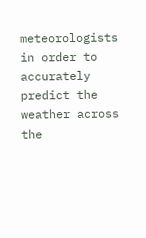meteorologists in order to accurately predict the weather across the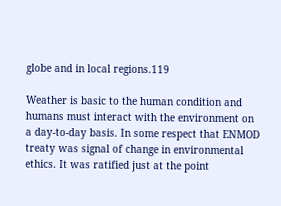globe and in local regions.119

Weather is basic to the human condition and humans must interact with the environment on a day-to-day basis. In some respect that ENMOD treaty was signal of change in environmental ethics. It was ratified just at the point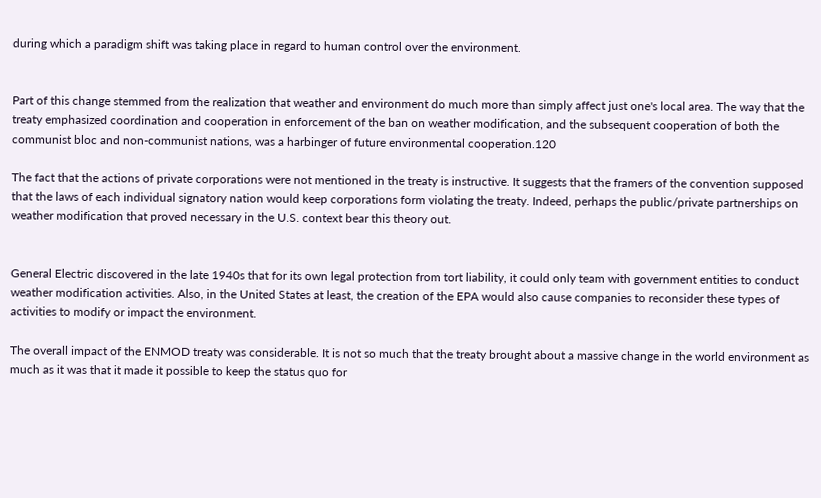during which a paradigm shift was taking place in regard to human control over the environment.


Part of this change stemmed from the realization that weather and environment do much more than simply affect just one's local area. The way that the treaty emphasized coordination and cooperation in enforcement of the ban on weather modification, and the subsequent cooperation of both the communist bloc and non-communist nations, was a harbinger of future environmental cooperation.120

The fact that the actions of private corporations were not mentioned in the treaty is instructive. It suggests that the framers of the convention supposed that the laws of each individual signatory nation would keep corporations form violating the treaty. Indeed, perhaps the public/private partnerships on weather modification that proved necessary in the U.S. context bear this theory out.


General Electric discovered in the late 1940s that for its own legal protection from tort liability, it could only team with government entities to conduct weather modification activities. Also, in the United States at least, the creation of the EPA would also cause companies to reconsider these types of activities to modify or impact the environment.

The overall impact of the ENMOD treaty was considerable. It is not so much that the treaty brought about a massive change in the world environment as much as it was that it made it possible to keep the status quo for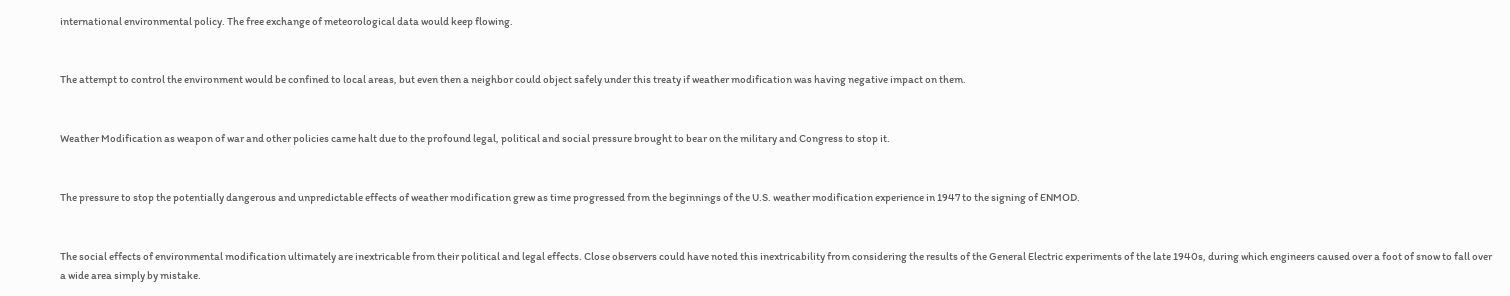international environmental policy. The free exchange of meteorological data would keep flowing.


The attempt to control the environment would be confined to local areas, but even then a neighbor could object safely under this treaty if weather modification was having negative impact on them.


Weather Modification as weapon of war and other policies came halt due to the profound legal, political and social pressure brought to bear on the military and Congress to stop it.


The pressure to stop the potentially dangerous and unpredictable effects of weather modification grew as time progressed from the beginnings of the U.S. weather modification experience in 1947 to the signing of ENMOD.


The social effects of environmental modification ultimately are inextricable from their political and legal effects. Close observers could have noted this inextricability from considering the results of the General Electric experiments of the late 1940s, during which engineers caused over a foot of snow to fall over a wide area simply by mistake.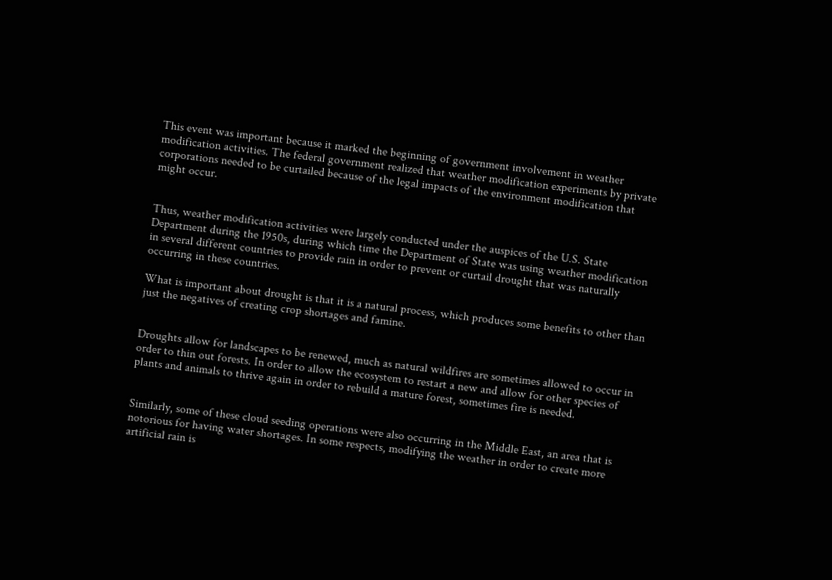This event was important because it marked the beginning of government involvement in weather modification activities. The federal government realized that weather modification experiments by private corporations needed to be curtailed because of the legal impacts of the environment modification that might occur.


Thus, weather modification activities were largely conducted under the auspices of the U.S. State Department during the 1950s, during which time the Department of State was using weather modification in several different countries to provide rain in order to prevent or curtail drought that was naturally occurring in these countries.

What is important about drought is that it is a natural process, which produces some benefits to other than just the negatives of creating crop shortages and famine.


Droughts allow for landscapes to be renewed, much as natural wildfires are sometimes allowed to occur in order to thin out forests. In order to allow the ecosystem to restart a new and allow for other species of plants and animals to thrive again in order to rebuild a mature forest, sometimes fire is needed.


Similarly, some of these cloud seeding operations were also occurring in the Middle East, an area that is notorious for having water shortages. In some respects, modifying the weather in order to create more artificial rain is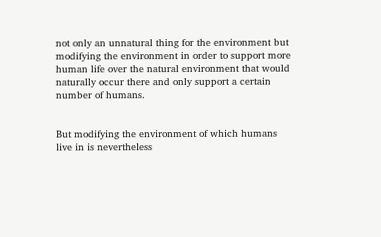not only an unnatural thing for the environment but modifying the environment in order to support more human life over the natural environment that would naturally occur there and only support a certain number of humans.


But modifying the environment of which humans live in is nevertheless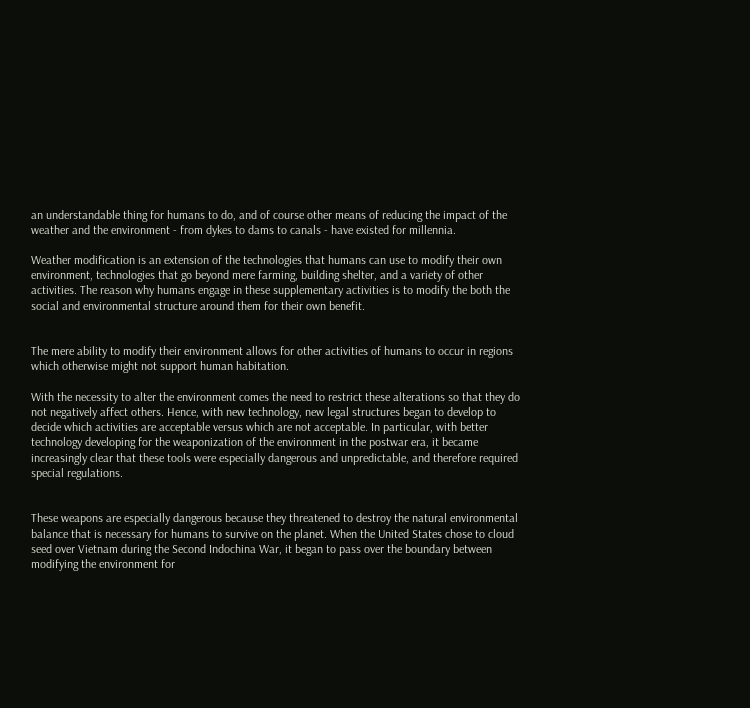an understandable thing for humans to do, and of course other means of reducing the impact of the weather and the environment - from dykes to dams to canals - have existed for millennia.

Weather modification is an extension of the technologies that humans can use to modify their own environment, technologies that go beyond mere farming, building shelter, and a variety of other activities. The reason why humans engage in these supplementary activities is to modify the both the social and environmental structure around them for their own benefit.


The mere ability to modify their environment allows for other activities of humans to occur in regions which otherwise might not support human habitation.

With the necessity to alter the environment comes the need to restrict these alterations so that they do not negatively affect others. Hence, with new technology, new legal structures began to develop to decide which activities are acceptable versus which are not acceptable. In particular, with better technology developing for the weaponization of the environment in the postwar era, it became increasingly clear that these tools were especially dangerous and unpredictable, and therefore required special regulations.


These weapons are especially dangerous because they threatened to destroy the natural environmental balance that is necessary for humans to survive on the planet. When the United States chose to cloud seed over Vietnam during the Second Indochina War, it began to pass over the boundary between modifying the environment for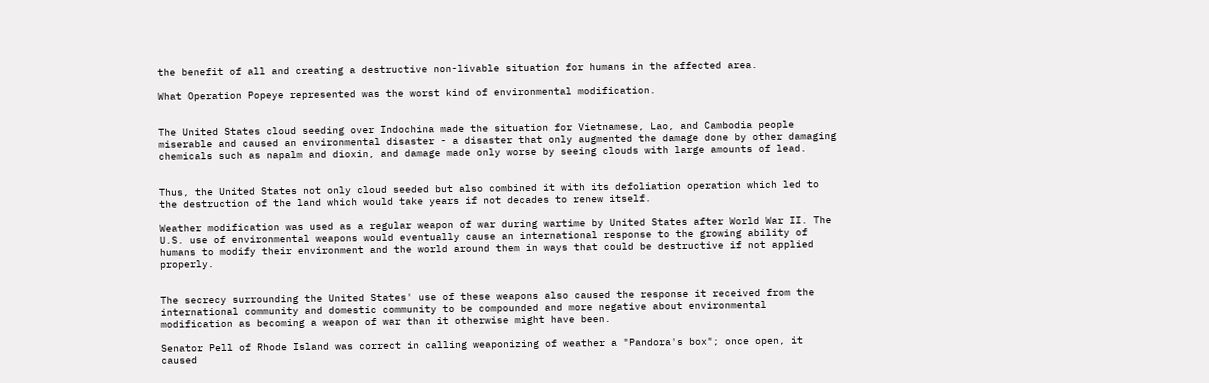the benefit of all and creating a destructive non-livable situation for humans in the affected area.

What Operation Popeye represented was the worst kind of environmental modification.


The United States cloud seeding over Indochina made the situation for Vietnamese, Lao, and Cambodia people miserable and caused an environmental disaster - a disaster that only augmented the damage done by other damaging chemicals such as napalm and dioxin, and damage made only worse by seeing clouds with large amounts of lead.


Thus, the United States not only cloud seeded but also combined it with its defoliation operation which led to the destruction of the land which would take years if not decades to renew itself.

Weather modification was used as a regular weapon of war during wartime by United States after World War II. The U.S. use of environmental weapons would eventually cause an international response to the growing ability of humans to modify their environment and the world around them in ways that could be destructive if not applied properly.


The secrecy surrounding the United States' use of these weapons also caused the response it received from the international community and domestic community to be compounded and more negative about environmental modification as becoming a weapon of war than it otherwise might have been.

Senator Pell of Rhode Island was correct in calling weaponizing of weather a "Pandora's box"; once open, it caused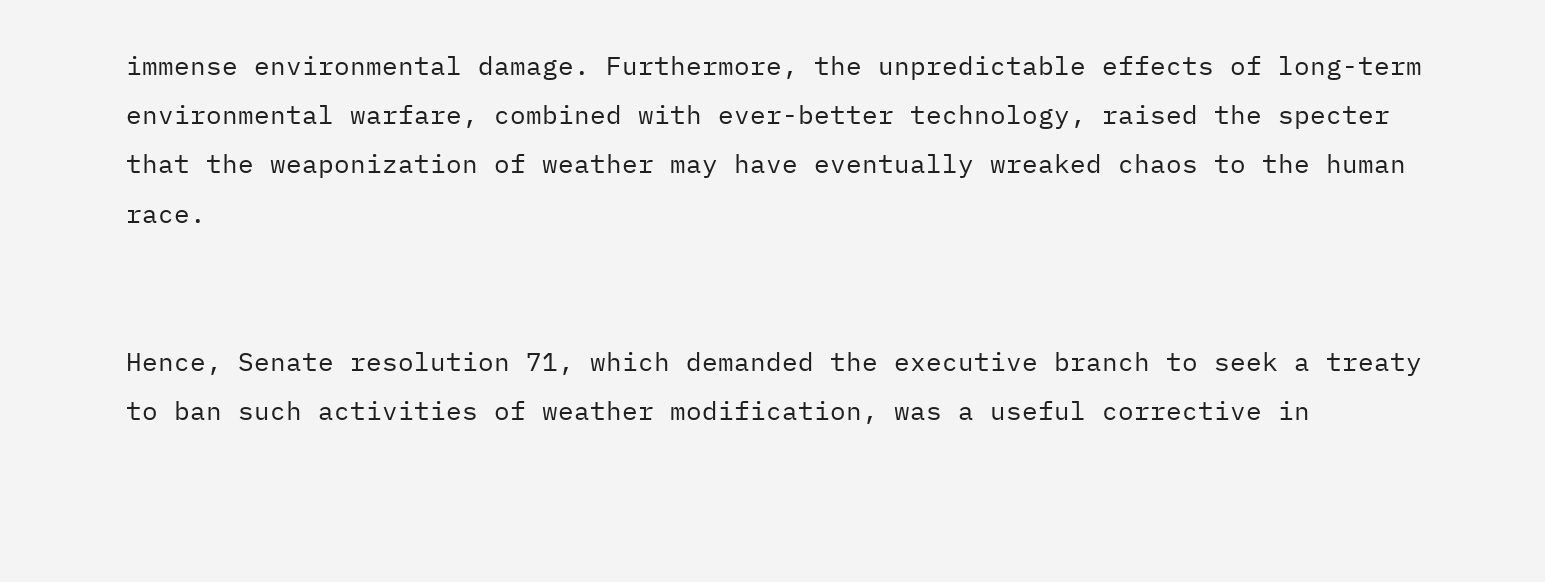immense environmental damage. Furthermore, the unpredictable effects of long-term environmental warfare, combined with ever-better technology, raised the specter that the weaponization of weather may have eventually wreaked chaos to the human race.


Hence, Senate resolution 71, which demanded the executive branch to seek a treaty to ban such activities of weather modification, was a useful corrective in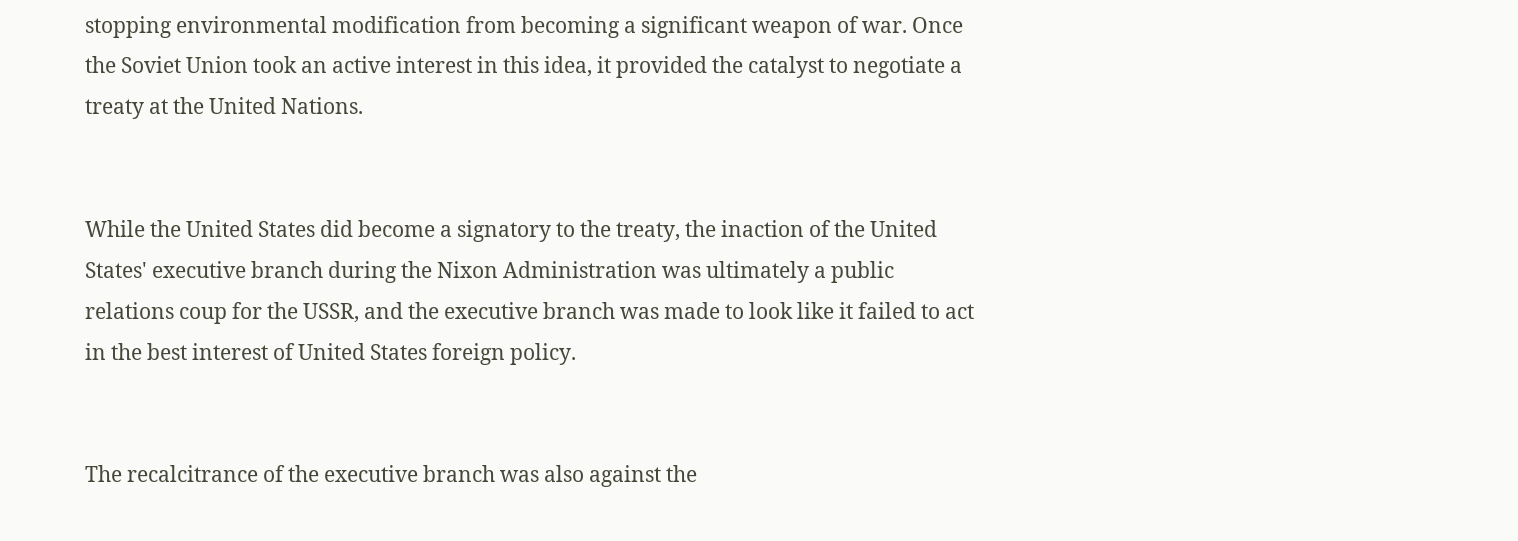stopping environmental modification from becoming a significant weapon of war. Once the Soviet Union took an active interest in this idea, it provided the catalyst to negotiate a treaty at the United Nations.


While the United States did become a signatory to the treaty, the inaction of the United States' executive branch during the Nixon Administration was ultimately a public relations coup for the USSR, and the executive branch was made to look like it failed to act in the best interest of United States foreign policy.


The recalcitrance of the executive branch was also against the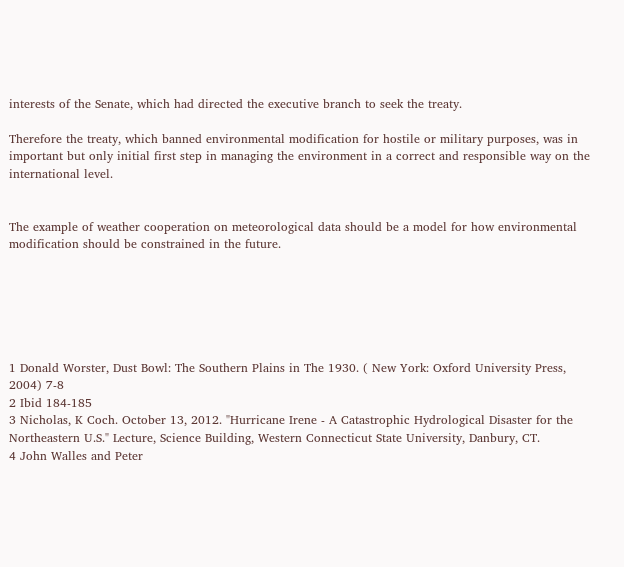interests of the Senate, which had directed the executive branch to seek the treaty.

Therefore the treaty, which banned environmental modification for hostile or military purposes, was in important but only initial first step in managing the environment in a correct and responsible way on the international level.


The example of weather cooperation on meteorological data should be a model for how environmental modification should be constrained in the future.






1 Donald Worster, Dust Bowl: The Southern Plains in The 1930. ( New York: Oxford University Press, 2004) 7-8
2 Ibid 184-185
3 Nicholas, K Coch. October 13, 2012. "Hurricane Irene - A Catastrophic Hydrological Disaster for the Northeastern U.S." Lecture, Science Building, Western Connecticut State University, Danbury, CT.
4 John Walles and Peter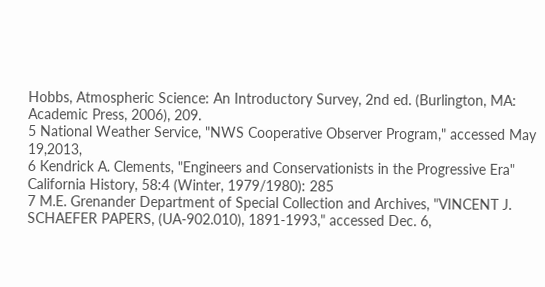Hobbs, Atmospheric Science: An Introductory Survey, 2nd ed. (Burlington, MA: Academic Press, 2006), 209.
5 National Weather Service, "NWS Cooperative Observer Program," accessed May 19,2013,
6 Kendrick A. Clements, "Engineers and Conservationists in the Progressive Era" California History, 58:4 (Winter, 1979/1980): 285
7 M.E. Grenander Department of Special Collection and Archives, "VINCENT J. SCHAEFER PAPERS, (UA-902.010), 1891-1993," accessed Dec. 6,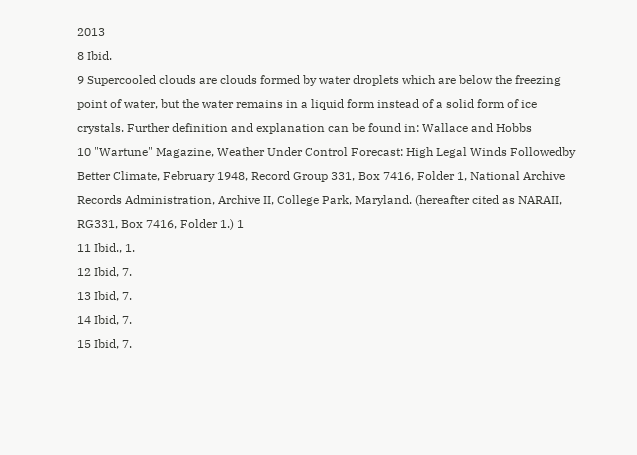2013
8 Ibid.
9 Supercooled clouds are clouds formed by water droplets which are below the freezing point of water, but the water remains in a liquid form instead of a solid form of ice crystals. Further definition and explanation can be found in: Wallace and Hobbs
10 "Wartune" Magazine, Weather Under Control Forecast: High Legal Winds Followedby Better Climate, February 1948, Record Group 331, Box 7416, Folder 1, National Archive Records Administration, Archive II, College Park, Maryland. (hereafter cited as NARAII, RG331, Box 7416, Folder 1.) 1
11 Ibid., 1.
12 Ibid, 7.
13 Ibid, 7.
14 Ibid, 7.
15 Ibid, 7.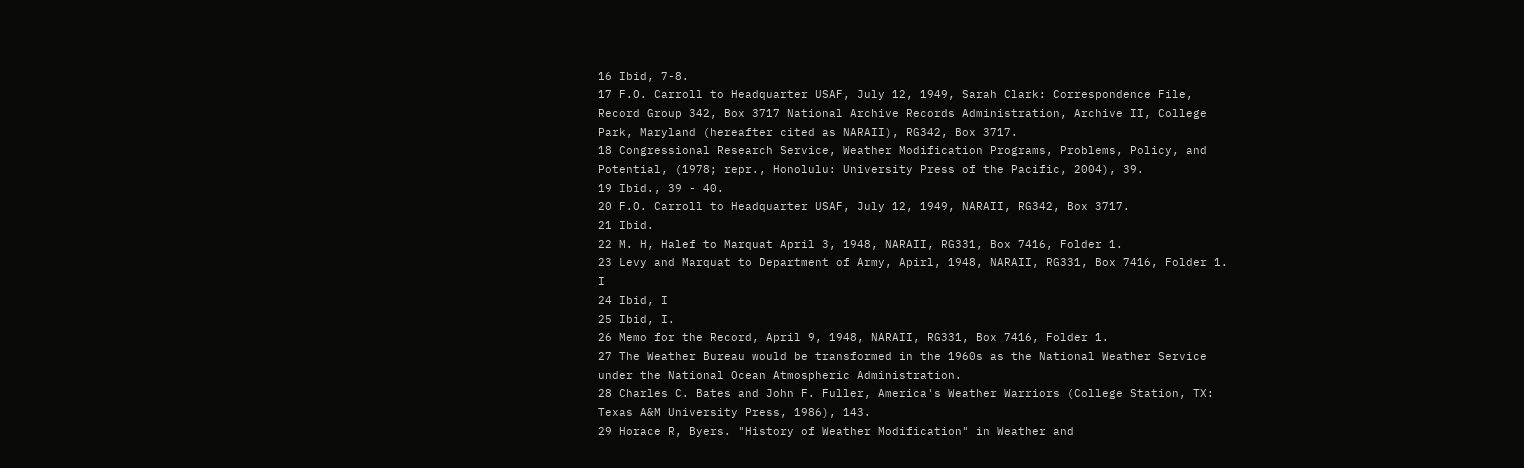16 Ibid, 7-8.
17 F.O. Carroll to Headquarter USAF, July 12, 1949, Sarah Clark: Correspondence File, Record Group 342, Box 3717 National Archive Records Administration, Archive II, College Park, Maryland (hereafter cited as NARAII), RG342, Box 3717.
18 Congressional Research Service, Weather Modification Programs, Problems, Policy, and Potential, (1978; repr., Honolulu: University Press of the Pacific, 2004), 39.
19 Ibid., 39 - 40.
20 F.O. Carroll to Headquarter USAF, July 12, 1949, NARAII, RG342, Box 3717.
21 Ibid.
22 M. H, Halef to Marquat April 3, 1948, NARAII, RG331, Box 7416, Folder 1.
23 Levy and Marquat to Department of Army, Apirl, 1948, NARAII, RG331, Box 7416, Folder 1. I
24 Ibid, I
25 Ibid, I.
26 Memo for the Record, April 9, 1948, NARAII, RG331, Box 7416, Folder 1.
27 The Weather Bureau would be transformed in the 1960s as the National Weather Service under the National Ocean Atmospheric Administration.
28 Charles C. Bates and John F. Fuller, America's Weather Warriors (College Station, TX: Texas A&M University Press, 1986), 143.
29 Horace R, Byers. "History of Weather Modification" in Weather and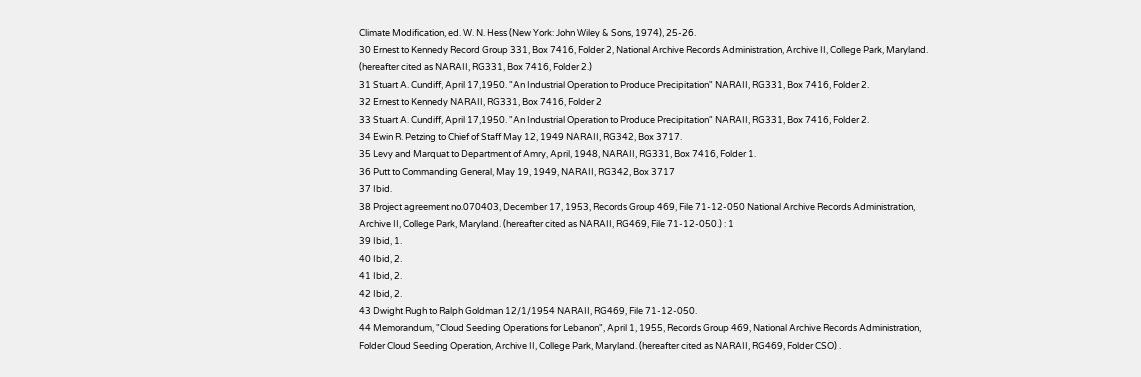Climate Modification, ed. W. N. Hess (New York: John Wiley & Sons, 1974), 25-26.
30 Ernest to Kennedy Record Group 331, Box 7416, Folder 2, National Archive Records Administration, Archive II, College Park, Maryland. (hereafter cited as NARAII, RG331, Box 7416, Folder 2.)
31 Stuart A. Cundiff, April 17,1950. "An Industrial Operation to Produce Precipitation" NARAII, RG331, Box 7416, Folder 2.
32 Ernest to Kennedy NARAII, RG331, Box 7416, Folder 2
33 Stuart A. Cundiff, April 17,1950. "An Industrial Operation to Produce Precipitation" NARAII, RG331, Box 7416, Folder 2.
34 Ewin R. Petzing to Chief of Staff May 12, 1949 NARAII, RG342, Box 3717.
35 Levy and Marquat to Department of Amry, April, 1948, NARAII, RG331, Box 7416, Folder 1.
36 Putt to Commanding General, May 19, 1949, NARAII, RG342, Box 3717
37 Ibid.
38 Project agreement no.070403, December 17, 1953, Records Group 469, File 71-12-050 National Archive Records Administration, Archive II, College Park, Maryland. (hereafter cited as NARAII, RG469, File 71-12-050.) : 1
39 Ibid, 1.
40 Ibid, 2.
41 Ibid, 2.
42 Ibid, 2.
43 Dwight Rugh to Ralph Goldman 12/1/1954 NARAII, RG469, File 71-12-050.
44 Memorandum, "Cloud Seeding Operations for Lebanon", April 1, 1955, Records Group 469, National Archive Records Administration, Folder Cloud Seeding Operation, Archive II, College Park, Maryland. (hereafter cited as NARAII, RG469, Folder CSO) .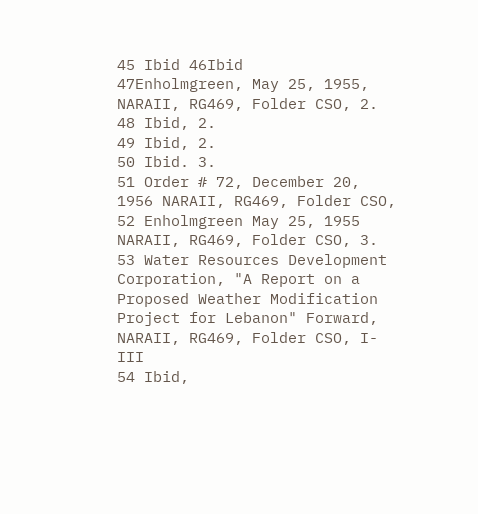45 Ibid 46Ibid
47Enholmgreen, May 25, 1955, NARAII, RG469, Folder CSO, 2.
48 Ibid, 2.
49 Ibid, 2.
50 Ibid. 3.
51 Order # 72, December 20, 1956 NARAII, RG469, Folder CSO,
52 Enholmgreen May 25, 1955 NARAII, RG469, Folder CSO, 3.
53 Water Resources Development Corporation, "A Report on a Proposed Weather Modification Project for Lebanon" Forward, NARAII, RG469, Folder CSO, I-III
54 Ibid,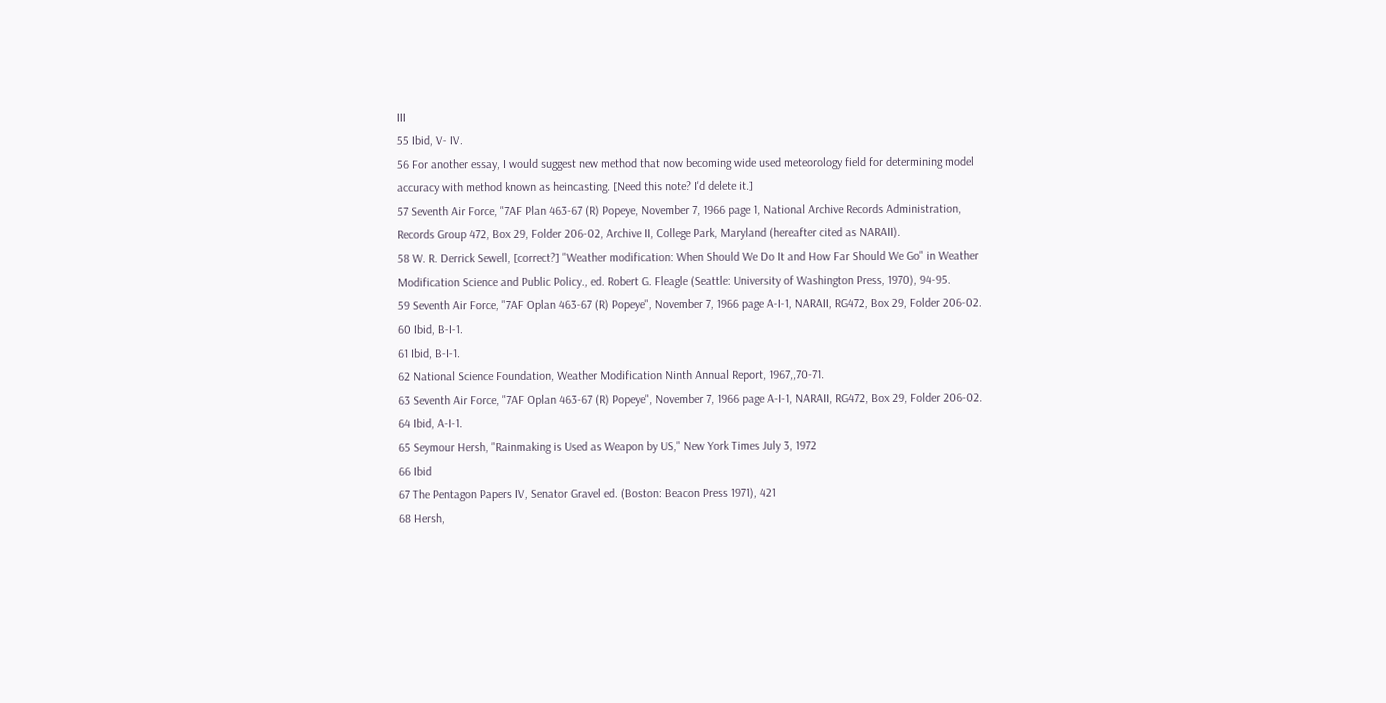III
55 Ibid, V- IV.
56 For another essay, I would suggest new method that now becoming wide used meteorology field for determining model accuracy with method known as heincasting. [Need this note? I'd delete it.]
57 Seventh Air Force, "7AF Plan 463-67 (R) Popeye, November 7, 1966 page 1, National Archive Records Administration, Records Group 472, Box 29, Folder 206-02, Archive II, College Park, Maryland (hereafter cited as NARAII).
58 W. R. Derrick Sewell, [correct?] "Weather modification: When Should We Do It and How Far Should We Go" in Weather Modification Science and Public Policy., ed. Robert G. Fleagle (Seattle: University of Washington Press, 1970), 94-95.
59 Seventh Air Force, "7AF Oplan 463-67 (R) Popeye", November 7, 1966 page A-I-1, NARAII, RG472, Box 29, Folder 206-02.
60 Ibid, B-I-1.
61 Ibid, B-I-1.
62 National Science Foundation, Weather Modification Ninth Annual Report, 1967,,70-71.
63 Seventh Air Force, "7AF Oplan 463-67 (R) Popeye", November 7, 1966 page A-I-1, NARAII, RG472, Box 29, Folder 206-02.
64 Ibid, A-I-1.
65 Seymour Hersh, "Rainmaking is Used as Weapon by US," New York Times July 3, 1972
66 Ibid
67 The Pentagon Papers IV, Senator Gravel ed. (Boston: Beacon Press 1971), 421
68 Hersh,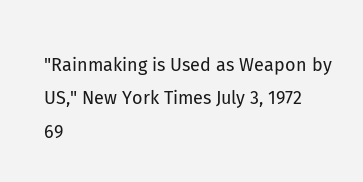"Rainmaking is Used as Weapon by US," New York Times July 3, 1972
69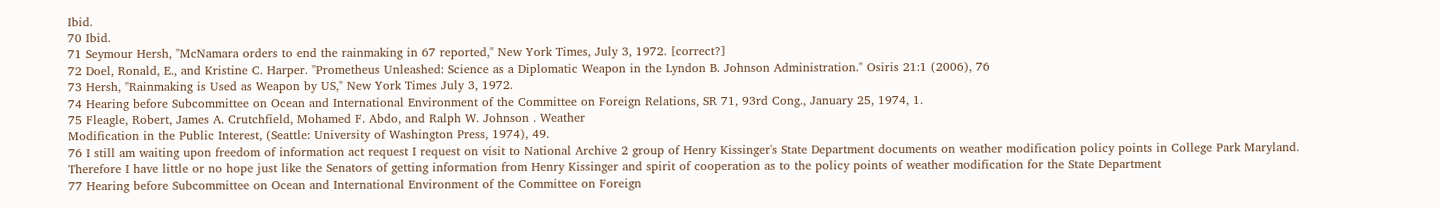Ibid.
70 Ibid.
71 Seymour Hersh, "McNamara orders to end the rainmaking in 67 reported," New York Times, July 3, 1972. [correct?]
72 Doel, Ronald, E., and Kristine C. Harper. "Prometheus Unleashed: Science as a Diplomatic Weapon in the Lyndon B. Johnson Administration." Osiris 21:1 (2006), 76
73 Hersh, "Rainmaking is Used as Weapon by US," New York Times July 3, 1972.
74 Hearing before Subcommittee on Ocean and International Environment of the Committee on Foreign Relations, SR 71, 93rd Cong., January 25, 1974, 1.
75 Fleagle, Robert, James A. Crutchfield, Mohamed F. Abdo, and Ralph W. Johnson . Weather
Modification in the Public Interest, (Seattle: University of Washington Press, 1974), 49.
76 I still am waiting upon freedom of information act request I request on visit to National Archive 2 group of Henry Kissinger's State Department documents on weather modification policy points in College Park Maryland. Therefore I have little or no hope just like the Senators of getting information from Henry Kissinger and spirit of cooperation as to the policy points of weather modification for the State Department
77 Hearing before Subcommittee on Ocean and International Environment of the Committee on Foreign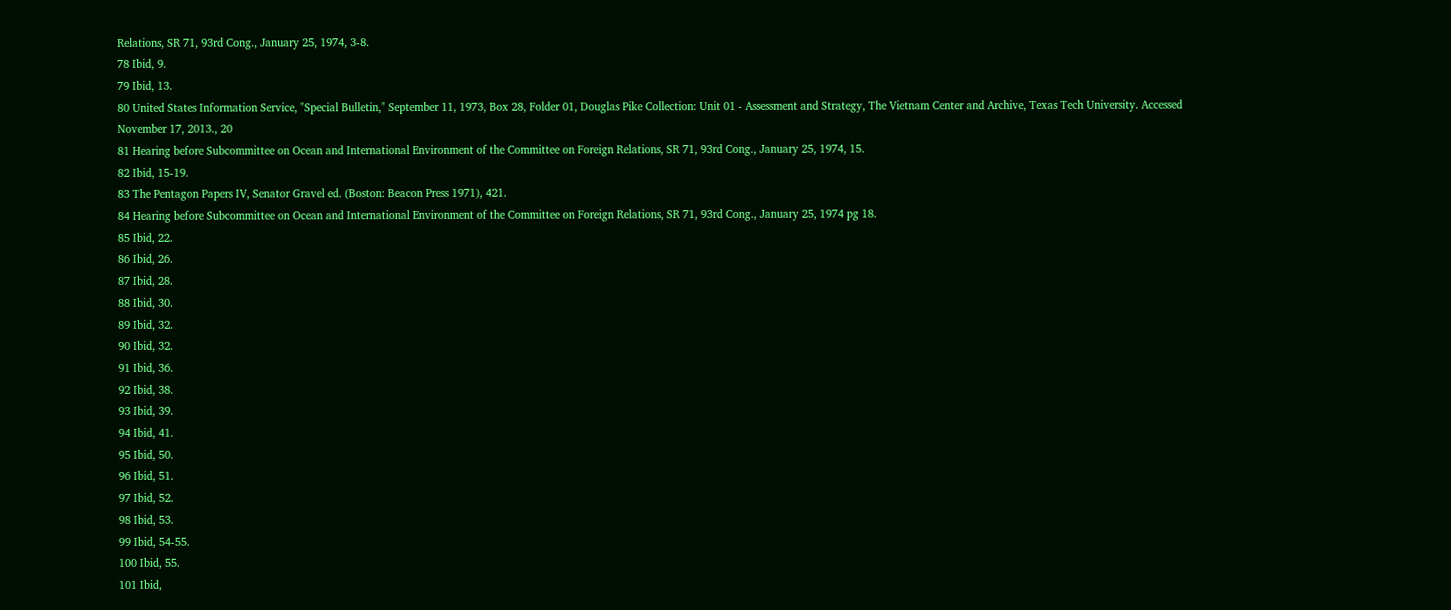Relations, SR 71, 93rd Cong., January 25, 1974, 3-8.
78 Ibid, 9.
79 Ibid, 13.
80 United States Information Service, "Special Bulletin," September 11, 1973, Box 28, Folder 01, Douglas Pike Collection: Unit 01 - Assessment and Strategy, The Vietnam Center and Archive, Texas Tech University. Accessed November 17, 2013., 20
81 Hearing before Subcommittee on Ocean and International Environment of the Committee on Foreign Relations, SR 71, 93rd Cong., January 25, 1974, 15.
82 Ibid, 15-19.
83 The Pentagon Papers IV, Senator Gravel ed. (Boston: Beacon Press 1971), 421.
84 Hearing before Subcommittee on Ocean and International Environment of the Committee on Foreign Relations, SR 71, 93rd Cong., January 25, 1974 pg 18.
85 Ibid, 22.
86 Ibid, 26.
87 Ibid, 28.
88 Ibid, 30.
89 Ibid, 32.
90 Ibid, 32.
91 Ibid, 36.
92 Ibid, 38.
93 Ibid, 39.
94 Ibid, 41.
95 Ibid, 50.
96 Ibid, 51.
97 Ibid, 52.
98 Ibid, 53.
99 Ibid, 54-55.
100 Ibid, 55.
101 Ibid,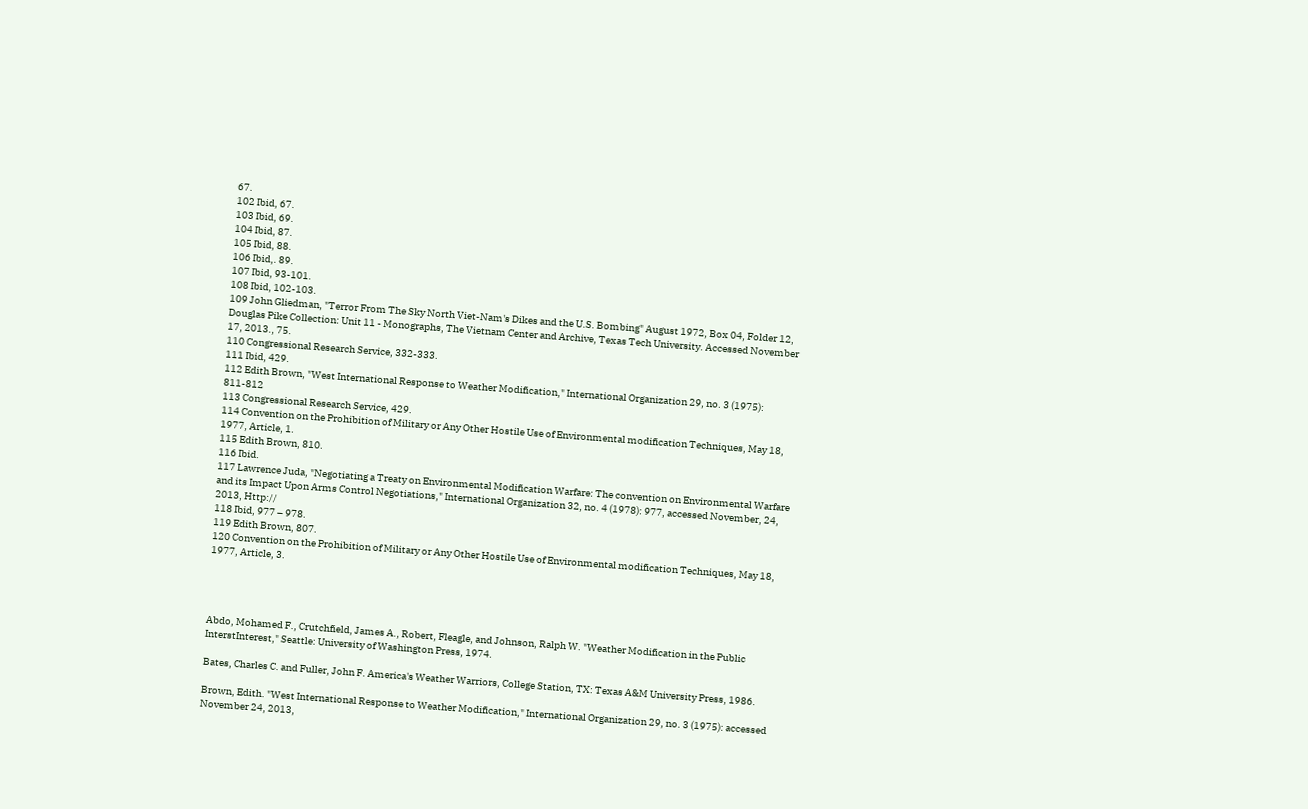67.
102 Ibid, 67.
103 Ibid, 69.
104 Ibid, 87.
105 Ibid, 88.
106 Ibid,. 89.
107 Ibid, 93-101.
108 Ibid, 102-103.
109 John Gliedman, "Terror From The Sky North Viet-Nam's Dikes and the U.S. Bombing" August 1972, Box 04, Folder 12, Douglas Pike Collection: Unit 11 - Monographs, The Vietnam Center and Archive, Texas Tech University. Accessed November 17, 2013., 75.
110 Congressional Research Service, 332-333.
111 Ibid, 429.
112 Edith Brown, "West International Response to Weather Modification," International Organization 29, no. 3 (1975): 811-812
113 Congressional Research Service, 429.
114 Convention on the Prohibition of Military or Any Other Hostile Use of Environmental modification Techniques, May 18, 1977, Article, 1.
115 Edith Brown, 810.
116 Ibid.
117 Lawrence Juda, "Negotiating a Treaty on Environmental Modification Warfare: The convention on Environmental Warfare and its Impact Upon Arms Control Negotiations," International Organization 32, no. 4 (1978): 977, accessed November, 24, 2013, Http://
118 Ibid, 977 – 978.
119 Edith Brown, 807.
120 Convention on the Prohibition of Military or Any Other Hostile Use of Environmental modification Techniques, May 18, 1977, Article, 3.




Abdo, Mohamed F., Crutchfield, James A., Robert, Fleagle, and Johnson, Ralph W. "Weather Modification in the Public InterstInterest," Seattle: University of Washington Press, 1974.

Bates, Charles C. and Fuller, John F. America's Weather Warriors, College Station, TX: Texas A&M University Press, 1986.

Brown, Edith. "West International Response to Weather Modification," International Organization 29, no. 3 (1975): accessed November 24, 2013,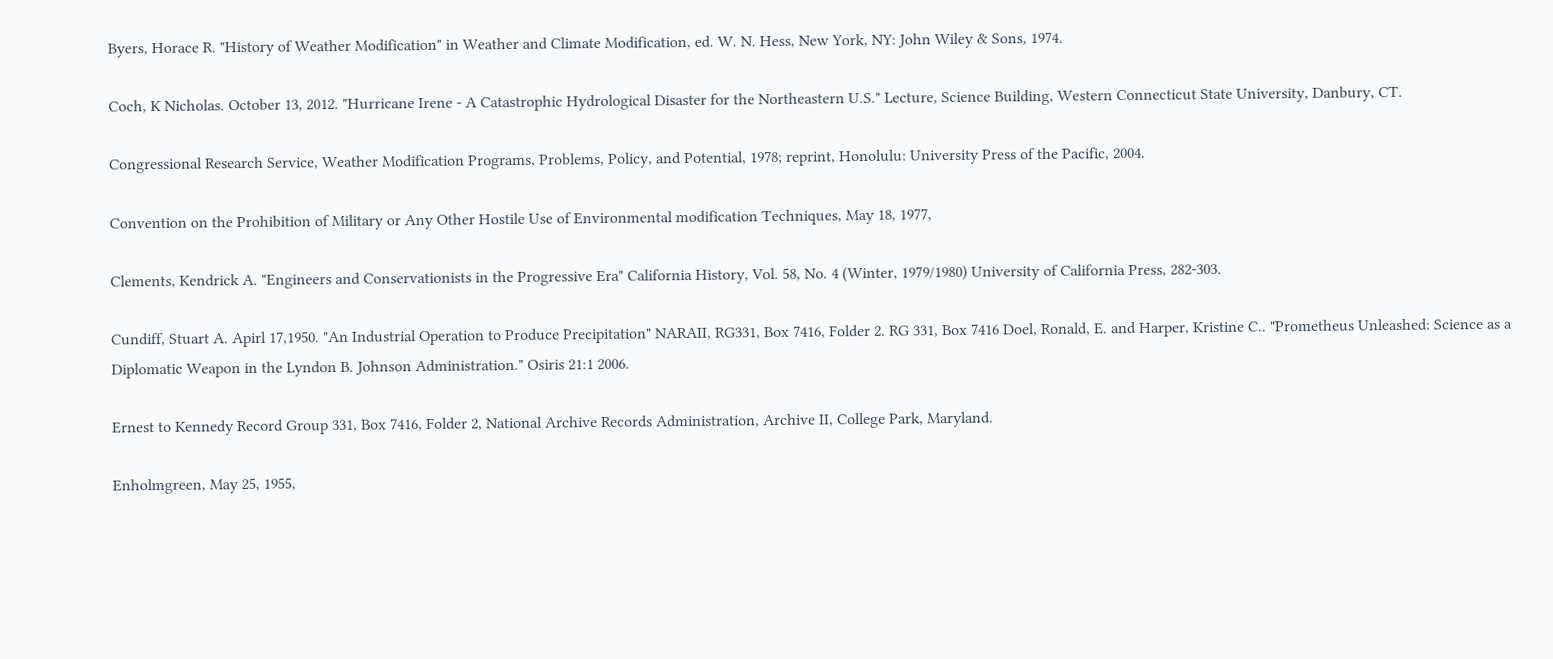Byers, Horace R. "History of Weather Modification" in Weather and Climate Modification, ed. W. N. Hess, New York, NY: John Wiley & Sons, 1974.

Coch, K Nicholas. October 13, 2012. "Hurricane Irene - A Catastrophic Hydrological Disaster for the Northeastern U.S." Lecture, Science Building, Western Connecticut State University, Danbury, CT.

Congressional Research Service, Weather Modification Programs, Problems, Policy, and Potential, 1978; reprint, Honolulu: University Press of the Pacific, 2004.

Convention on the Prohibition of Military or Any Other Hostile Use of Environmental modification Techniques, May 18, 1977,

Clements, Kendrick A. "Engineers and Conservationists in the Progressive Era" California History, Vol. 58, No. 4 (Winter, 1979/1980) University of California Press, 282-303.

Cundiff, Stuart A. Apirl 17,1950. "An Industrial Operation to Produce Precipitation" NARAII, RG331, Box 7416, Folder 2. RG 331, Box 7416 Doel, Ronald, E. and Harper, Kristine C.. "Prometheus Unleashed: Science as a Diplomatic Weapon in the Lyndon B. Johnson Administration." Osiris 21:1 2006.

Ernest to Kennedy Record Group 331, Box 7416, Folder 2, National Archive Records Administration, Archive II, College Park, Maryland.

Enholmgreen, May 25, 1955,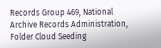Records Group 469, National Archive Records Administration, Folder Cloud Seeding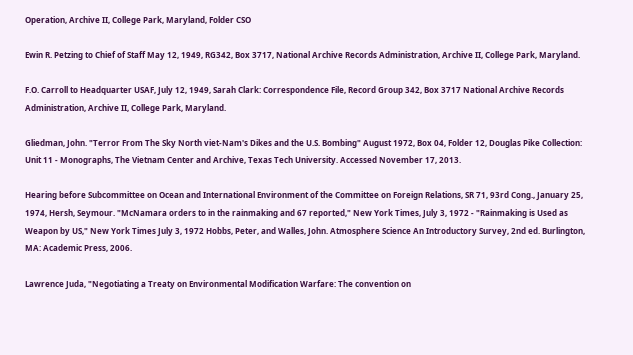Operation, Archive II, College Park, Maryland, Folder CSO

Ewin R. Petzing to Chief of Staff May 12, 1949, RG342, Box 3717, National Archive Records Administration, Archive II, College Park, Maryland.

F.O. Carroll to Headquarter USAF, July 12, 1949, Sarah Clark: Correspondence File, Record Group 342, Box 3717 National Archive Records Administration, Archive II, College Park, Maryland.

Gliedman, John. "Terror From The Sky North viet-Nam's Dikes and the U.S. Bombing" August 1972, Box 04, Folder 12, Douglas Pike Collection: Unit 11 - Monographs, The Vietnam Center and Archive, Texas Tech University. Accessed November 17, 2013.

Hearing before Subcommittee on Ocean and International Environment of the Committee on Foreign Relations, SR 71, 93rd Cong., January 25, 1974, Hersh, Seymour. "McNamara orders to in the rainmaking and 67 reported," New York Times, July 3, 1972 - "Rainmaking is Used as Weapon by US," New York Times July 3, 1972 Hobbs, Peter, and Walles, John. Atmosphere Science An Introductory Survey, 2nd ed. Burlington, MA: Academic Press, 2006.

Lawrence Juda, "Negotiating a Treaty on Environmental Modification Warfare: The convention on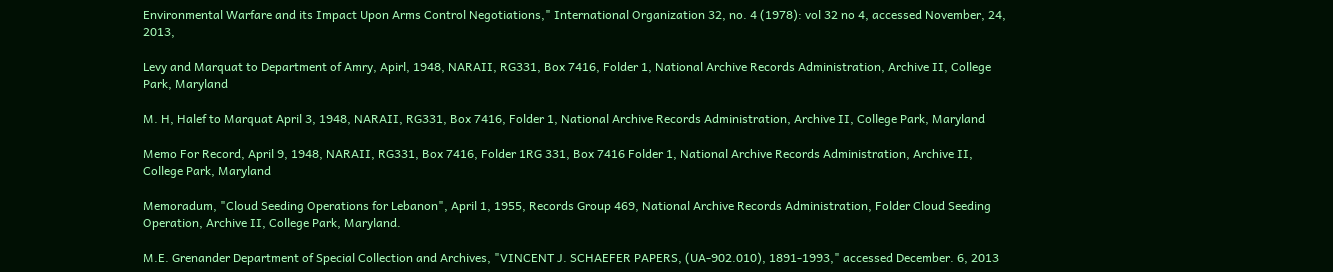Environmental Warfare and its Impact Upon Arms Control Negotiations," International Organization 32, no. 4 (1978): vol 32 no 4, accessed November, 24, 2013,

Levy and Marquat to Department of Amry, Apirl, 1948, NARAII, RG331, Box 7416, Folder 1, National Archive Records Administration, Archive II, College Park, Maryland

M. H, Halef to Marquat April 3, 1948, NARAII, RG331, Box 7416, Folder 1, National Archive Records Administration, Archive II, College Park, Maryland

Memo For Record, April 9, 1948, NARAII, RG331, Box 7416, Folder 1RG 331, Box 7416 Folder 1, National Archive Records Administration, Archive II, College Park, Maryland

Memoradum, "Cloud Seeding Operations for Lebanon", April 1, 1955, Records Group 469, National Archive Records Administration, Folder Cloud Seeding Operation, Archive II, College Park, Maryland.

M.E. Grenander Department of Special Collection and Archives, "VINCENT J. SCHAEFER PAPERS, (UA-902.010), 1891-1993," accessed December. 6, 2013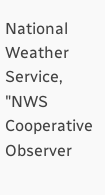National Weather Service, "NWS Cooperative Observer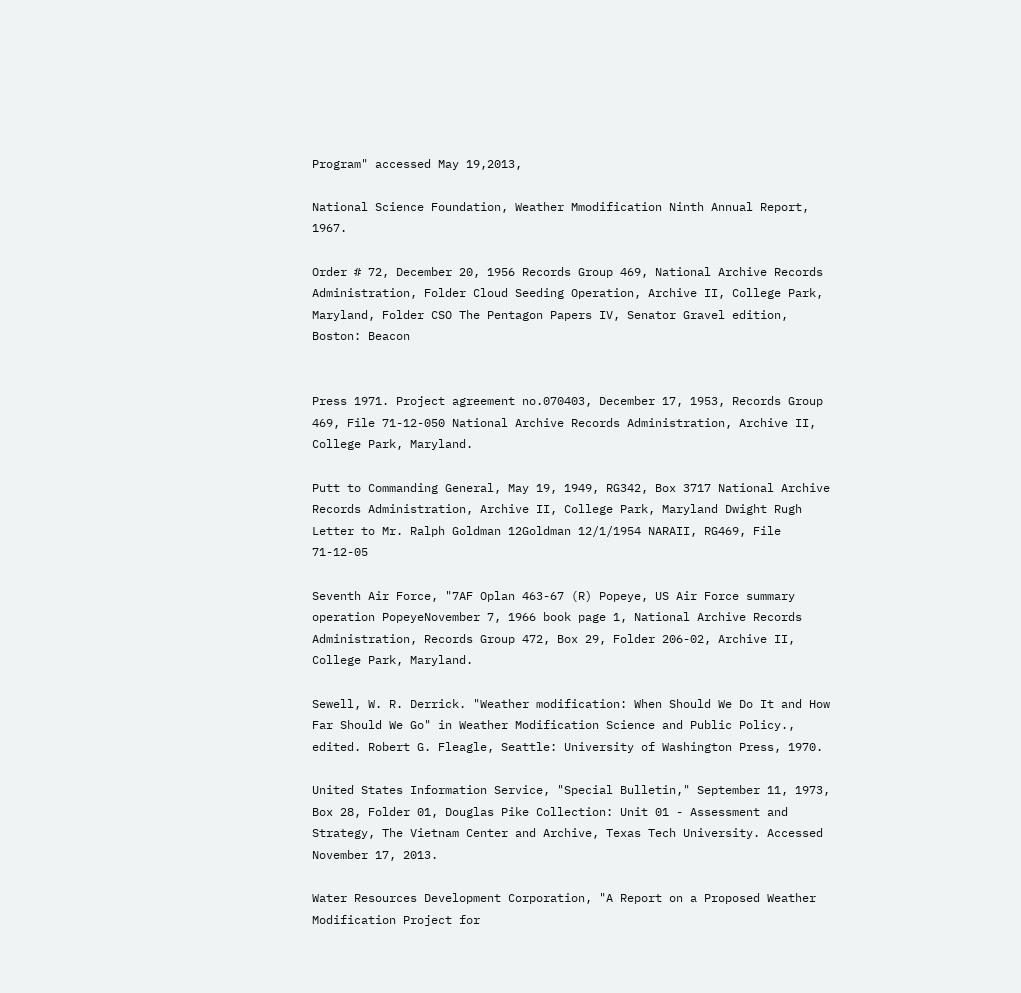Program" accessed May 19,2013,

National Science Foundation, Weather Mmodification Ninth Annual Report, 1967.

Order # 72, December 20, 1956 Records Group 469, National Archive Records Administration, Folder Cloud Seeding Operation, Archive II, College Park, Maryland, Folder CSO The Pentagon Papers IV, Senator Gravel edition, Boston: Beacon


Press 1971. Project agreement no.070403, December 17, 1953, Records Group 469, File 71-12-050 National Archive Records Administration, Archive II, College Park, Maryland.

Putt to Commanding General, May 19, 1949, RG342, Box 3717 National Archive Records Administration, Archive II, College Park, Maryland Dwight Rugh Letter to Mr. Ralph Goldman 12Goldman 12/1/1954 NARAII, RG469, File 71-12-05

Seventh Air Force, "7AF Oplan 463-67 (R) Popeye, US Air Force summary operation PopeyeNovember 7, 1966 book page 1, National Archive Records Administration, Records Group 472, Box 29, Folder 206-02, Archive II, College Park, Maryland.

Sewell, W. R. Derrick. "Weather modification: When Should We Do It and How Far Should We Go" in Weather Modification Science and Public Policy., edited. Robert G. Fleagle, Seattle: University of Washington Press, 1970.

United States Information Service, "Special Bulletin," September 11, 1973, Box 28, Folder 01, Douglas Pike Collection: Unit 01 - Assessment and Strategy, The Vietnam Center and Archive, Texas Tech University. Accessed November 17, 2013.

Water Resources Development Corporation, "A Report on a Proposed Weather Modification Project for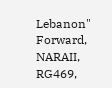Lebanon" Forward, NARAII, RG469,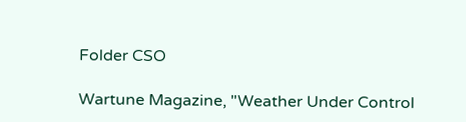Folder CSO

Wartune Magazine, "Weather Under Control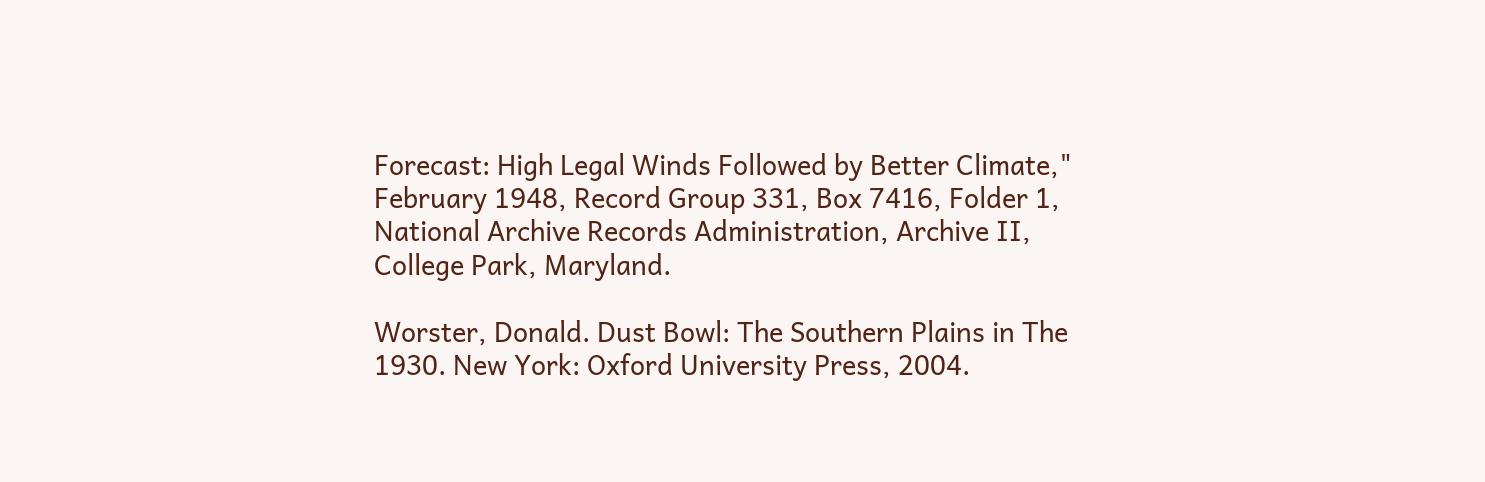Forecast: High Legal Winds Followed by Better Climate," February 1948, Record Group 331, Box 7416, Folder 1, National Archive Records Administration, Archive II, College Park, Maryland.

Worster, Donald. Dust Bowl: The Southern Plains in The 1930. New York: Oxford University Press, 2004.